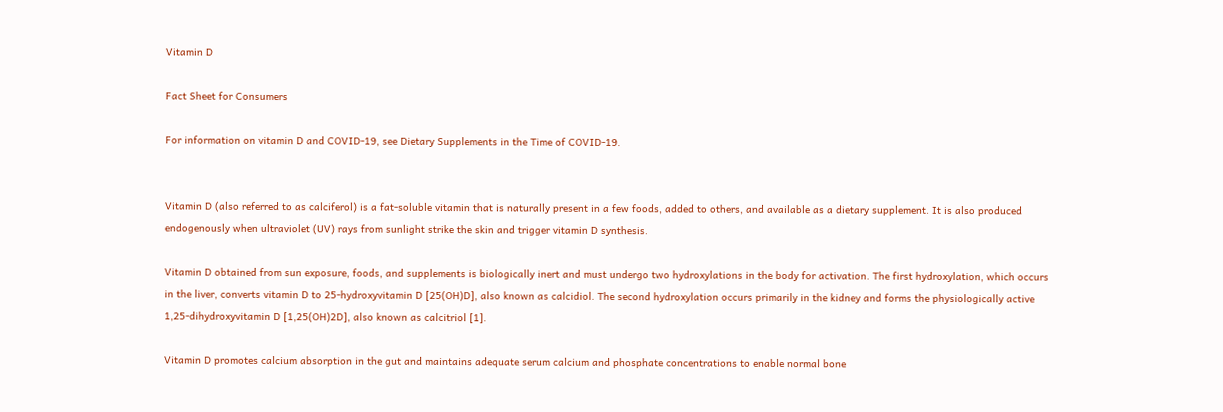Vitamin D

Fact Sheet for Consumers

For information on vitamin D and COVID-19, see Dietary Supplements in the Time of COVID-19.


Vitamin D (also referred to as calciferol) is a fat-soluble vitamin that is naturally present in a few foods, added to others, and available as a dietary supplement. It is also produced endogenously when ultraviolet (UV) rays from sunlight strike the skin and trigger vitamin D synthesis.

Vitamin D obtained from sun exposure, foods, and supplements is biologically inert and must undergo two hydroxylations in the body for activation. The first hydroxylation, which occurs in the liver, converts vitamin D to 25-hydroxyvitamin D [25(OH)D], also known as calcidiol. The second hydroxylation occurs primarily in the kidney and forms the physiologically active 1,25-dihydroxyvitamin D [1,25(OH)2D], also known as calcitriol [1].

Vitamin D promotes calcium absorption in the gut and maintains adequate serum calcium and phosphate concentrations to enable normal bone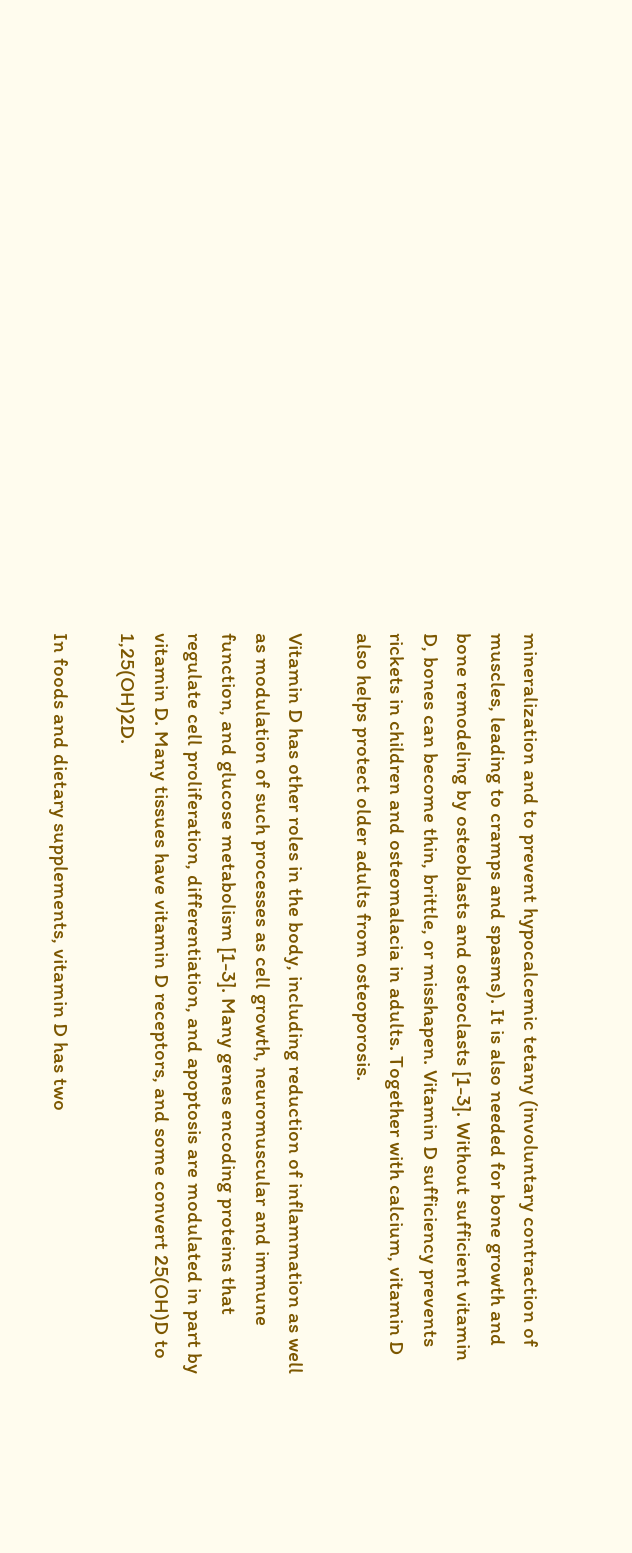mineralization and to prevent hypocalcemic tetany (involuntary contraction of muscles, leading to cramps and spasms). It is also needed for bone growth and bone remodeling by osteoblasts and osteoclasts [1-3]. Without sufficient vitamin D, bones can become thin, brittle, or misshapen. Vitamin D sufficiency prevents rickets in children and osteomalacia in adults. Together with calcium, vitamin D also helps protect older adults from osteoporosis.

Vitamin D has other roles in the body, including reduction of inflammation as well as modulation of such processes as cell growth, neuromuscular and immune function, and glucose metabolism [1-3]. Many genes encoding proteins that regulate cell proliferation, differentiation, and apoptosis are modulated in part by vitamin D. Many tissues have vitamin D receptors, and some convert 25(OH)D to 1,25(OH)2D.

In foods and dietary supplements, vitamin D has two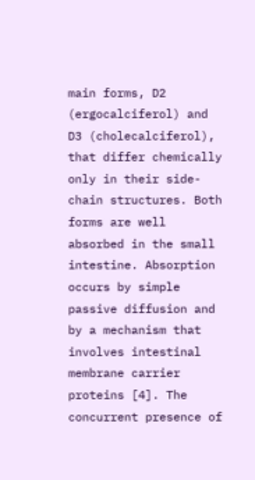main forms, D2 (ergocalciferol) and D3 (cholecalciferol), that differ chemically only in their side-chain structures. Both forms are well absorbed in the small intestine. Absorption occurs by simple passive diffusion and by a mechanism that involves intestinal membrane carrier proteins [4]. The concurrent presence of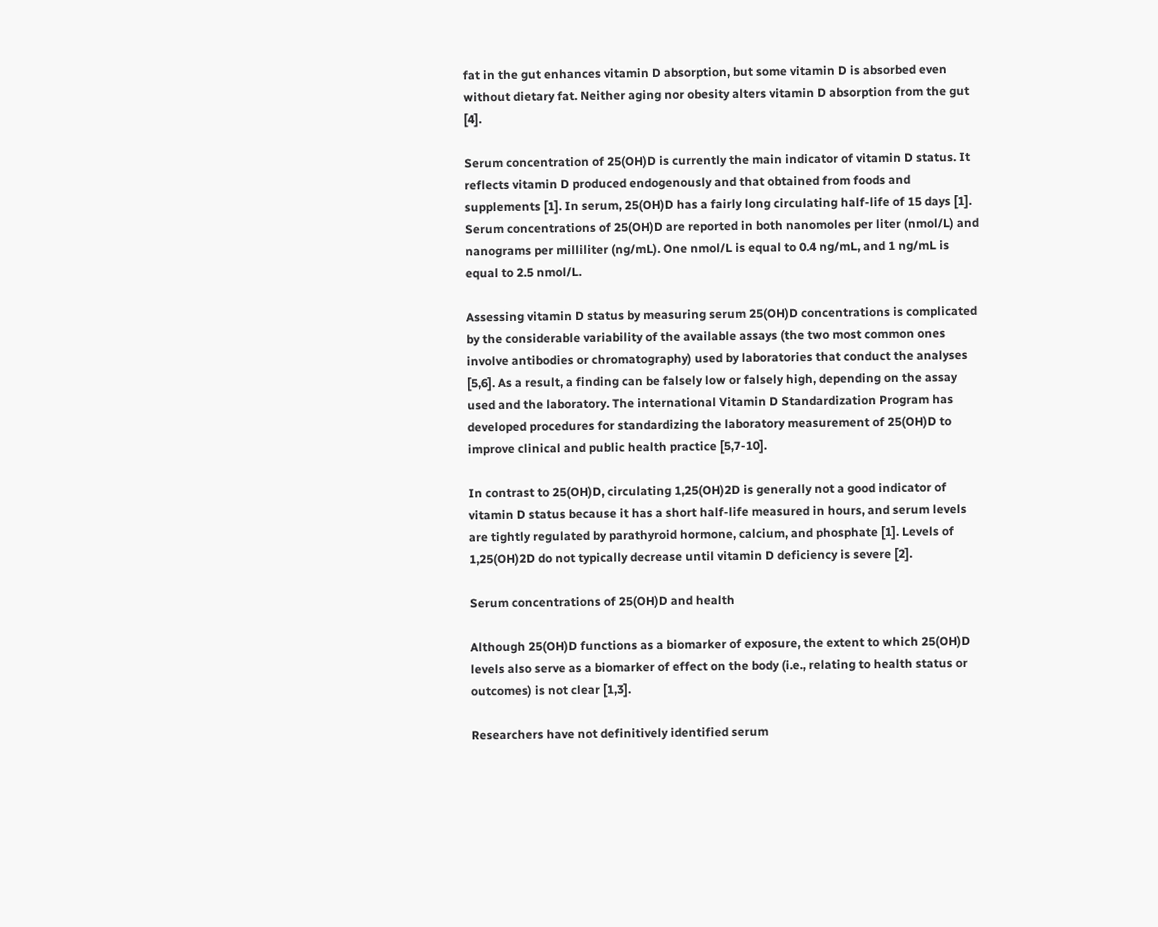fat in the gut enhances vitamin D absorption, but some vitamin D is absorbed even without dietary fat. Neither aging nor obesity alters vitamin D absorption from the gut [4].

Serum concentration of 25(OH)D is currently the main indicator of vitamin D status. It reflects vitamin D produced endogenously and that obtained from foods and supplements [1]. In serum, 25(OH)D has a fairly long circulating half-life of 15 days [1]. Serum concentrations of 25(OH)D are reported in both nanomoles per liter (nmol/L) and nanograms per milliliter (ng/mL). One nmol/L is equal to 0.4 ng/mL, and 1 ng/mL is equal to 2.5 nmol/L.

Assessing vitamin D status by measuring serum 25(OH)D concentrations is complicated by the considerable variability of the available assays (the two most common ones involve antibodies or chromatography) used by laboratories that conduct the analyses [5,6]. As a result, a finding can be falsely low or falsely high, depending on the assay used and the laboratory. The international Vitamin D Standardization Program has developed procedures for standardizing the laboratory measurement of 25(OH)D to improve clinical and public health practice [5,7-10].

In contrast to 25(OH)D, circulating 1,25(OH)2D is generally not a good indicator of vitamin D status because it has a short half-life measured in hours, and serum levels are tightly regulated by parathyroid hormone, calcium, and phosphate [1]. Levels of 1,25(OH)2D do not typically decrease until vitamin D deficiency is severe [2].

Serum concentrations of 25(OH)D and health

Although 25(OH)D functions as a biomarker of exposure, the extent to which 25(OH)D levels also serve as a biomarker of effect on the body (i.e., relating to health status or outcomes) is not clear [1,3].

Researchers have not definitively identified serum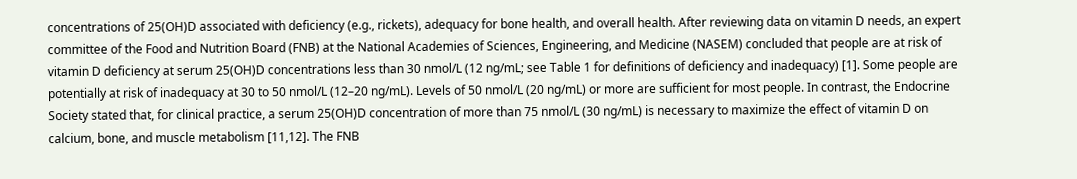concentrations of 25(OH)D associated with deficiency (e.g., rickets), adequacy for bone health, and overall health. After reviewing data on vitamin D needs, an expert committee of the Food and Nutrition Board (FNB) at the National Academies of Sciences, Engineering, and Medicine (NASEM) concluded that people are at risk of vitamin D deficiency at serum 25(OH)D concentrations less than 30 nmol/L (12 ng/mL; see Table 1 for definitions of deficiency and inadequacy) [1]. Some people are potentially at risk of inadequacy at 30 to 50 nmol/L (12–20 ng/mL). Levels of 50 nmol/L (20 ng/mL) or more are sufficient for most people. In contrast, the Endocrine Society stated that, for clinical practice, a serum 25(OH)D concentration of more than 75 nmol/L (30 ng/mL) is necessary to maximize the effect of vitamin D on calcium, bone, and muscle metabolism [11,12]. The FNB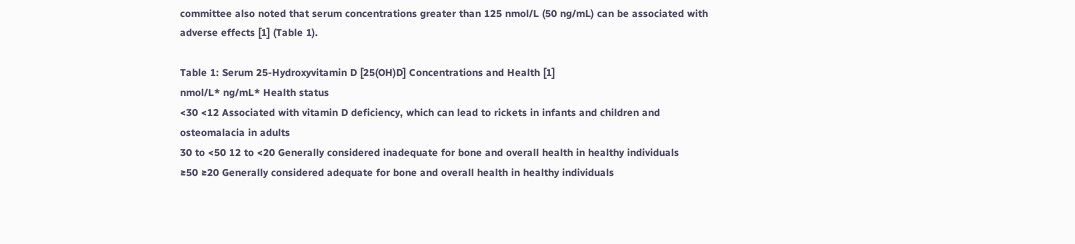committee also noted that serum concentrations greater than 125 nmol/L (50 ng/mL) can be associated with adverse effects [1] (Table 1).

Table 1: Serum 25-Hydroxyvitamin D [25(OH)D] Concentrations and Health [1]
nmol/L* ng/mL* Health status
<30 <12 Associated with vitamin D deficiency, which can lead to rickets in infants and children and osteomalacia in adults
30 to <50 12 to <20 Generally considered inadequate for bone and overall health in healthy individuals
≥50 ≥20 Generally considered adequate for bone and overall health in healthy individuals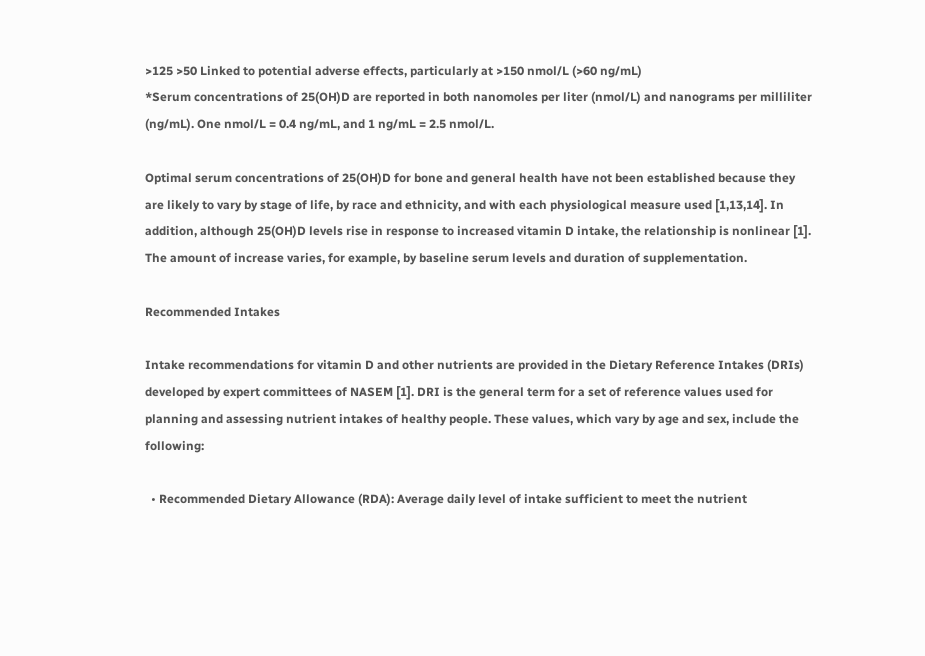>125 >50 Linked to potential adverse effects, particularly at >150 nmol/L (>60 ng/mL)
*Serum concentrations of 25(OH)D are reported in both nanomoles per liter (nmol/L) and nanograms per milliliter (ng/mL). One nmol/L = 0.4 ng/mL, and 1 ng/mL = 2.5 nmol/L.

Optimal serum concentrations of 25(OH)D for bone and general health have not been established because they are likely to vary by stage of life, by race and ethnicity, and with each physiological measure used [1,13,14]. In addition, although 25(OH)D levels rise in response to increased vitamin D intake, the relationship is nonlinear [1]. The amount of increase varies, for example, by baseline serum levels and duration of supplementation.

Recommended Intakes

Intake recommendations for vitamin D and other nutrients are provided in the Dietary Reference Intakes (DRIs) developed by expert committees of NASEM [1]. DRI is the general term for a set of reference values used for planning and assessing nutrient intakes of healthy people. These values, which vary by age and sex, include the following:

  • Recommended Dietary Allowance (RDA): Average daily level of intake sufficient to meet the nutrient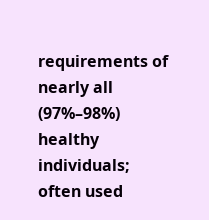requirements of nearly all (97%–98%) healthy individuals; often used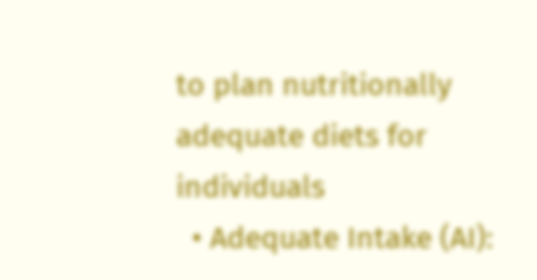to plan nutritionally adequate diets for individuals
  • Adequate Intake (AI):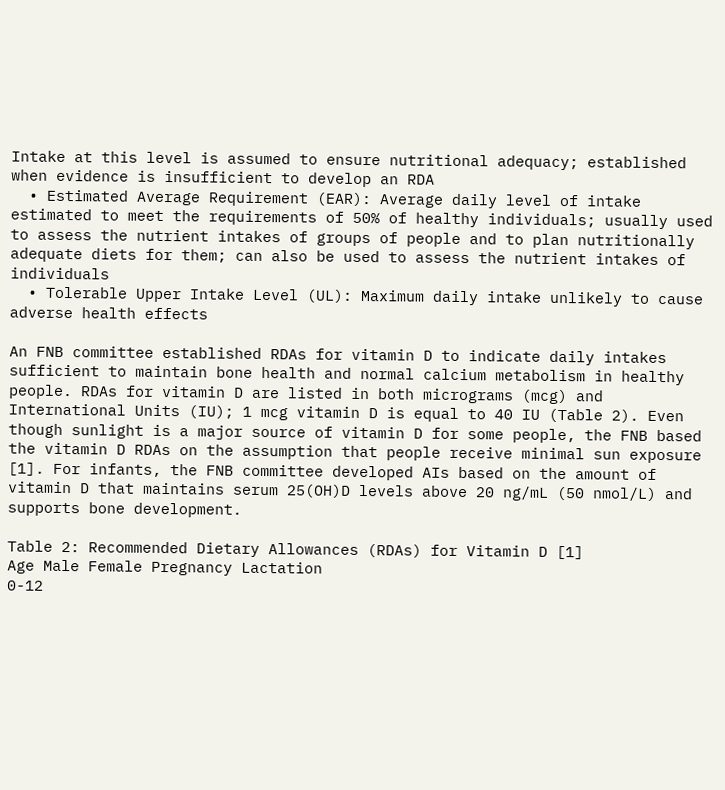Intake at this level is assumed to ensure nutritional adequacy; established when evidence is insufficient to develop an RDA
  • Estimated Average Requirement (EAR): Average daily level of intake estimated to meet the requirements of 50% of healthy individuals; usually used to assess the nutrient intakes of groups of people and to plan nutritionally adequate diets for them; can also be used to assess the nutrient intakes of individuals
  • Tolerable Upper Intake Level (UL): Maximum daily intake unlikely to cause adverse health effects

An FNB committee established RDAs for vitamin D to indicate daily intakes sufficient to maintain bone health and normal calcium metabolism in healthy people. RDAs for vitamin D are listed in both micrograms (mcg) and International Units (IU); 1 mcg vitamin D is equal to 40 IU (Table 2). Even though sunlight is a major source of vitamin D for some people, the FNB based the vitamin D RDAs on the assumption that people receive minimal sun exposure [1]. For infants, the FNB committee developed AIs based on the amount of vitamin D that maintains serum 25(OH)D levels above 20 ng/mL (50 nmol/L) and supports bone development.

Table 2: Recommended Dietary Allowances (RDAs) for Vitamin D [1]
Age Male Female Pregnancy Lactation
0-12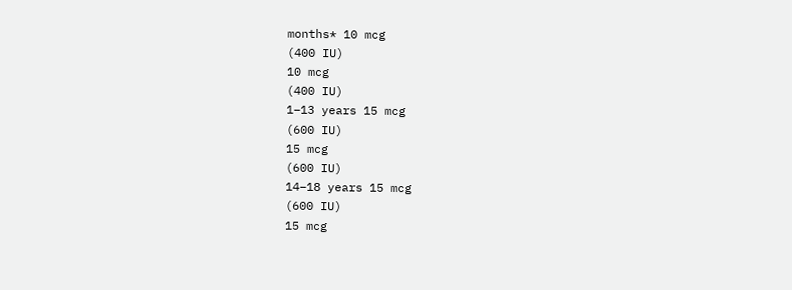months* 10 mcg
(400 IU)
10 mcg
(400 IU)
1–13 years 15 mcg
(600 IU)
15 mcg
(600 IU)
14–18 years 15 mcg
(600 IU)
15 mcg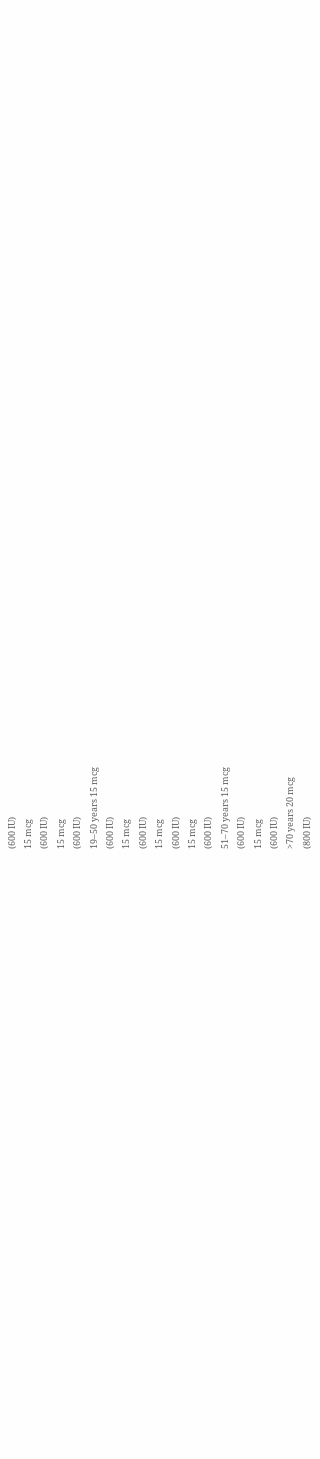(600 IU)
15 mcg
(600 IU)
15 mcg
(600 IU)
19–50 years 15 mcg
(600 IU)
15 mcg
(600 IU)
15 mcg
(600 IU)
15 mcg
(600 IU)
51–70 years 15 mcg
(600 IU)
15 mcg
(600 IU)
>70 years 20 mcg
(800 IU)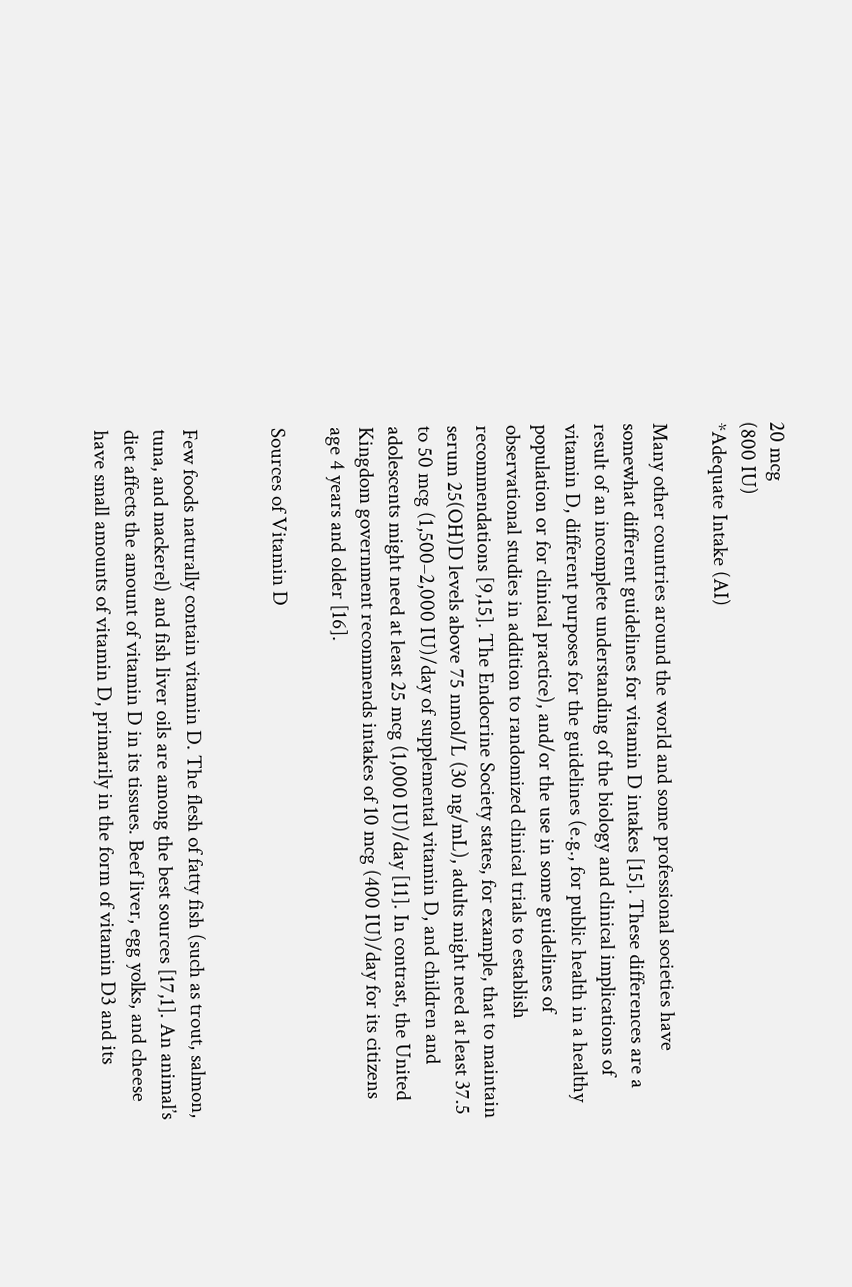20 mcg
(800 IU)
*Adequate Intake (AI)

Many other countries around the world and some professional societies have somewhat different guidelines for vitamin D intakes [15]. These differences are a result of an incomplete understanding of the biology and clinical implications of vitamin D, different purposes for the guidelines (e.g., for public health in a healthy population or for clinical practice), and/or the use in some guidelines of observational studies in addition to randomized clinical trials to establish recommendations [9,15]. The Endocrine Society states, for example, that to maintain serum 25(OH)D levels above 75 nmol/L (30 ng/mL), adults might need at least 37.5 to 50 mcg (1,500–2,000 IU)/day of supplemental vitamin D, and children and adolescents might need at least 25 mcg (1,000 IU)/day [11]. In contrast, the United Kingdom government recommends intakes of 10 mcg (400 IU)/day for its citizens age 4 years and older [16].

Sources of Vitamin D


Few foods naturally contain vitamin D. The flesh of fatty fish (such as trout, salmon, tuna, and mackerel) and fish liver oils are among the best sources [17,1]. An animal’s diet affects the amount of vitamin D in its tissues. Beef liver, egg yolks, and cheese have small amounts of vitamin D, primarily in the form of vitamin D3 and its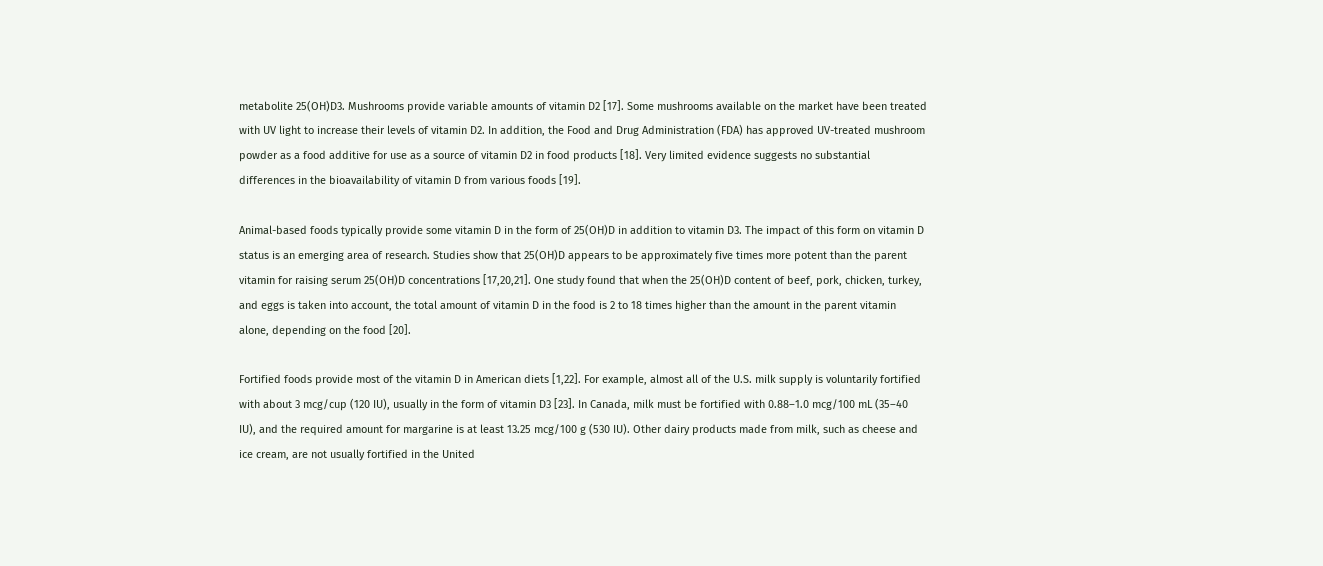metabolite 25(OH)D3. Mushrooms provide variable amounts of vitamin D2 [17]. Some mushrooms available on the market have been treated with UV light to increase their levels of vitamin D2. In addition, the Food and Drug Administration (FDA) has approved UV-treated mushroom powder as a food additive for use as a source of vitamin D2 in food products [18]. Very limited evidence suggests no substantial differences in the bioavailability of vitamin D from various foods [19].

Animal-based foods typically provide some vitamin D in the form of 25(OH)D in addition to vitamin D3. The impact of this form on vitamin D status is an emerging area of research. Studies show that 25(OH)D appears to be approximately five times more potent than the parent vitamin for raising serum 25(OH)D concentrations [17,20,21]. One study found that when the 25(OH)D content of beef, pork, chicken, turkey, and eggs is taken into account, the total amount of vitamin D in the food is 2 to 18 times higher than the amount in the parent vitamin alone, depending on the food [20].

Fortified foods provide most of the vitamin D in American diets [1,22]. For example, almost all of the U.S. milk supply is voluntarily fortified with about 3 mcg/cup (120 IU), usually in the form of vitamin D3 [23]. In Canada, milk must be fortified with 0.88–1.0 mcg/100 mL (35–40 IU), and the required amount for margarine is at least 13.25 mcg/100 g (530 IU). Other dairy products made from milk, such as cheese and ice cream, are not usually fortified in the United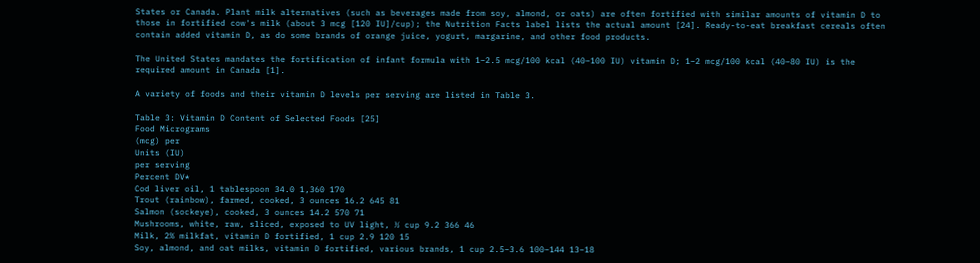States or Canada. Plant milk alternatives (such as beverages made from soy, almond, or oats) are often fortified with similar amounts of vitamin D to those in fortified cow's milk (about 3 mcg [120 IU]/cup); the Nutrition Facts label lists the actual amount [24]. Ready-to-eat breakfast cereals often contain added vitamin D, as do some brands of orange juice, yogurt, margarine, and other food products.

The United States mandates the fortification of infant formula with 1–2.5 mcg/100 kcal (40–100 IU) vitamin D; 1–2 mcg/100 kcal (40–80 IU) is the required amount in Canada [1].

A variety of foods and their vitamin D levels per serving are listed in Table 3.

Table 3: Vitamin D Content of Selected Foods [25]
Food Micrograms
(mcg) per
Units (IU)
per serving
Percent DV*
Cod liver oil, 1 tablespoon 34.0 1,360 170
Trout (rainbow), farmed, cooked, 3 ounces 16.2 645 81
Salmon (sockeye), cooked, 3 ounces 14.2 570 71
Mushrooms, white, raw, sliced, exposed to UV light, ½ cup 9.2 366 46
Milk, 2% milkfat, vitamin D fortified, 1 cup 2.9 120 15
Soy, almond, and oat milks, vitamin D fortified, various brands, 1 cup 2.5–3.6 100–144 13–18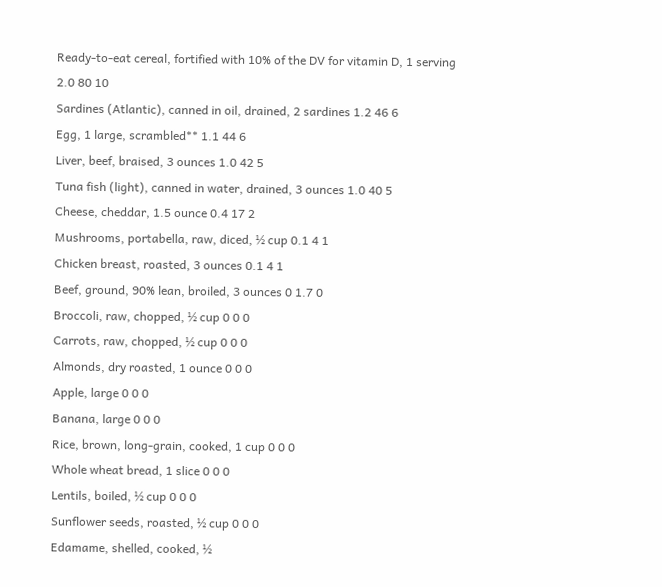Ready-to-eat cereal, fortified with 10% of the DV for vitamin D, 1 serving 2.0 80 10
Sardines (Atlantic), canned in oil, drained, 2 sardines 1.2 46 6
Egg, 1 large, scrambled** 1.1 44 6
Liver, beef, braised, 3 ounces 1.0 42 5
Tuna fish (light), canned in water, drained, 3 ounces 1.0 40 5
Cheese, cheddar, 1.5 ounce 0.4 17 2
Mushrooms, portabella, raw, diced, ½ cup 0.1 4 1
Chicken breast, roasted, 3 ounces 0.1 4 1
Beef, ground, 90% lean, broiled, 3 ounces 0 1.7 0
Broccoli, raw, chopped, ½ cup 0 0 0
Carrots, raw, chopped, ½ cup 0 0 0
Almonds, dry roasted, 1 ounce 0 0 0
Apple, large 0 0 0
Banana, large 0 0 0
Rice, brown, long-grain, cooked, 1 cup 0 0 0
Whole wheat bread, 1 slice 0 0 0
Lentils, boiled, ½ cup 0 0 0
Sunflower seeds, roasted, ½ cup 0 0 0
Edamame, shelled, cooked, ½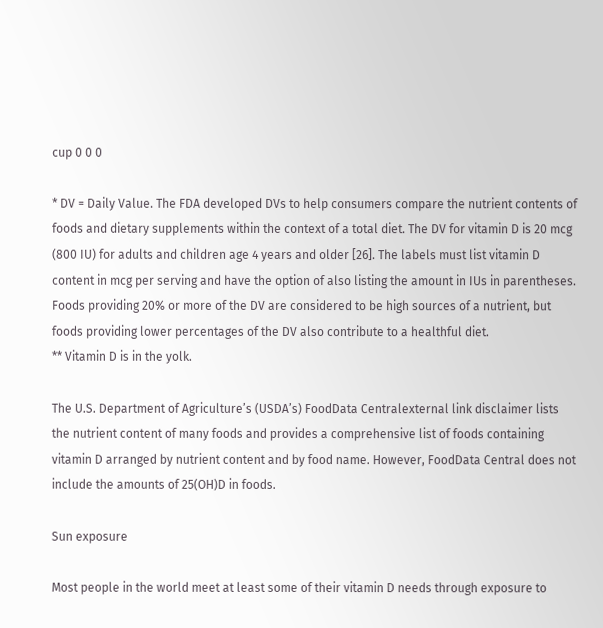cup 0 0 0

* DV = Daily Value. The FDA developed DVs to help consumers compare the nutrient contents of foods and dietary supplements within the context of a total diet. The DV for vitamin D is 20 mcg (800 IU) for adults and children age 4 years and older [26]. The labels must list vitamin D content in mcg per serving and have the option of also listing the amount in IUs in parentheses. Foods providing 20% or more of the DV are considered to be high sources of a nutrient, but foods providing lower percentages of the DV also contribute to a healthful diet.
** Vitamin D is in the yolk.

The U.S. Department of Agriculture’s (USDA’s) FoodData Centralexternal link disclaimer lists the nutrient content of many foods and provides a comprehensive list of foods containing vitamin D arranged by nutrient content and by food name. However, FoodData Central does not include the amounts of 25(OH)D in foods.

Sun exposure

Most people in the world meet at least some of their vitamin D needs through exposure to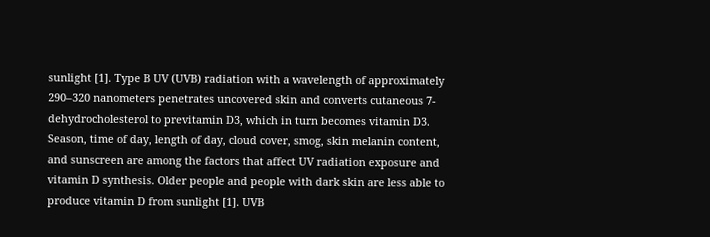sunlight [1]. Type B UV (UVB) radiation with a wavelength of approximately 290–320 nanometers penetrates uncovered skin and converts cutaneous 7-dehydrocholesterol to previtamin D3, which in turn becomes vitamin D3. Season, time of day, length of day, cloud cover, smog, skin melanin content, and sunscreen are among the factors that affect UV radiation exposure and vitamin D synthesis. Older people and people with dark skin are less able to produce vitamin D from sunlight [1]. UVB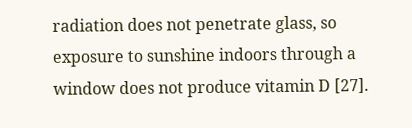radiation does not penetrate glass, so exposure to sunshine indoors through a window does not produce vitamin D [27].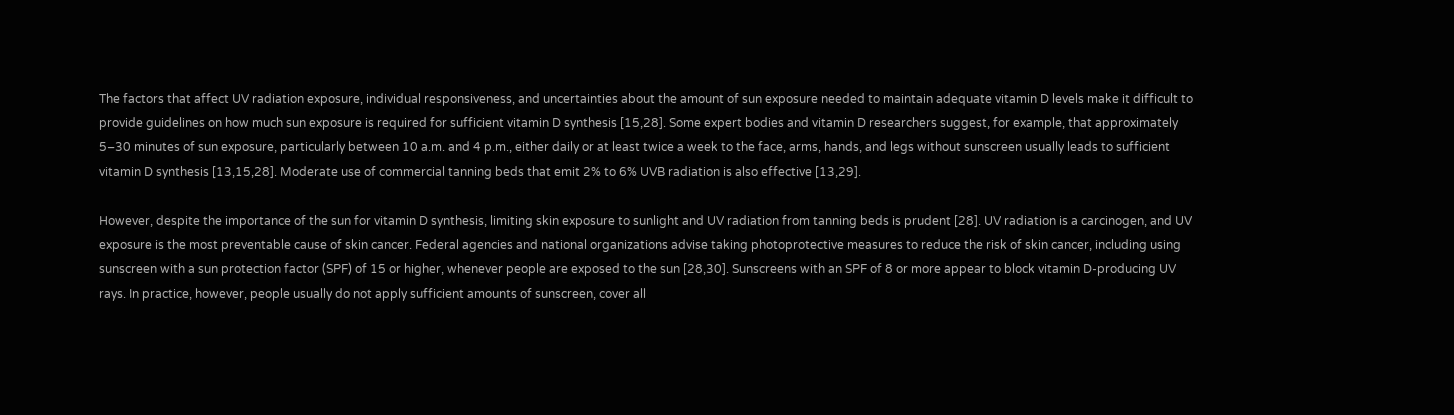The factors that affect UV radiation exposure, individual responsiveness, and uncertainties about the amount of sun exposure needed to maintain adequate vitamin D levels make it difficult to provide guidelines on how much sun exposure is required for sufficient vitamin D synthesis [15,28]. Some expert bodies and vitamin D researchers suggest, for example, that approximately 5–30 minutes of sun exposure, particularly between 10 a.m. and 4 p.m., either daily or at least twice a week to the face, arms, hands, and legs without sunscreen usually leads to sufficient vitamin D synthesis [13,15,28]. Moderate use of commercial tanning beds that emit 2% to 6% UVB radiation is also effective [13,29].

However, despite the importance of the sun for vitamin D synthesis, limiting skin exposure to sunlight and UV radiation from tanning beds is prudent [28]. UV radiation is a carcinogen, and UV exposure is the most preventable cause of skin cancer. Federal agencies and national organizations advise taking photoprotective measures to reduce the risk of skin cancer, including using sunscreen with a sun protection factor (SPF) of 15 or higher, whenever people are exposed to the sun [28,30]. Sunscreens with an SPF of 8 or more appear to block vitamin D-producing UV rays. In practice, however, people usually do not apply sufficient amounts of sunscreen, cover all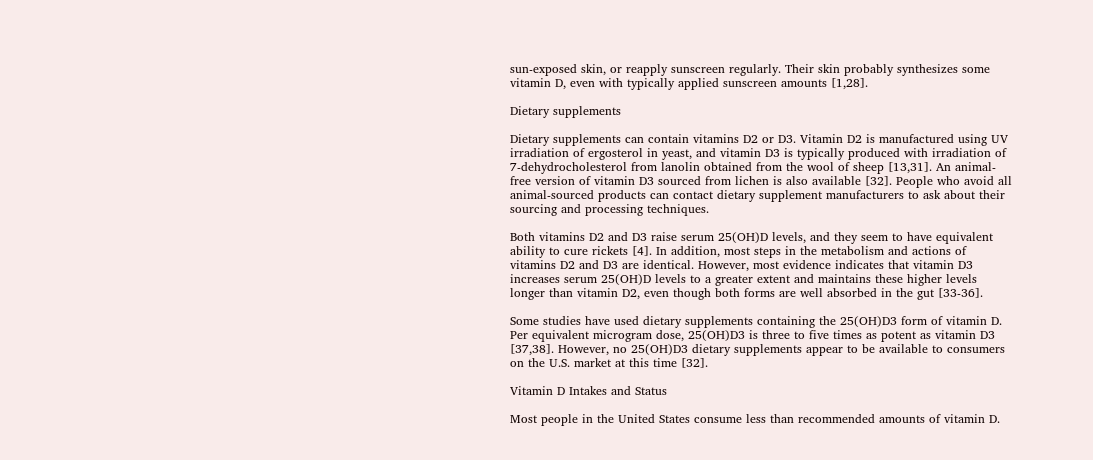sun-exposed skin, or reapply sunscreen regularly. Their skin probably synthesizes some vitamin D, even with typically applied sunscreen amounts [1,28].

Dietary supplements

Dietary supplements can contain vitamins D2 or D3. Vitamin D2 is manufactured using UV irradiation of ergosterol in yeast, and vitamin D3 is typically produced with irradiation of 7-dehydrocholesterol from lanolin obtained from the wool of sheep [13,31]. An animal-free version of vitamin D3 sourced from lichen is also available [32]. People who avoid all animal-sourced products can contact dietary supplement manufacturers to ask about their sourcing and processing techniques.

Both vitamins D2 and D3 raise serum 25(OH)D levels, and they seem to have equivalent ability to cure rickets [4]. In addition, most steps in the metabolism and actions of vitamins D2 and D3 are identical. However, most evidence indicates that vitamin D3 increases serum 25(OH)D levels to a greater extent and maintains these higher levels longer than vitamin D2, even though both forms are well absorbed in the gut [33-36].

Some studies have used dietary supplements containing the 25(OH)D3 form of vitamin D. Per equivalent microgram dose, 25(OH)D3 is three to five times as potent as vitamin D3 [37,38]. However, no 25(OH)D3 dietary supplements appear to be available to consumers on the U.S. market at this time [32].

Vitamin D Intakes and Status

Most people in the United States consume less than recommended amounts of vitamin D.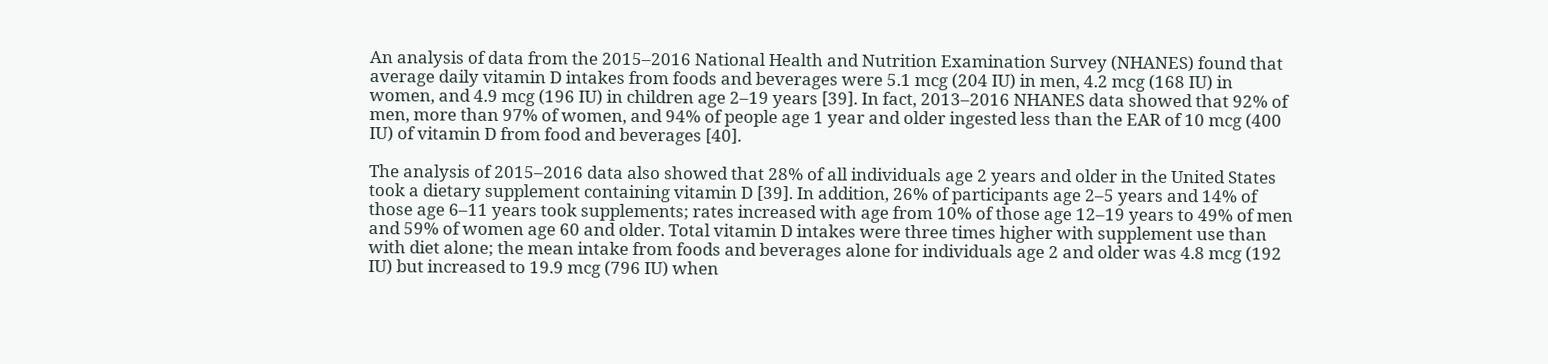An analysis of data from the 2015–2016 National Health and Nutrition Examination Survey (NHANES) found that average daily vitamin D intakes from foods and beverages were 5.1 mcg (204 IU) in men, 4.2 mcg (168 IU) in women, and 4.9 mcg (196 IU) in children age 2–19 years [39]. In fact, 2013–2016 NHANES data showed that 92% of men, more than 97% of women, and 94% of people age 1 year and older ingested less than the EAR of 10 mcg (400 IU) of vitamin D from food and beverages [40].

The analysis of 2015–2016 data also showed that 28% of all individuals age 2 years and older in the United States took a dietary supplement containing vitamin D [39]. In addition, 26% of participants age 2–5 years and 14% of those age 6–11 years took supplements; rates increased with age from 10% of those age 12–19 years to 49% of men and 59% of women age 60 and older. Total vitamin D intakes were three times higher with supplement use than with diet alone; the mean intake from foods and beverages alone for individuals age 2 and older was 4.8 mcg (192 IU) but increased to 19.9 mcg (796 IU) when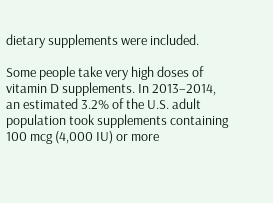dietary supplements were included.

Some people take very high doses of vitamin D supplements. In 2013–2014, an estimated 3.2% of the U.S. adult population took supplements containing 100 mcg (4,000 IU) or more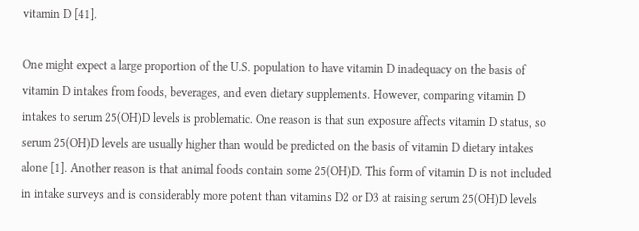vitamin D [41].

One might expect a large proportion of the U.S. population to have vitamin D inadequacy on the basis of vitamin D intakes from foods, beverages, and even dietary supplements. However, comparing vitamin D intakes to serum 25(OH)D levels is problematic. One reason is that sun exposure affects vitamin D status, so serum 25(OH)D levels are usually higher than would be predicted on the basis of vitamin D dietary intakes alone [1]. Another reason is that animal foods contain some 25(OH)D. This form of vitamin D is not included in intake surveys and is considerably more potent than vitamins D2 or D3 at raising serum 25(OH)D levels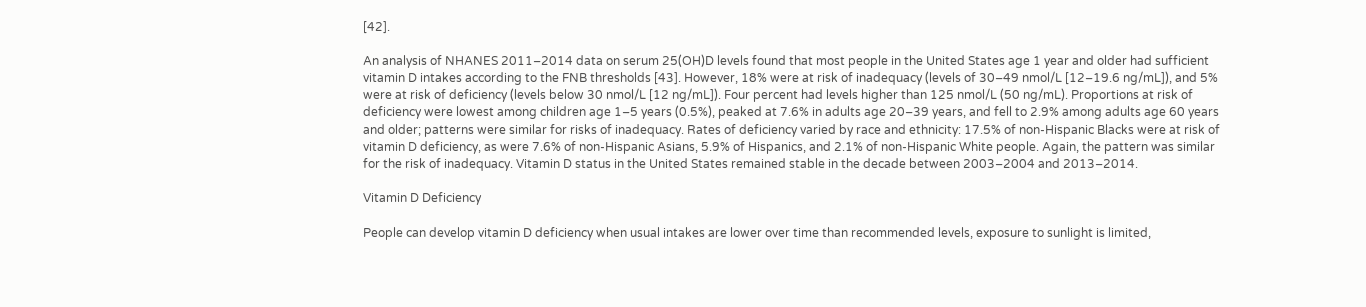[42].

An analysis of NHANES 2011–2014 data on serum 25(OH)D levels found that most people in the United States age 1 year and older had sufficient vitamin D intakes according to the FNB thresholds [43]. However, 18% were at risk of inadequacy (levels of 30–49 nmol/L [12–19.6 ng/mL]), and 5% were at risk of deficiency (levels below 30 nmol/L [12 ng/mL]). Four percent had levels higher than 125 nmol/L (50 ng/mL). Proportions at risk of deficiency were lowest among children age 1–5 years (0.5%), peaked at 7.6% in adults age 20–39 years, and fell to 2.9% among adults age 60 years and older; patterns were similar for risks of inadequacy. Rates of deficiency varied by race and ethnicity: 17.5% of non-Hispanic Blacks were at risk of vitamin D deficiency, as were 7.6% of non-Hispanic Asians, 5.9% of Hispanics, and 2.1% of non-Hispanic White people. Again, the pattern was similar for the risk of inadequacy. Vitamin D status in the United States remained stable in the decade between 2003–2004 and 2013–2014.

Vitamin D Deficiency

People can develop vitamin D deficiency when usual intakes are lower over time than recommended levels, exposure to sunlight is limited,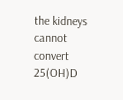the kidneys cannot convert 25(OH)D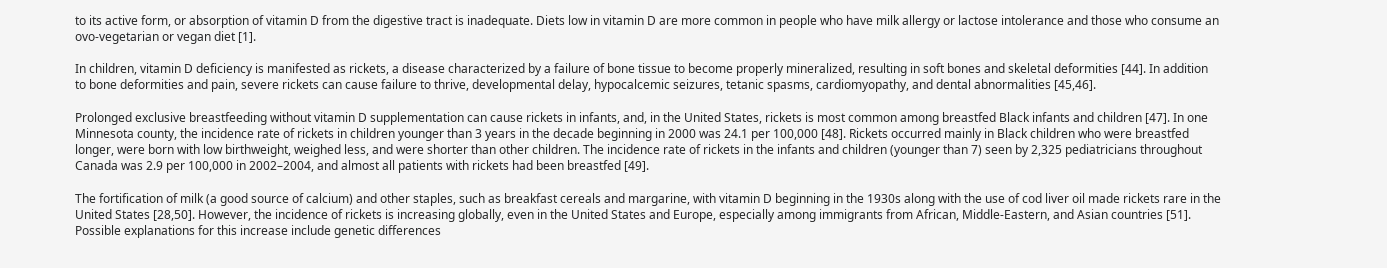to its active form, or absorption of vitamin D from the digestive tract is inadequate. Diets low in vitamin D are more common in people who have milk allergy or lactose intolerance and those who consume an ovo-vegetarian or vegan diet [1].

In children, vitamin D deficiency is manifested as rickets, a disease characterized by a failure of bone tissue to become properly mineralized, resulting in soft bones and skeletal deformities [44]. In addition to bone deformities and pain, severe rickets can cause failure to thrive, developmental delay, hypocalcemic seizures, tetanic spasms, cardiomyopathy, and dental abnormalities [45,46].

Prolonged exclusive breastfeeding without vitamin D supplementation can cause rickets in infants, and, in the United States, rickets is most common among breastfed Black infants and children [47]. In one Minnesota county, the incidence rate of rickets in children younger than 3 years in the decade beginning in 2000 was 24.1 per 100,000 [48]. Rickets occurred mainly in Black children who were breastfed longer, were born with low birthweight, weighed less, and were shorter than other children. The incidence rate of rickets in the infants and children (younger than 7) seen by 2,325 pediatricians throughout Canada was 2.9 per 100,000 in 2002–2004, and almost all patients with rickets had been breastfed [49].

The fortification of milk (a good source of calcium) and other staples, such as breakfast cereals and margarine, with vitamin D beginning in the 1930s along with the use of cod liver oil made rickets rare in the United States [28,50]. However, the incidence of rickets is increasing globally, even in the United States and Europe, especially among immigrants from African, Middle-Eastern, and Asian countries [51]. Possible explanations for this increase include genetic differences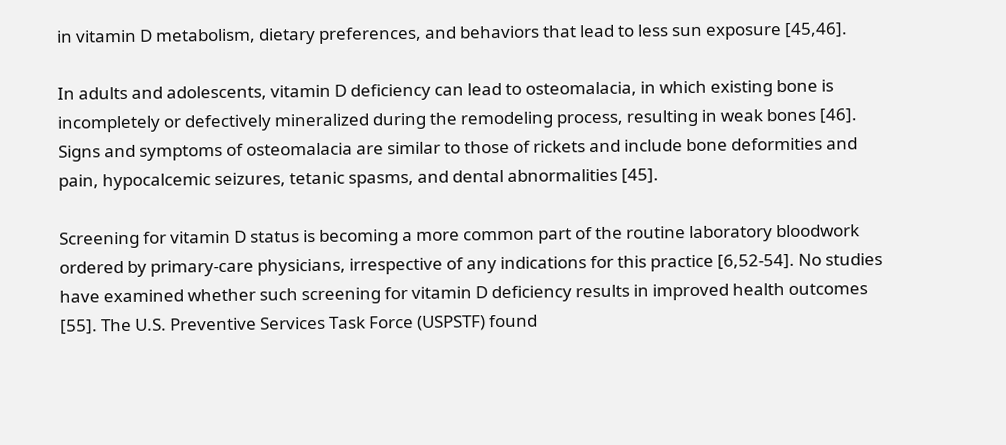in vitamin D metabolism, dietary preferences, and behaviors that lead to less sun exposure [45,46].

In adults and adolescents, vitamin D deficiency can lead to osteomalacia, in which existing bone is incompletely or defectively mineralized during the remodeling process, resulting in weak bones [46]. Signs and symptoms of osteomalacia are similar to those of rickets and include bone deformities and pain, hypocalcemic seizures, tetanic spasms, and dental abnormalities [45].

Screening for vitamin D status is becoming a more common part of the routine laboratory bloodwork ordered by primary-care physicians, irrespective of any indications for this practice [6,52-54]. No studies have examined whether such screening for vitamin D deficiency results in improved health outcomes [55]. The U.S. Preventive Services Task Force (USPSTF) found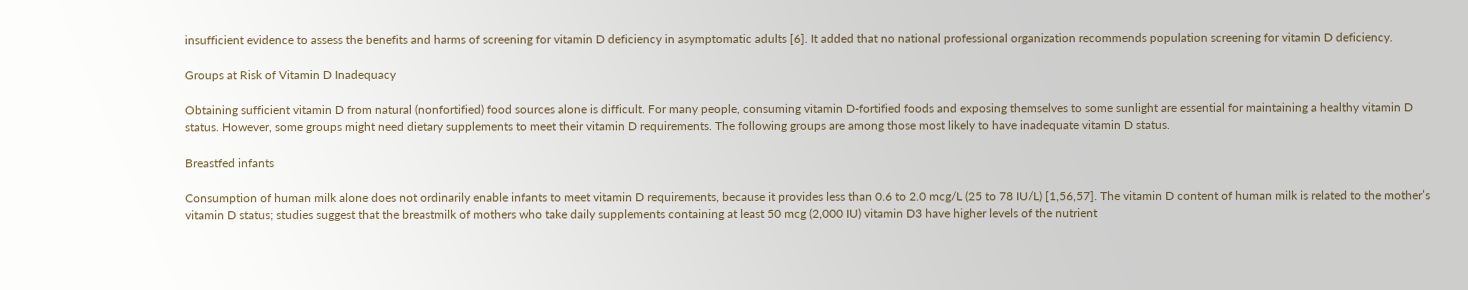insufficient evidence to assess the benefits and harms of screening for vitamin D deficiency in asymptomatic adults [6]. It added that no national professional organization recommends population screening for vitamin D deficiency.

Groups at Risk of Vitamin D Inadequacy

Obtaining sufficient vitamin D from natural (nonfortified) food sources alone is difficult. For many people, consuming vitamin D-fortified foods and exposing themselves to some sunlight are essential for maintaining a healthy vitamin D status. However, some groups might need dietary supplements to meet their vitamin D requirements. The following groups are among those most likely to have inadequate vitamin D status.

Breastfed infants

Consumption of human milk alone does not ordinarily enable infants to meet vitamin D requirements, because it provides less than 0.6 to 2.0 mcg/L (25 to 78 IU/L) [1,56,57]. The vitamin D content of human milk is related to the mother’s vitamin D status; studies suggest that the breastmilk of mothers who take daily supplements containing at least 50 mcg (2,000 IU) vitamin D3 have higher levels of the nutrient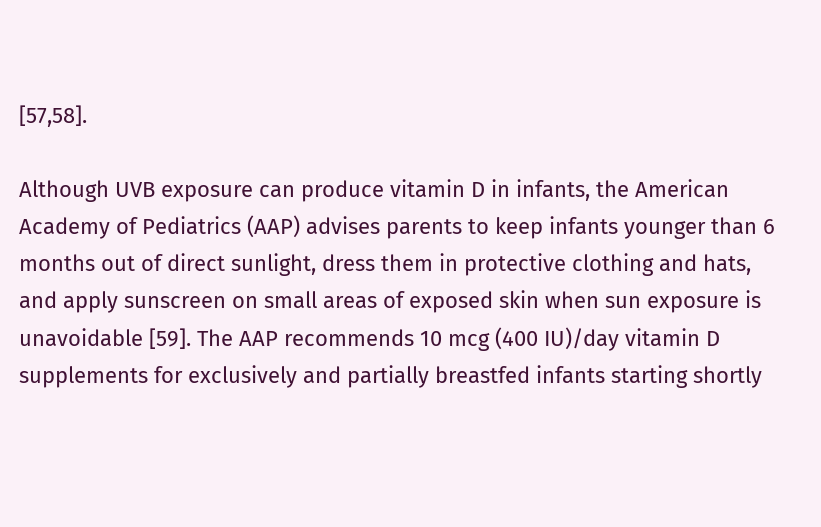[57,58].

Although UVB exposure can produce vitamin D in infants, the American Academy of Pediatrics (AAP) advises parents to keep infants younger than 6 months out of direct sunlight, dress them in protective clothing and hats, and apply sunscreen on small areas of exposed skin when sun exposure is unavoidable [59]. The AAP recommends 10 mcg (400 IU)/day vitamin D supplements for exclusively and partially breastfed infants starting shortly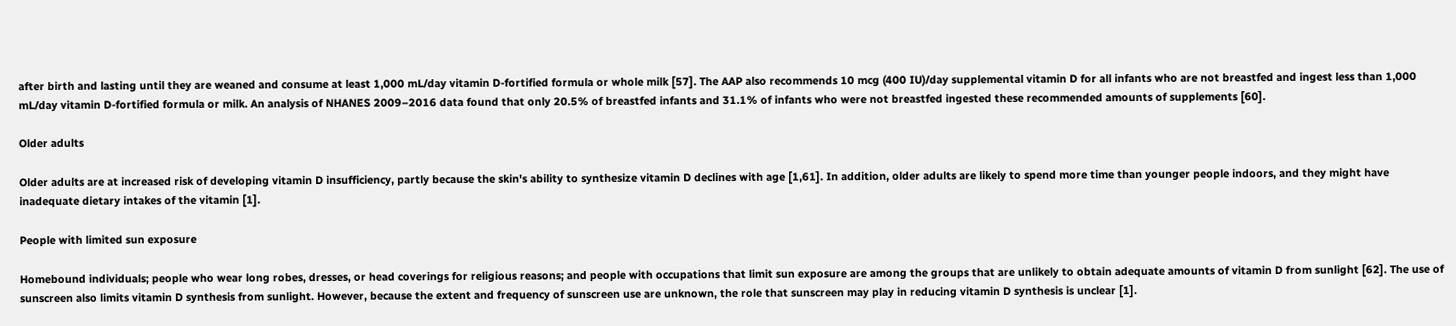after birth and lasting until they are weaned and consume at least 1,000 mL/day vitamin D-fortified formula or whole milk [57]. The AAP also recommends 10 mcg (400 IU)/day supplemental vitamin D for all infants who are not breastfed and ingest less than 1,000 mL/day vitamin D-fortified formula or milk. An analysis of NHANES 2009–2016 data found that only 20.5% of breastfed infants and 31.1% of infants who were not breastfed ingested these recommended amounts of supplements [60].

Older adults

Older adults are at increased risk of developing vitamin D insufficiency, partly because the skin's ability to synthesize vitamin D declines with age [1,61]. In addition, older adults are likely to spend more time than younger people indoors, and they might have inadequate dietary intakes of the vitamin [1].

People with limited sun exposure

Homebound individuals; people who wear long robes, dresses, or head coverings for religious reasons; and people with occupations that limit sun exposure are among the groups that are unlikely to obtain adequate amounts of vitamin D from sunlight [62]. The use of sunscreen also limits vitamin D synthesis from sunlight. However, because the extent and frequency of sunscreen use are unknown, the role that sunscreen may play in reducing vitamin D synthesis is unclear [1].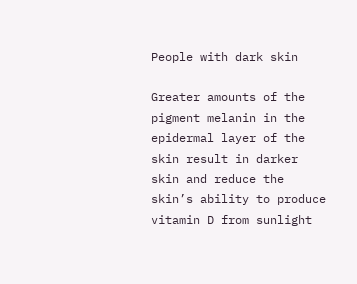People with dark skin

Greater amounts of the pigment melanin in the epidermal layer of the skin result in darker skin and reduce the skin’s ability to produce vitamin D from sunlight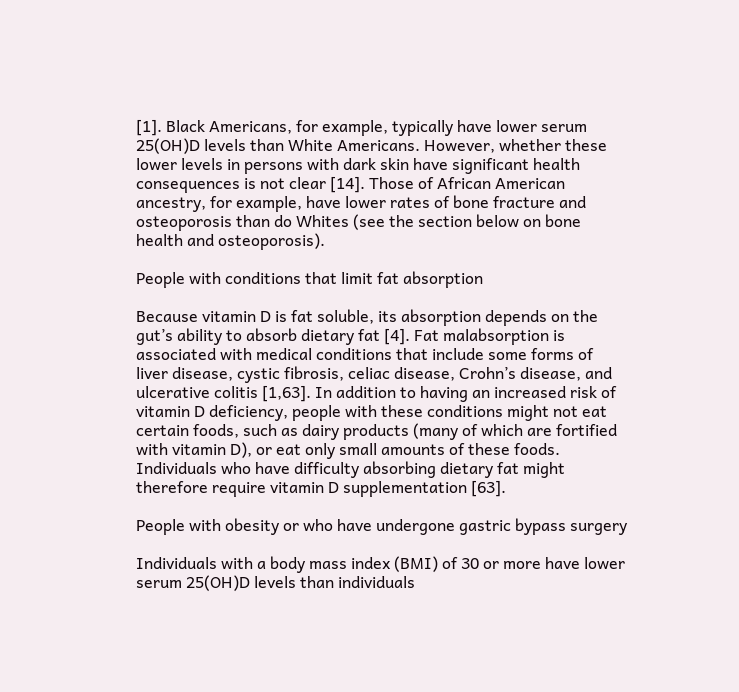[1]. Black Americans, for example, typically have lower serum 25(OH)D levels than White Americans. However, whether these lower levels in persons with dark skin have significant health consequences is not clear [14]. Those of African American ancestry, for example, have lower rates of bone fracture and osteoporosis than do Whites (see the section below on bone health and osteoporosis).

People with conditions that limit fat absorption

Because vitamin D is fat soluble, its absorption depends on the gut’s ability to absorb dietary fat [4]. Fat malabsorption is associated with medical conditions that include some forms of liver disease, cystic fibrosis, celiac disease, Crohn’s disease, and ulcerative colitis [1,63]. In addition to having an increased risk of vitamin D deficiency, people with these conditions might not eat certain foods, such as dairy products (many of which are fortified with vitamin D), or eat only small amounts of these foods. Individuals who have difficulty absorbing dietary fat might therefore require vitamin D supplementation [63].

People with obesity or who have undergone gastric bypass surgery

Individuals with a body mass index (BMI) of 30 or more have lower serum 25(OH)D levels than individuals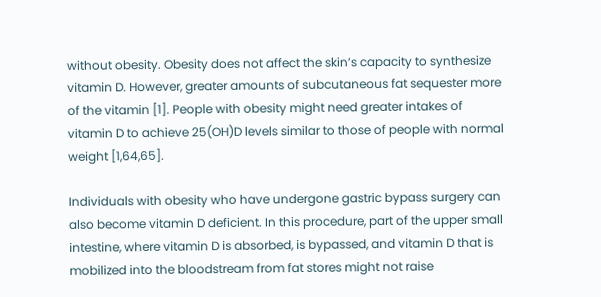without obesity. Obesity does not affect the skin’s capacity to synthesize vitamin D. However, greater amounts of subcutaneous fat sequester more of the vitamin [1]. People with obesity might need greater intakes of vitamin D to achieve 25(OH)D levels similar to those of people with normal weight [1,64,65].

Individuals with obesity who have undergone gastric bypass surgery can also become vitamin D deficient. In this procedure, part of the upper small intestine, where vitamin D is absorbed, is bypassed, and vitamin D that is mobilized into the bloodstream from fat stores might not raise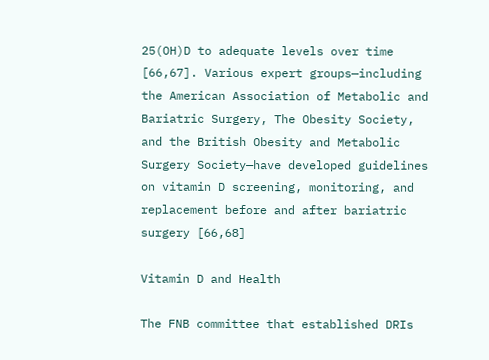25(OH)D to adequate levels over time [66,67]. Various expert groups—including the American Association of Metabolic and Bariatric Surgery, The Obesity Society, and the British Obesity and Metabolic Surgery Society—have developed guidelines on vitamin D screening, monitoring, and replacement before and after bariatric surgery [66,68]

Vitamin D and Health

The FNB committee that established DRIs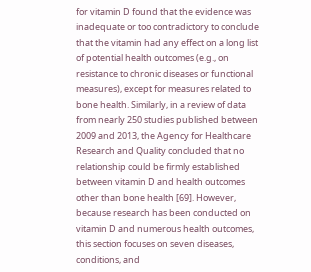for vitamin D found that the evidence was inadequate or too contradictory to conclude that the vitamin had any effect on a long list of potential health outcomes (e.g., on resistance to chronic diseases or functional measures), except for measures related to bone health. Similarly, in a review of data from nearly 250 studies published between 2009 and 2013, the Agency for Healthcare Research and Quality concluded that no relationship could be firmly established between vitamin D and health outcomes other than bone health [69]. However, because research has been conducted on vitamin D and numerous health outcomes, this section focuses on seven diseases, conditions, and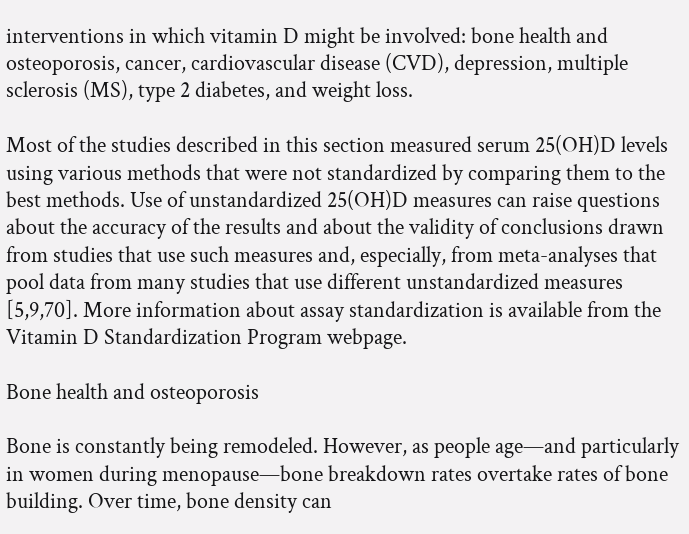interventions in which vitamin D might be involved: bone health and osteoporosis, cancer, cardiovascular disease (CVD), depression, multiple sclerosis (MS), type 2 diabetes, and weight loss.

Most of the studies described in this section measured serum 25(OH)D levels using various methods that were not standardized by comparing them to the best methods. Use of unstandardized 25(OH)D measures can raise questions about the accuracy of the results and about the validity of conclusions drawn from studies that use such measures and, especially, from meta-analyses that pool data from many studies that use different unstandardized measures [5,9,70]. More information about assay standardization is available from the Vitamin D Standardization Program webpage.

Bone health and osteoporosis

Bone is constantly being remodeled. However, as people age—and particularly in women during menopause—bone breakdown rates overtake rates of bone building. Over time, bone density can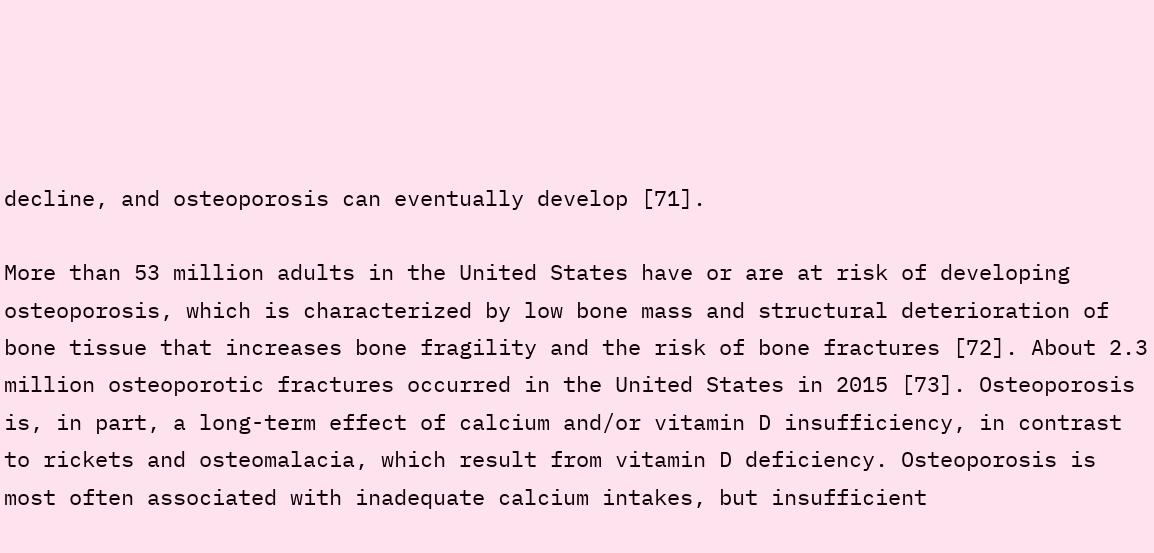decline, and osteoporosis can eventually develop [71].

More than 53 million adults in the United States have or are at risk of developing osteoporosis, which is characterized by low bone mass and structural deterioration of bone tissue that increases bone fragility and the risk of bone fractures [72]. About 2.3 million osteoporotic fractures occurred in the United States in 2015 [73]. Osteoporosis is, in part, a long-term effect of calcium and/or vitamin D insufficiency, in contrast to rickets and osteomalacia, which result from vitamin D deficiency. Osteoporosis is most often associated with inadequate calcium intakes, but insufficient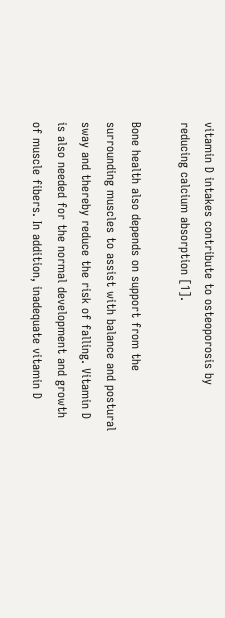vitamin D intakes contribute to osteoporosis by reducing calcium absorption [1].

Bone health also depends on support from the surrounding muscles to assist with balance and postural sway and thereby reduce the risk of falling. Vitamin D is also needed for the normal development and growth of muscle fibers. In addition, inadequate vitamin D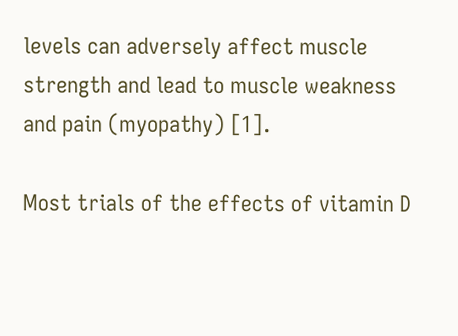levels can adversely affect muscle strength and lead to muscle weakness and pain (myopathy) [1].

Most trials of the effects of vitamin D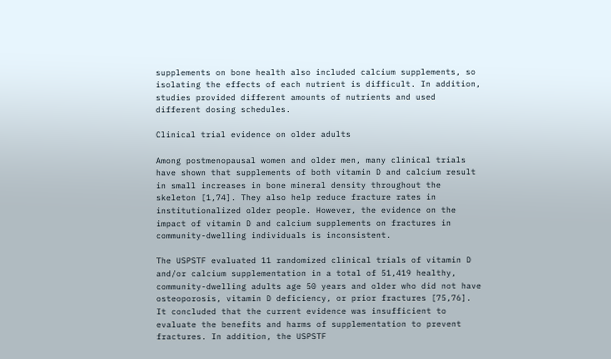supplements on bone health also included calcium supplements, so isolating the effects of each nutrient is difficult. In addition, studies provided different amounts of nutrients and used different dosing schedules.

Clinical trial evidence on older adults

Among postmenopausal women and older men, many clinical trials have shown that supplements of both vitamin D and calcium result in small increases in bone mineral density throughout the skeleton [1,74]. They also help reduce fracture rates in institutionalized older people. However, the evidence on the impact of vitamin D and calcium supplements on fractures in community-dwelling individuals is inconsistent.

The USPSTF evaluated 11 randomized clinical trials of vitamin D and/or calcium supplementation in a total of 51,419 healthy, community-dwelling adults age 50 years and older who did not have osteoporosis, vitamin D deficiency, or prior fractures [75,76]. It concluded that the current evidence was insufficient to evaluate the benefits and harms of supplementation to prevent fractures. In addition, the USPSTF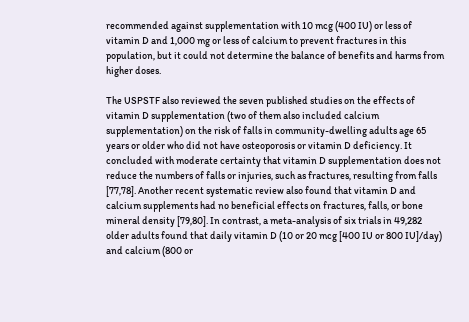recommended against supplementation with 10 mcg (400 IU) or less of vitamin D and 1,000 mg or less of calcium to prevent fractures in this population, but it could not determine the balance of benefits and harms from higher doses.

The USPSTF also reviewed the seven published studies on the effects of vitamin D supplementation (two of them also included calcium supplementation) on the risk of falls in community-dwelling adults age 65 years or older who did not have osteoporosis or vitamin D deficiency. It concluded with moderate certainty that vitamin D supplementation does not reduce the numbers of falls or injuries, such as fractures, resulting from falls [77,78]. Another recent systematic review also found that vitamin D and calcium supplements had no beneficial effects on fractures, falls, or bone mineral density [79,80]. In contrast, a meta-analysis of six trials in 49,282 older adults found that daily vitamin D (10 or 20 mcg [400 IU or 800 IU]/day) and calcium (800 or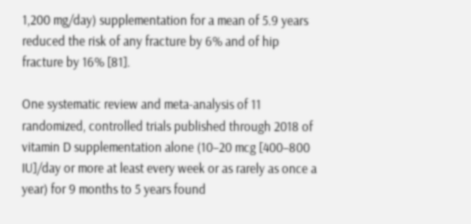1,200 mg/day) supplementation for a mean of 5.9 years reduced the risk of any fracture by 6% and of hip fracture by 16% [81].

One systematic review and meta-analysis of 11 randomized, controlled trials published through 2018 of vitamin D supplementation alone (10–20 mcg [400–800 IU]/day or more at least every week or as rarely as once a year) for 9 months to 5 years found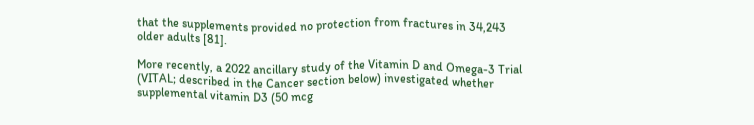that the supplements provided no protection from fractures in 34,243 older adults [81].

More recently, a 2022 ancillary study of the Vitamin D and Omega-3 Trial (VITAL; described in the Cancer section below) investigated whether supplemental vitamin D3 (50 mcg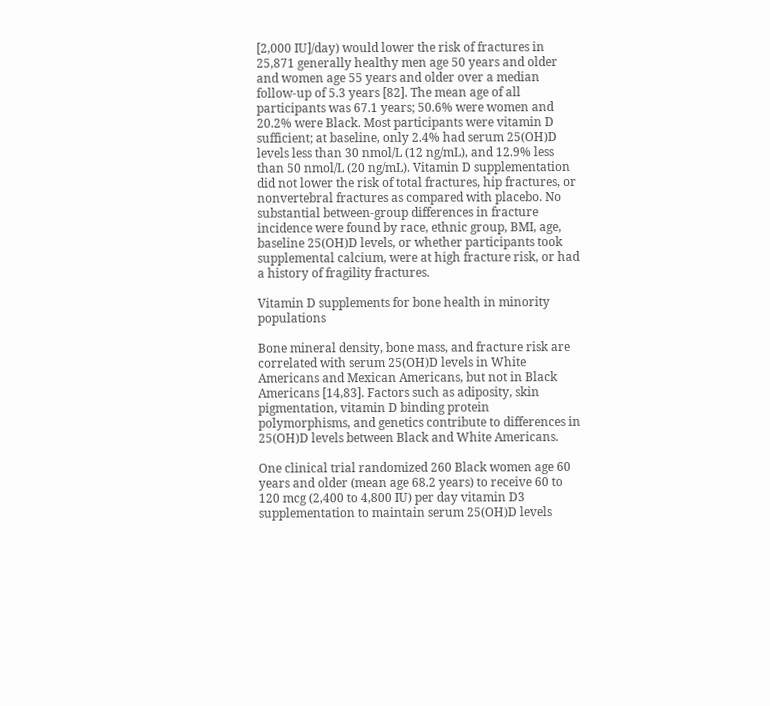[2,000 IU]/day) would lower the risk of fractures in 25,871 generally healthy men age 50 years and older and women age 55 years and older over a median follow-up of 5.3 years [82]. The mean age of all participants was 67.1 years; 50.6% were women and 20.2% were Black. Most participants were vitamin D sufficient; at baseline, only 2.4% had serum 25(OH)D levels less than 30 nmol/L (12 ng/mL), and 12.9% less than 50 nmol/L (20 ng/mL). Vitamin D supplementation did not lower the risk of total fractures, hip fractures, or nonvertebral fractures as compared with placebo. No substantial between-group differences in fracture incidence were found by race, ethnic group, BMI, age, baseline 25(OH)D levels, or whether participants took supplemental calcium, were at high fracture risk, or had a history of fragility fractures.

Vitamin D supplements for bone health in minority populations

Bone mineral density, bone mass, and fracture risk are correlated with serum 25(OH)D levels in White Americans and Mexican Americans, but not in Black Americans [14,83]. Factors such as adiposity, skin pigmentation, vitamin D binding protein polymorphisms, and genetics contribute to differences in 25(OH)D levels between Black and White Americans.

One clinical trial randomized 260 Black women age 60 years and older (mean age 68.2 years) to receive 60 to 120 mcg (2,400 to 4,800 IU) per day vitamin D3 supplementation to maintain serum 25(OH)D levels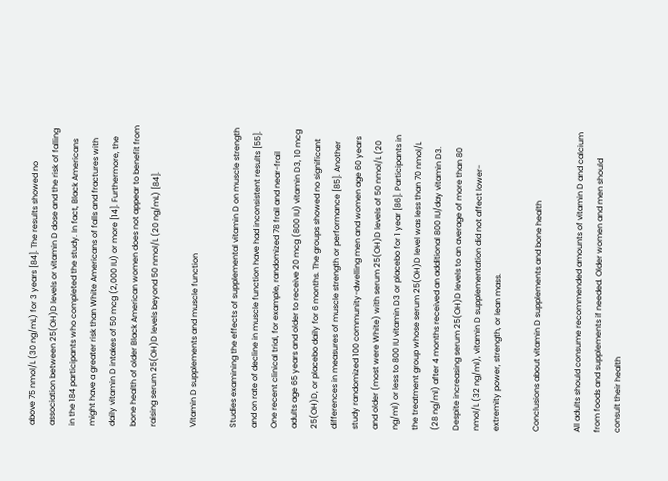above 75 nmol/L (30 ng/mL) for 3 years [84]. The results showed no association between 25(OH)D levels or vitamin D dose and the risk of falling in the 184 participants who completed the study. In fact, Black Americans might have a greater risk than White Americans of falls and fractures with daily vitamin D intakes of 50 mcg (2,000 IU) or more [14]. Furthermore, the bone health of older Black American women does not appear to benefit from raising serum 25(OH)D levels beyond 50 nmol/L (20 ng/mL) [84].

Vitamin D supplements and muscle function

Studies examining the effects of supplemental vitamin D on muscle strength and on rate of decline in muscle function have had inconsistent results [55]. One recent clinical trial, for example, randomized 78 frail and near-frail adults age 65 years and older to receive 20 mcg (800 IU) vitamin D3, 10 mcg 25(OH)D, or placebo daily for 6 months. The groups showed no significant differences in measures of muscle strength or performance [85]. Another study randomized 100 community-dwelling men and women age 60 years and older (most were White) with serum 25(OH)D levels of 50 nmol/L (20 ng/ml) or less to 800 IU vitamin D3 or placebo for 1 year [86]. Participants in the treatment group whose serum 25(OH)D level was less than 70 nmol/L (28 ng/ml) after 4 months received an additional 800 IU/day vitamin D3. Despite increasing serum 25(OH)D levels to an average of more than 80 nmol/L (32 ng/ml), vitamin D supplementation did not affect lower-extremity power, strength, or lean mass.

Conclusions about vitamin D supplements and bone health

All adults should consume recommended amounts of vitamin D and calcium from foods and supplements if needed. Older women and men should consult their health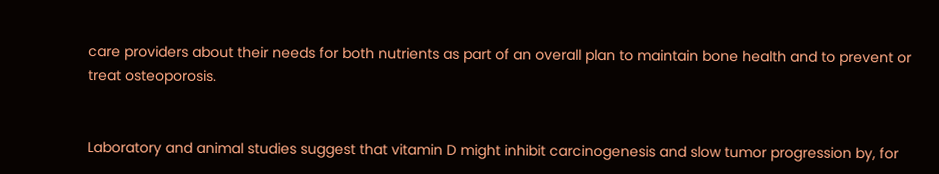care providers about their needs for both nutrients as part of an overall plan to maintain bone health and to prevent or treat osteoporosis.


Laboratory and animal studies suggest that vitamin D might inhibit carcinogenesis and slow tumor progression by, for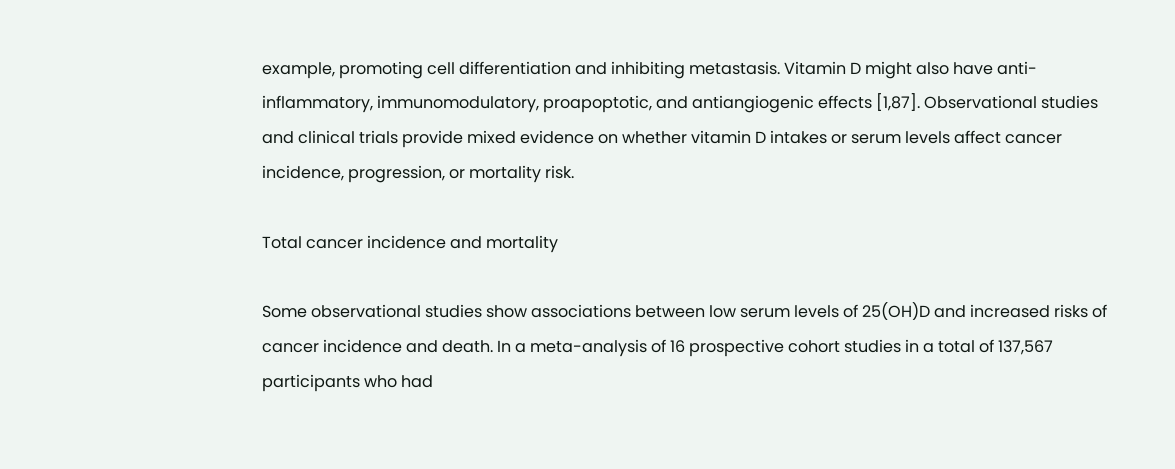example, promoting cell differentiation and inhibiting metastasis. Vitamin D might also have anti-inflammatory, immunomodulatory, proapoptotic, and antiangiogenic effects [1,87]. Observational studies and clinical trials provide mixed evidence on whether vitamin D intakes or serum levels affect cancer incidence, progression, or mortality risk.

Total cancer incidence and mortality

Some observational studies show associations between low serum levels of 25(OH)D and increased risks of cancer incidence and death. In a meta-analysis of 16 prospective cohort studies in a total of 137,567 participants who had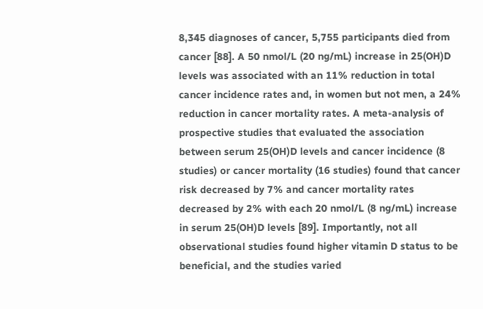8,345 diagnoses of cancer, 5,755 participants died from cancer [88]. A 50 nmol/L (20 ng/mL) increase in 25(OH)D levels was associated with an 11% reduction in total cancer incidence rates and, in women but not men, a 24% reduction in cancer mortality rates. A meta-analysis of prospective studies that evaluated the association between serum 25(OH)D levels and cancer incidence (8 studies) or cancer mortality (16 studies) found that cancer risk decreased by 7% and cancer mortality rates decreased by 2% with each 20 nmol/L (8 ng/mL) increase in serum 25(OH)D levels [89]. Importantly, not all observational studies found higher vitamin D status to be beneficial, and the studies varied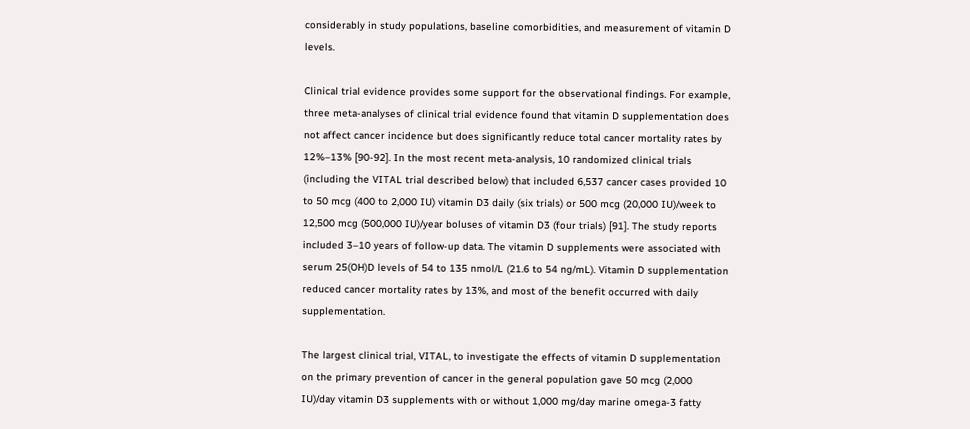considerably in study populations, baseline comorbidities, and measurement of vitamin D levels.

Clinical trial evidence provides some support for the observational findings. For example, three meta-analyses of clinical trial evidence found that vitamin D supplementation does not affect cancer incidence but does significantly reduce total cancer mortality rates by 12%–13% [90-92]. In the most recent meta-analysis, 10 randomized clinical trials (including the VITAL trial described below) that included 6,537 cancer cases provided 10 to 50 mcg (400 to 2,000 IU) vitamin D3 daily (six trials) or 500 mcg (20,000 IU)/week to 12,500 mcg (500,000 IU)/year boluses of vitamin D3 (four trials) [91]. The study reports included 3–10 years of follow-up data. The vitamin D supplements were associated with serum 25(OH)D levels of 54 to 135 nmol/L (21.6 to 54 ng/mL). Vitamin D supplementation reduced cancer mortality rates by 13%, and most of the benefit occurred with daily supplementation.

The largest clinical trial, VITAL, to investigate the effects of vitamin D supplementation on the primary prevention of cancer in the general population gave 50 mcg (2,000 IU)/day vitamin D3 supplements with or without 1,000 mg/day marine omega-3 fatty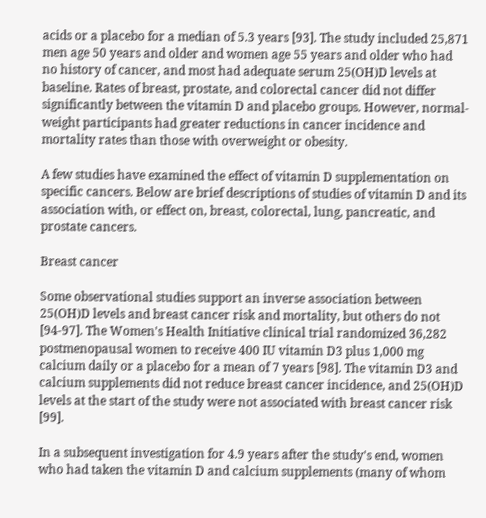acids or a placebo for a median of 5.3 years [93]. The study included 25,871 men age 50 years and older and women age 55 years and older who had no history of cancer, and most had adequate serum 25(OH)D levels at baseline. Rates of breast, prostate, and colorectal cancer did not differ significantly between the vitamin D and placebo groups. However, normal-weight participants had greater reductions in cancer incidence and mortality rates than those with overweight or obesity.

A few studies have examined the effect of vitamin D supplementation on specific cancers. Below are brief descriptions of studies of vitamin D and its association with, or effect on, breast, colorectal, lung, pancreatic, and prostate cancers.

Breast cancer

Some observational studies support an inverse association between 25(OH)D levels and breast cancer risk and mortality, but others do not [94-97]. The Women's Health Initiative clinical trial randomized 36,282 postmenopausal women to receive 400 IU vitamin D3 plus 1,000 mg calcium daily or a placebo for a mean of 7 years [98]. The vitamin D3 and calcium supplements did not reduce breast cancer incidence, and 25(OH)D levels at the start of the study were not associated with breast cancer risk [99].

In a subsequent investigation for 4.9 years after the study's end, women who had taken the vitamin D and calcium supplements (many of whom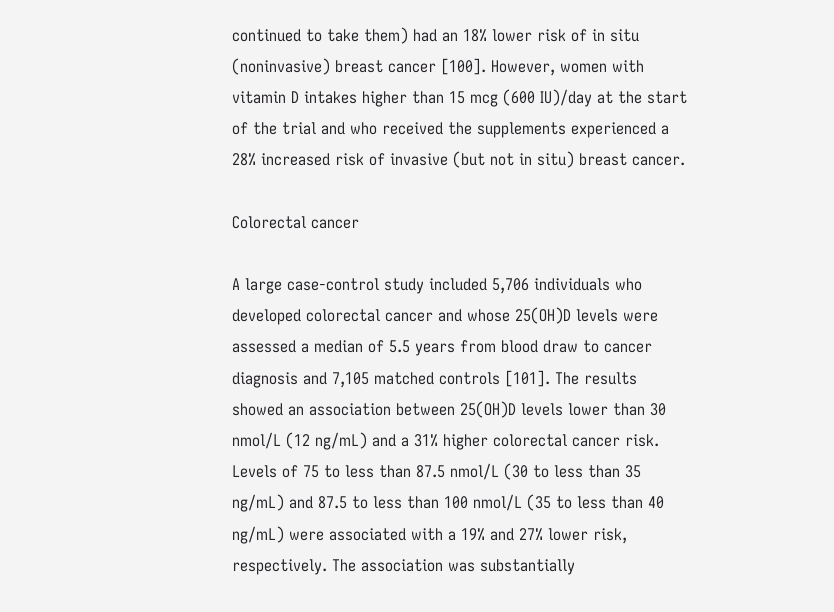continued to take them) had an 18% lower risk of in situ (noninvasive) breast cancer [100]. However, women with vitamin D intakes higher than 15 mcg (600 IU)/day at the start of the trial and who received the supplements experienced a 28% increased risk of invasive (but not in situ) breast cancer.

Colorectal cancer

A large case-control study included 5,706 individuals who developed colorectal cancer and whose 25(OH)D levels were assessed a median of 5.5 years from blood draw to cancer diagnosis and 7,105 matched controls [101]. The results showed an association between 25(OH)D levels lower than 30 nmol/L (12 ng/mL) and a 31% higher colorectal cancer risk. Levels of 75 to less than 87.5 nmol/L (30 to less than 35 ng/mL) and 87.5 to less than 100 nmol/L (35 to less than 40 ng/mL) were associated with a 19% and 27% lower risk, respectively. The association was substantially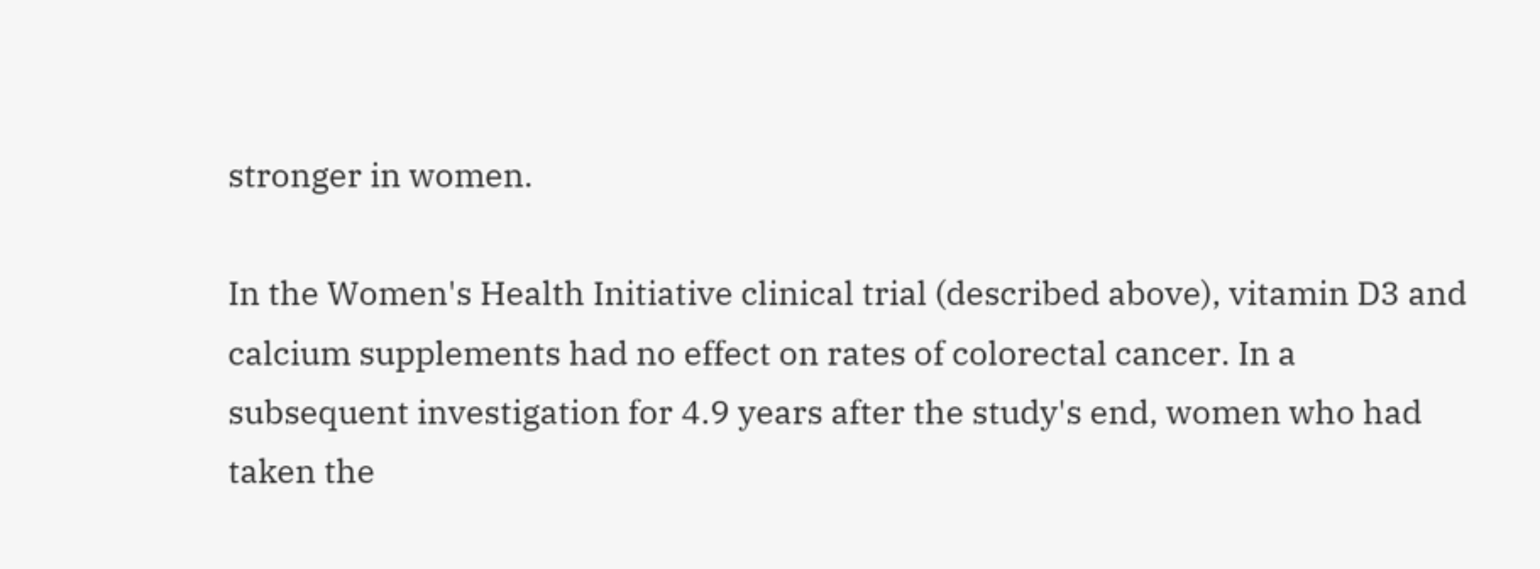stronger in women.

In the Women's Health Initiative clinical trial (described above), vitamin D3 and calcium supplements had no effect on rates of colorectal cancer. In a subsequent investigation for 4.9 years after the study's end, women who had taken the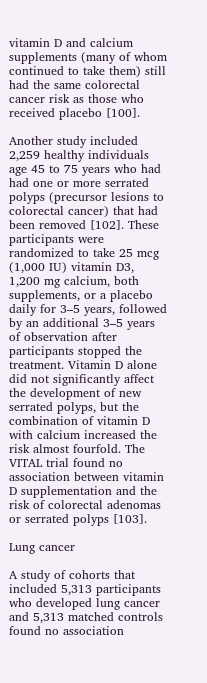vitamin D and calcium supplements (many of whom continued to take them) still had the same colorectal cancer risk as those who received placebo [100].

Another study included 2,259 healthy individuals age 45 to 75 years who had had one or more serrated polyps (precursor lesions to colorectal cancer) that had been removed [102]. These participants were randomized to take 25 mcg (1,000 IU) vitamin D3, 1,200 mg calcium, both supplements, or a placebo daily for 3–5 years, followed by an additional 3–5 years of observation after participants stopped the treatment. Vitamin D alone did not significantly affect the development of new serrated polyps, but the combination of vitamin D with calcium increased the risk almost fourfold. The VITAL trial found no association between vitamin D supplementation and the risk of colorectal adenomas or serrated polyps [103].

Lung cancer

A study of cohorts that included 5,313 participants who developed lung cancer and 5,313 matched controls found no association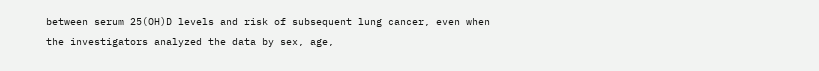between serum 25(OH)D levels and risk of subsequent lung cancer, even when the investigators analyzed the data by sex, age,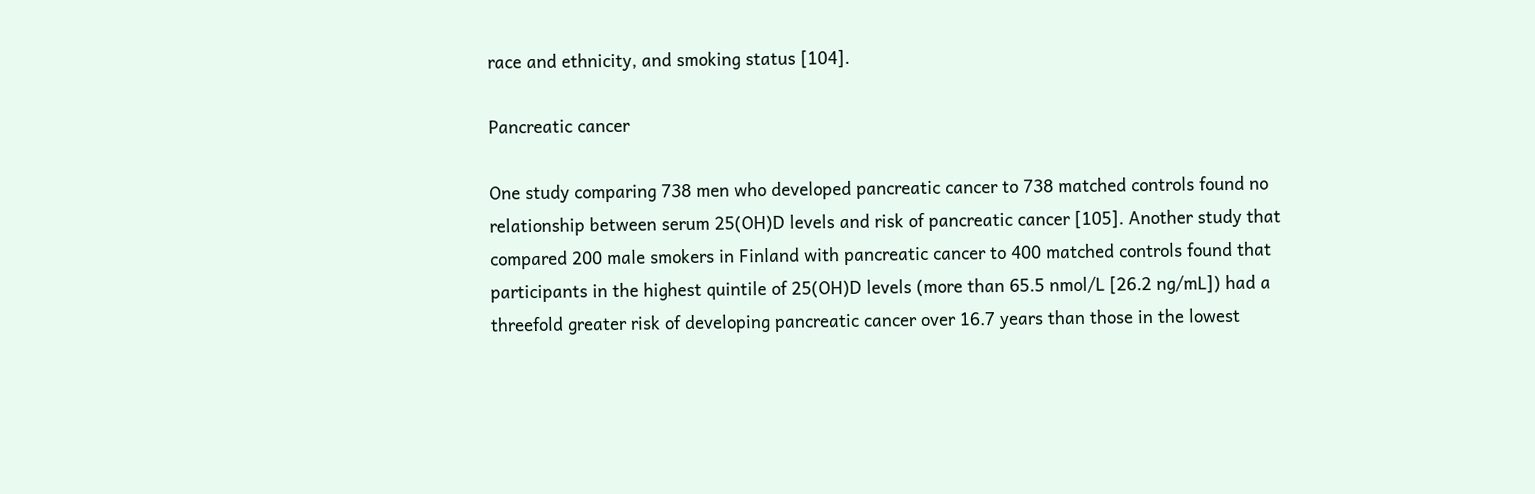race and ethnicity, and smoking status [104].

Pancreatic cancer

One study comparing 738 men who developed pancreatic cancer to 738 matched controls found no relationship between serum 25(OH)D levels and risk of pancreatic cancer [105]. Another study that compared 200 male smokers in Finland with pancreatic cancer to 400 matched controls found that participants in the highest quintile of 25(OH)D levels (more than 65.5 nmol/L [26.2 ng/mL]) had a threefold greater risk of developing pancreatic cancer over 16.7 years than those in the lowest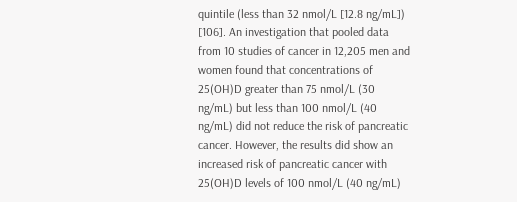quintile (less than 32 nmol/L [12.8 ng/mL]) [106]. An investigation that pooled data from 10 studies of cancer in 12,205 men and women found that concentrations of 25(OH)D greater than 75 nmol/L (30 ng/mL) but less than 100 nmol/L (40 ng/mL) did not reduce the risk of pancreatic cancer. However, the results did show an increased risk of pancreatic cancer with 25(OH)D levels of 100 nmol/L (40 ng/mL)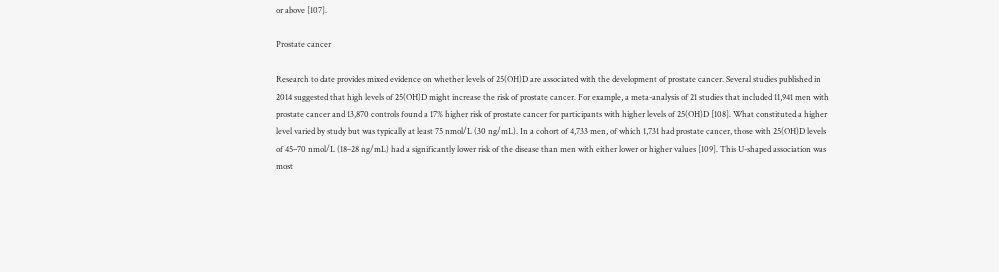or above [107].

Prostate cancer

Research to date provides mixed evidence on whether levels of 25(OH)D are associated with the development of prostate cancer. Several studies published in 2014 suggested that high levels of 25(OH)D might increase the risk of prostate cancer. For example, a meta-analysis of 21 studies that included 11,941 men with prostate cancer and 13,870 controls found a 17% higher risk of prostate cancer for participants with higher levels of 25(OH)D [108]. What constituted a higher level varied by study but was typically at least 75 nmol/L (30 ng/mL). In a cohort of 4,733 men, of which 1,731 had prostate cancer, those with 25(OH)D levels of 45–70 nmol/L (18–28 ng/mL) had a significantly lower risk of the disease than men with either lower or higher values [109]. This U-shaped association was most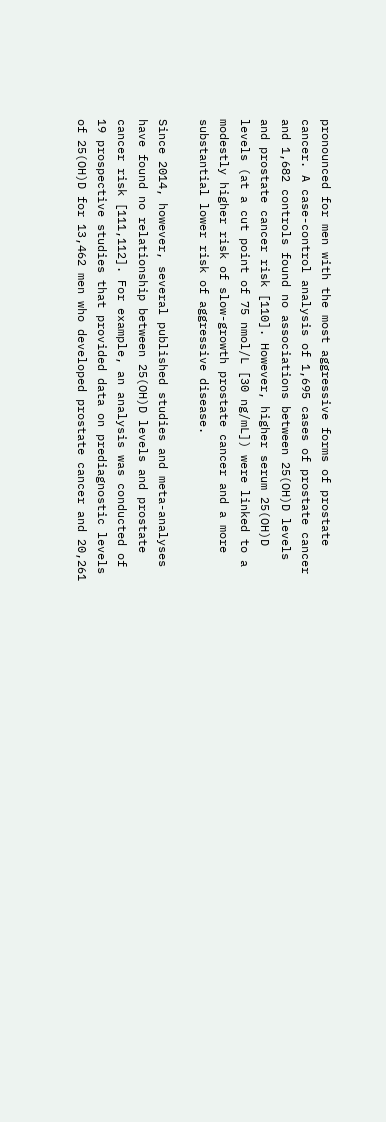pronounced for men with the most aggressive forms of prostate cancer. A case-control analysis of 1,695 cases of prostate cancer and 1,682 controls found no associations between 25(OH)D levels and prostate cancer risk [110]. However, higher serum 25(OH)D levels (at a cut point of 75 nmol/L [30 ng/mL]) were linked to a modestly higher risk of slow-growth prostate cancer and a more substantial lower risk of aggressive disease.

Since 2014, however, several published studies and meta-analyses have found no relationship between 25(OH)D levels and prostate cancer risk [111,112]. For example, an analysis was conducted of 19 prospective studies that provided data on prediagnostic levels of 25(OH)D for 13,462 men who developed prostate cancer and 20,261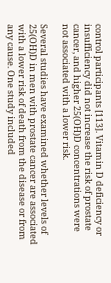control participants [113]. Vitamin D deficiency or insufficiency did not increase the risk of prostate cancer, and higher 25(OH)D concentrations were not associated with a lower risk.

Several studies have examined whether levels of 25(OH)D in men with prostate cancer are associated with a lower risk of death from the disease or from any cause. One study included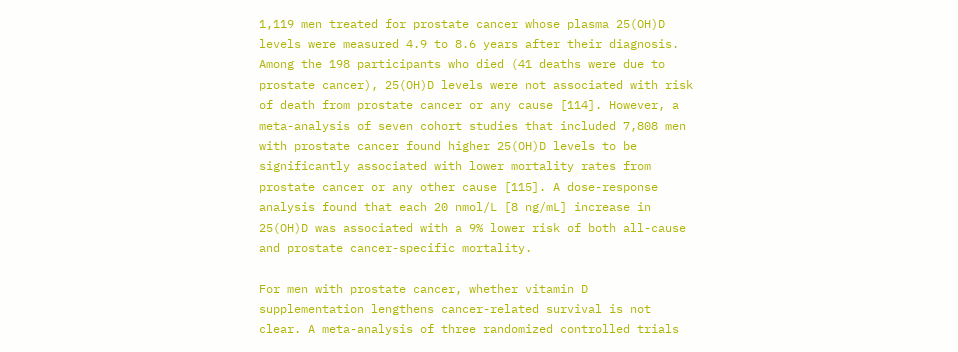1,119 men treated for prostate cancer whose plasma 25(OH)D levels were measured 4.9 to 8.6 years after their diagnosis. Among the 198 participants who died (41 deaths were due to prostate cancer), 25(OH)D levels were not associated with risk of death from prostate cancer or any cause [114]. However, a meta-analysis of seven cohort studies that included 7,808 men with prostate cancer found higher 25(OH)D levels to be significantly associated with lower mortality rates from prostate cancer or any other cause [115]. A dose-response analysis found that each 20 nmol/L [8 ng/mL] increase in 25(OH)D was associated with a 9% lower risk of both all-cause and prostate cancer-specific mortality.

For men with prostate cancer, whether vitamin D supplementation lengthens cancer-related survival is not clear. A meta-analysis of three randomized controlled trials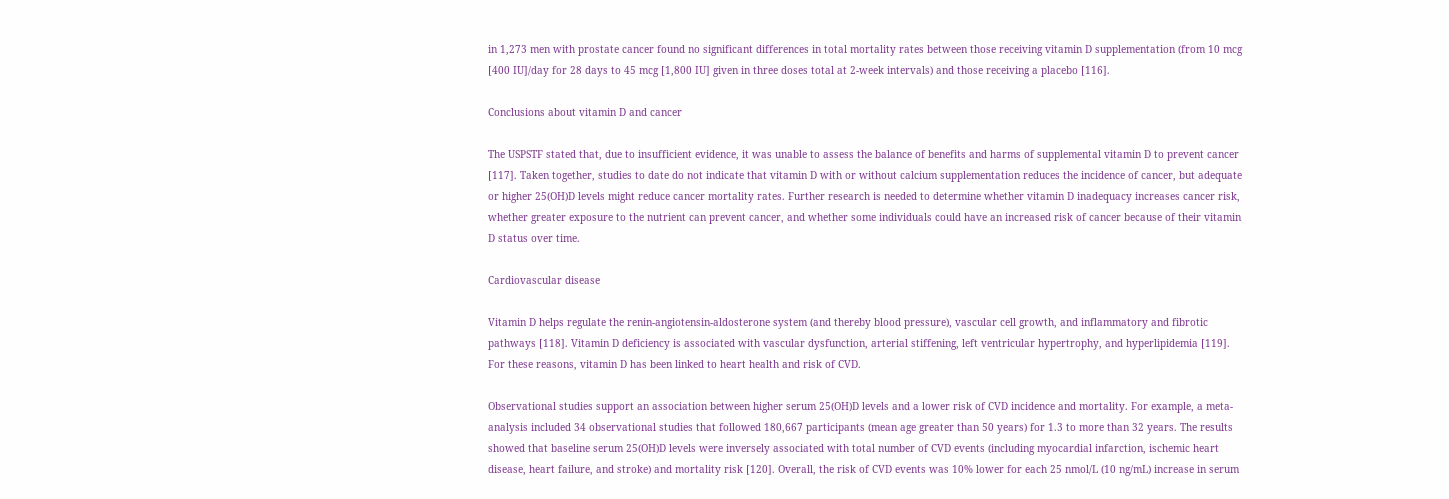in 1,273 men with prostate cancer found no significant differences in total mortality rates between those receiving vitamin D supplementation (from 10 mcg [400 IU]/day for 28 days to 45 mcg [1,800 IU] given in three doses total at 2-week intervals) and those receiving a placebo [116].

Conclusions about vitamin D and cancer

The USPSTF stated that, due to insufficient evidence, it was unable to assess the balance of benefits and harms of supplemental vitamin D to prevent cancer [117]. Taken together, studies to date do not indicate that vitamin D with or without calcium supplementation reduces the incidence of cancer, but adequate or higher 25(OH)D levels might reduce cancer mortality rates. Further research is needed to determine whether vitamin D inadequacy increases cancer risk, whether greater exposure to the nutrient can prevent cancer, and whether some individuals could have an increased risk of cancer because of their vitamin D status over time.

Cardiovascular disease

Vitamin D helps regulate the renin-angiotensin-aldosterone system (and thereby blood pressure), vascular cell growth, and inflammatory and fibrotic pathways [118]. Vitamin D deficiency is associated with vascular dysfunction, arterial stiffening, left ventricular hypertrophy, and hyperlipidemia [119]. For these reasons, vitamin D has been linked to heart health and risk of CVD.

Observational studies support an association between higher serum 25(OH)D levels and a lower risk of CVD incidence and mortality. For example, a meta-analysis included 34 observational studies that followed 180,667 participants (mean age greater than 50 years) for 1.3 to more than 32 years. The results showed that baseline serum 25(OH)D levels were inversely associated with total number of CVD events (including myocardial infarction, ischemic heart disease, heart failure, and stroke) and mortality risk [120]. Overall, the risk of CVD events was 10% lower for each 25 nmol/L (10 ng/mL) increase in serum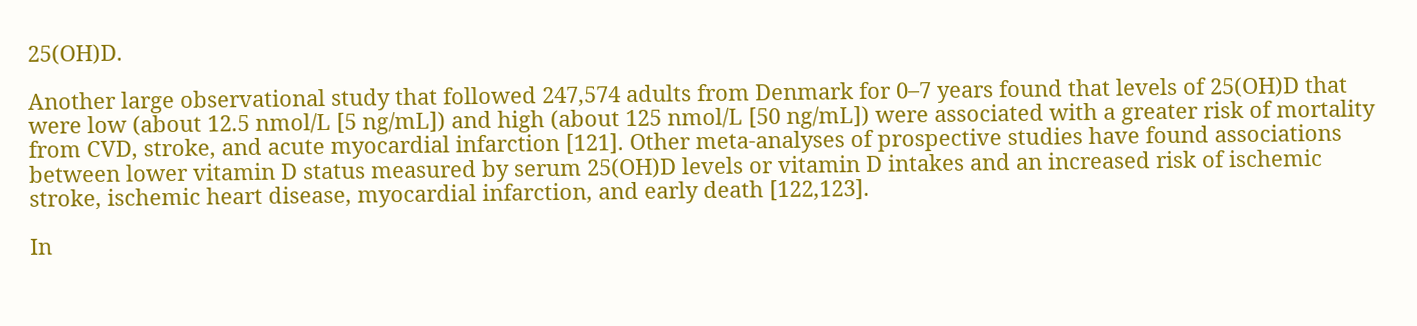25(OH)D.

Another large observational study that followed 247,574 adults from Denmark for 0–7 years found that levels of 25(OH)D that were low (about 12.5 nmol/L [5 ng/mL]) and high (about 125 nmol/L [50 ng/mL]) were associated with a greater risk of mortality from CVD, stroke, and acute myocardial infarction [121]. Other meta-analyses of prospective studies have found associations between lower vitamin D status measured by serum 25(OH)D levels or vitamin D intakes and an increased risk of ischemic stroke, ischemic heart disease, myocardial infarction, and early death [122,123].

In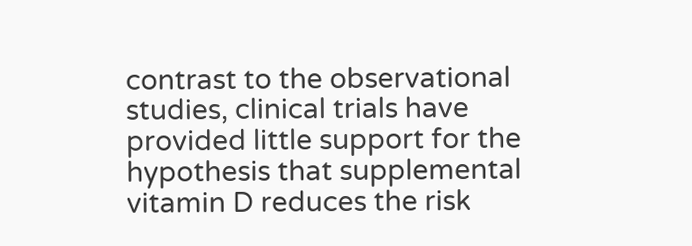contrast to the observational studies, clinical trials have provided little support for the hypothesis that supplemental vitamin D reduces the risk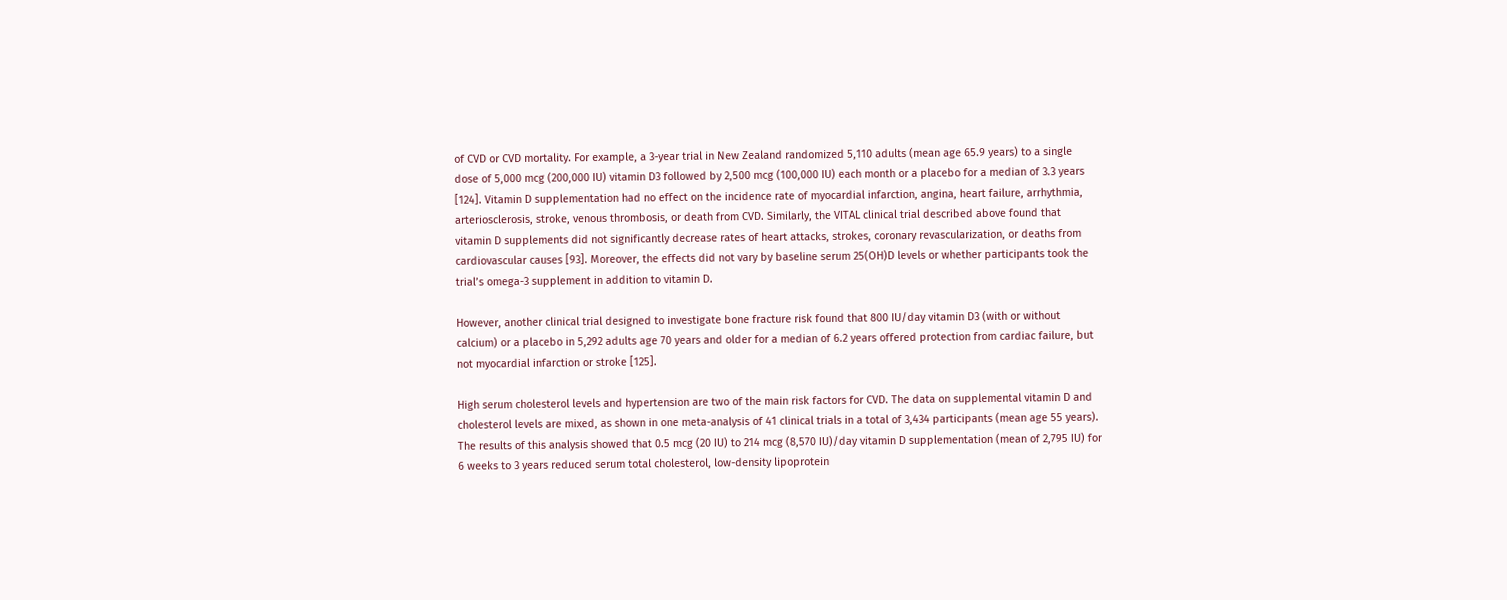of CVD or CVD mortality. For example, a 3-year trial in New Zealand randomized 5,110 adults (mean age 65.9 years) to a single dose of 5,000 mcg (200,000 IU) vitamin D3 followed by 2,500 mcg (100,000 IU) each month or a placebo for a median of 3.3 years [124]. Vitamin D supplementation had no effect on the incidence rate of myocardial infarction, angina, heart failure, arrhythmia, arteriosclerosis, stroke, venous thrombosis, or death from CVD. Similarly, the VITAL clinical trial described above found that vitamin D supplements did not significantly decrease rates of heart attacks, strokes, coronary revascularization, or deaths from cardiovascular causes [93]. Moreover, the effects did not vary by baseline serum 25(OH)D levels or whether participants took the trial’s omega-3 supplement in addition to vitamin D.

However, another clinical trial designed to investigate bone fracture risk found that 800 IU/day vitamin D3 (with or without calcium) or a placebo in 5,292 adults age 70 years and older for a median of 6.2 years offered protection from cardiac failure, but not myocardial infarction or stroke [125].

High serum cholesterol levels and hypertension are two of the main risk factors for CVD. The data on supplemental vitamin D and cholesterol levels are mixed, as shown in one meta-analysis of 41 clinical trials in a total of 3,434 participants (mean age 55 years). The results of this analysis showed that 0.5 mcg (20 IU) to 214 mcg (8,570 IU)/day vitamin D supplementation (mean of 2,795 IU) for 6 weeks to 3 years reduced serum total cholesterol, low-density lipoprotein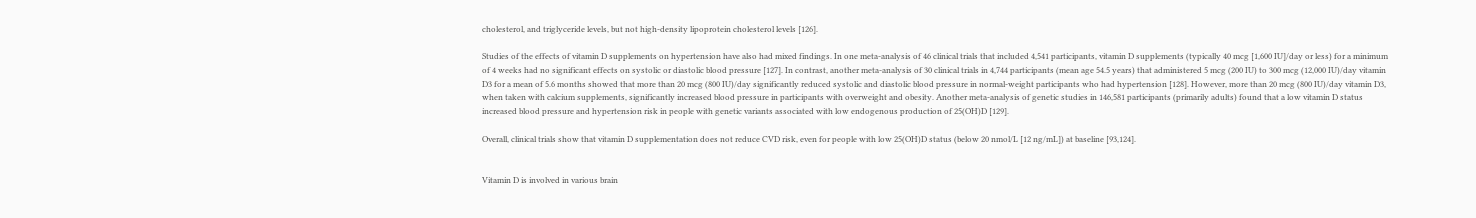cholesterol, and triglyceride levels, but not high-density lipoprotein cholesterol levels [126].

Studies of the effects of vitamin D supplements on hypertension have also had mixed findings. In one meta-analysis of 46 clinical trials that included 4,541 participants, vitamin D supplements (typically 40 mcg [1,600 IU]/day or less) for a minimum of 4 weeks had no significant effects on systolic or diastolic blood pressure [127]. In contrast, another meta-analysis of 30 clinical trials in 4,744 participants (mean age 54.5 years) that administered 5 mcg (200 IU) to 300 mcg (12,000 IU)/day vitamin D3 for a mean of 5.6 months showed that more than 20 mcg (800 IU)/day significantly reduced systolic and diastolic blood pressure in normal-weight participants who had hypertension [128]. However, more than 20 mcg (800 IU)/day vitamin D3, when taken with calcium supplements, significantly increased blood pressure in participants with overweight and obesity. Another meta-analysis of genetic studies in 146,581 participants (primarily adults) found that a low vitamin D status increased blood pressure and hypertension risk in people with genetic variants associated with low endogenous production of 25(OH)D [129].

Overall, clinical trials show that vitamin D supplementation does not reduce CVD risk, even for people with low 25(OH)D status (below 20 nmol/L [12 ng/mL]) at baseline [93,124].


Vitamin D is involved in various brain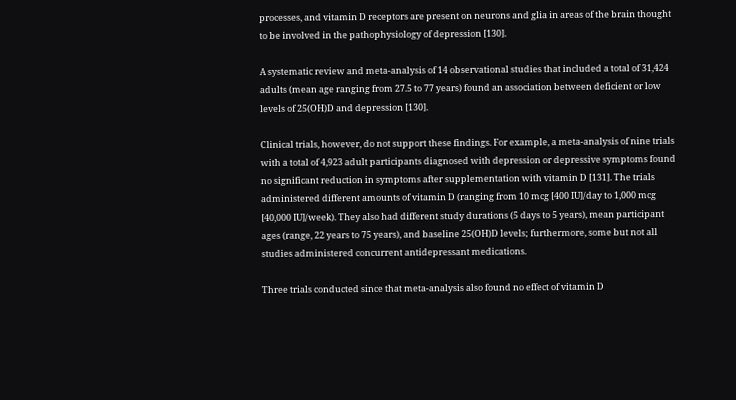processes, and vitamin D receptors are present on neurons and glia in areas of the brain thought to be involved in the pathophysiology of depression [130].

A systematic review and meta-analysis of 14 observational studies that included a total of 31,424 adults (mean age ranging from 27.5 to 77 years) found an association between deficient or low levels of 25(OH)D and depression [130].

Clinical trials, however, do not support these findings. For example, a meta-analysis of nine trials with a total of 4,923 adult participants diagnosed with depression or depressive symptoms found no significant reduction in symptoms after supplementation with vitamin D [131]. The trials administered different amounts of vitamin D (ranging from 10 mcg [400 IU]/day to 1,000 mcg [40,000 IU]/week). They also had different study durations (5 days to 5 years), mean participant ages (range, 22 years to 75 years), and baseline 25(OH)D levels; furthermore, some but not all studies administered concurrent antidepressant medications.

Three trials conducted since that meta-analysis also found no effect of vitamin D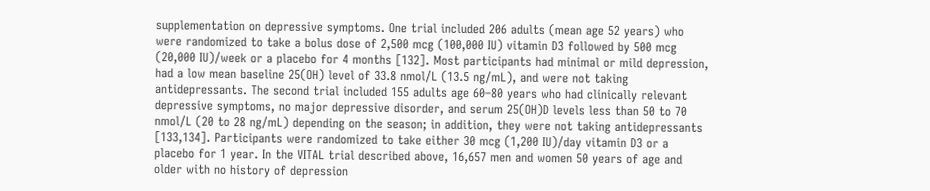supplementation on depressive symptoms. One trial included 206 adults (mean age 52 years) who were randomized to take a bolus dose of 2,500 mcg (100,000 IU) vitamin D3 followed by 500 mcg (20,000 IU)/week or a placebo for 4 months [132]. Most participants had minimal or mild depression, had a low mean baseline 25(OH) level of 33.8 nmol/L (13.5 ng/mL), and were not taking antidepressants. The second trial included 155 adults age 60–80 years who had clinically relevant depressive symptoms, no major depressive disorder, and serum 25(OH)D levels less than 50 to 70 nmol/L (20 to 28 ng/mL) depending on the season; in addition, they were not taking antidepressants [133,134]. Participants were randomized to take either 30 mcg (1,200 IU)/day vitamin D3 or a placebo for 1 year. In the VITAL trial described above, 16,657 men and women 50 years of age and older with no history of depression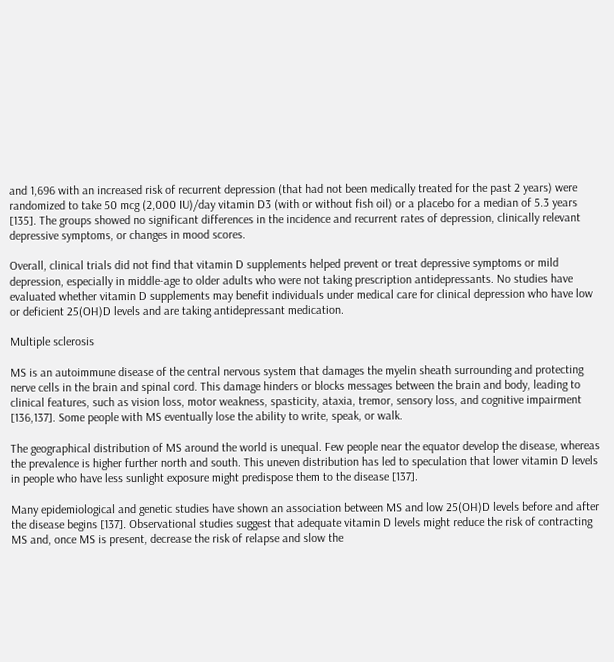and 1,696 with an increased risk of recurrent depression (that had not been medically treated for the past 2 years) were randomized to take 50 mcg (2,000 IU)/day vitamin D3 (with or without fish oil) or a placebo for a median of 5.3 years [135]. The groups showed no significant differences in the incidence and recurrent rates of depression, clinically relevant depressive symptoms, or changes in mood scores.

Overall, clinical trials did not find that vitamin D supplements helped prevent or treat depressive symptoms or mild depression, especially in middle-age to older adults who were not taking prescription antidepressants. No studies have evaluated whether vitamin D supplements may benefit individuals under medical care for clinical depression who have low or deficient 25(OH)D levels and are taking antidepressant medication.

Multiple sclerosis

MS is an autoimmune disease of the central nervous system that damages the myelin sheath surrounding and protecting nerve cells in the brain and spinal cord. This damage hinders or blocks messages between the brain and body, leading to clinical features, such as vision loss, motor weakness, spasticity, ataxia, tremor, sensory loss, and cognitive impairment [136,137]. Some people with MS eventually lose the ability to write, speak, or walk.

The geographical distribution of MS around the world is unequal. Few people near the equator develop the disease, whereas the prevalence is higher further north and south. This uneven distribution has led to speculation that lower vitamin D levels in people who have less sunlight exposure might predispose them to the disease [137].

Many epidemiological and genetic studies have shown an association between MS and low 25(OH)D levels before and after the disease begins [137]. Observational studies suggest that adequate vitamin D levels might reduce the risk of contracting MS and, once MS is present, decrease the risk of relapse and slow the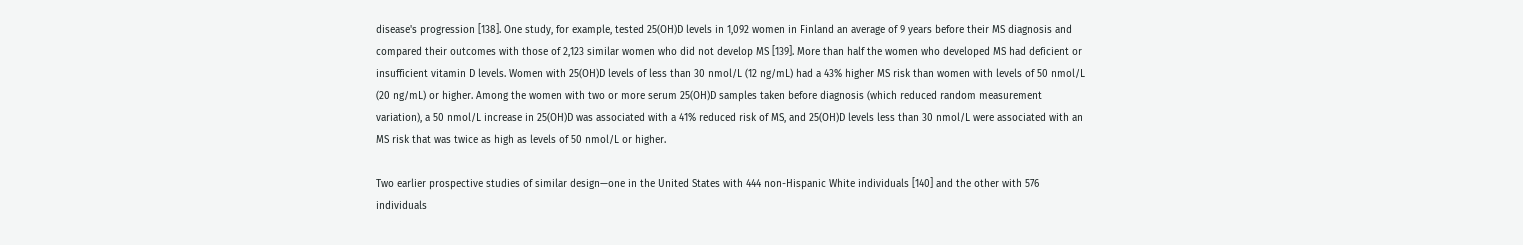disease's progression [138]. One study, for example, tested 25(OH)D levels in 1,092 women in Finland an average of 9 years before their MS diagnosis and compared their outcomes with those of 2,123 similar women who did not develop MS [139]. More than half the women who developed MS had deficient or insufficient vitamin D levels. Women with 25(OH)D levels of less than 30 nmol/L (12 ng/mL) had a 43% higher MS risk than women with levels of 50 nmol/L (20 ng/mL) or higher. Among the women with two or more serum 25(OH)D samples taken before diagnosis (which reduced random measurement variation), a 50 nmol/L increase in 25(OH)D was associated with a 41% reduced risk of MS, and 25(OH)D levels less than 30 nmol/L were associated with an MS risk that was twice as high as levels of 50 nmol/L or higher.

Two earlier prospective studies of similar design—one in the United States with 444 non-Hispanic White individuals [140] and the other with 576 individuals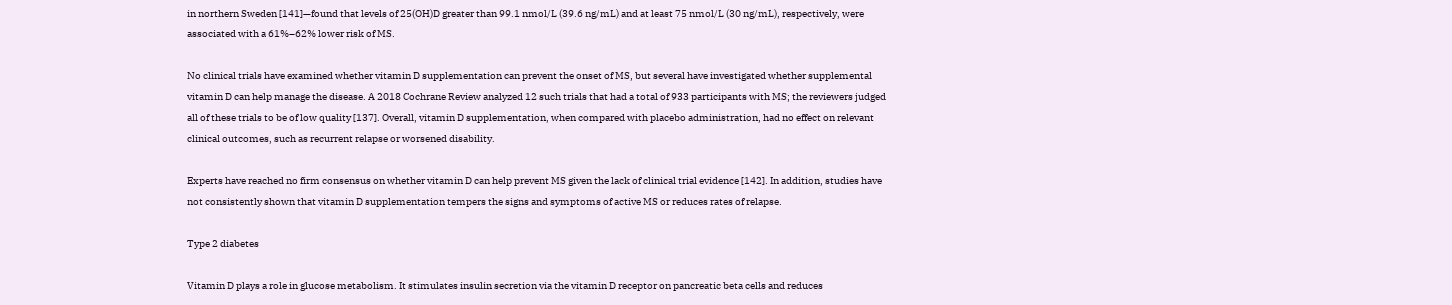in northern Sweden [141]—found that levels of 25(OH)D greater than 99.1 nmol/L (39.6 ng/mL) and at least 75 nmol/L (30 ng/mL), respectively, were associated with a 61%–62% lower risk of MS.

No clinical trials have examined whether vitamin D supplementation can prevent the onset of MS, but several have investigated whether supplemental vitamin D can help manage the disease. A 2018 Cochrane Review analyzed 12 such trials that had a total of 933 participants with MS; the reviewers judged all of these trials to be of low quality [137]. Overall, vitamin D supplementation, when compared with placebo administration, had no effect on relevant clinical outcomes, such as recurrent relapse or worsened disability.

Experts have reached no firm consensus on whether vitamin D can help prevent MS given the lack of clinical trial evidence [142]. In addition, studies have not consistently shown that vitamin D supplementation tempers the signs and symptoms of active MS or reduces rates of relapse.

Type 2 diabetes

Vitamin D plays a role in glucose metabolism. It stimulates insulin secretion via the vitamin D receptor on pancreatic beta cells and reduces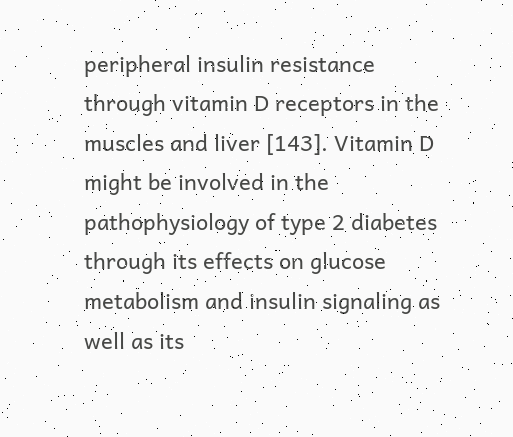peripheral insulin resistance through vitamin D receptors in the muscles and liver [143]. Vitamin D might be involved in the pathophysiology of type 2 diabetes through its effects on glucose metabolism and insulin signaling as well as its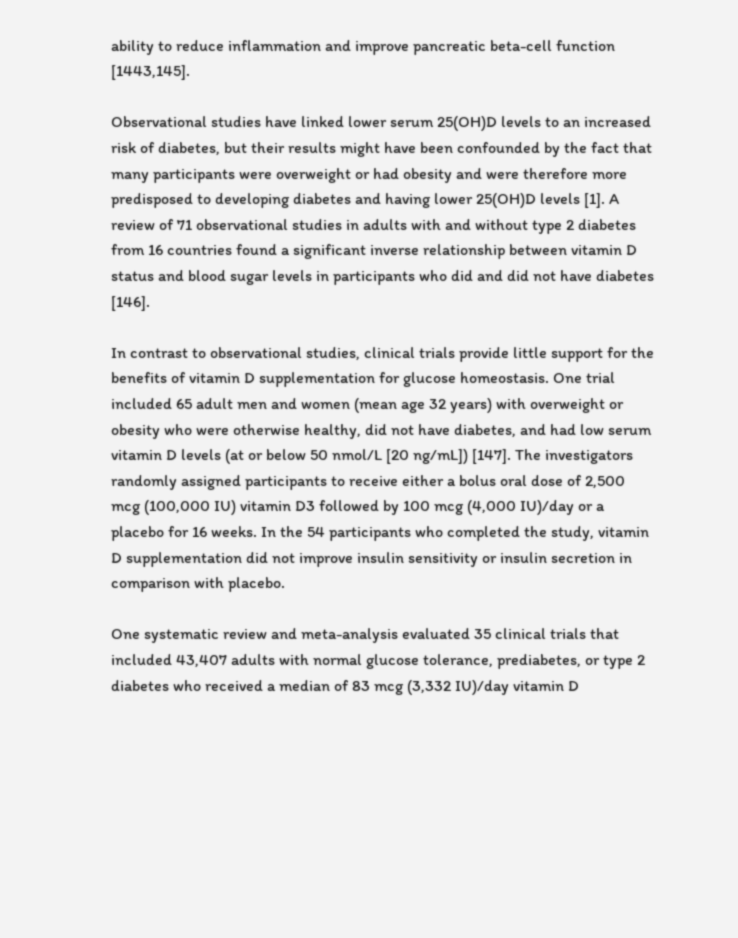ability to reduce inflammation and improve pancreatic beta-cell function [1443,145].

Observational studies have linked lower serum 25(OH)D levels to an increased risk of diabetes, but their results might have been confounded by the fact that many participants were overweight or had obesity and were therefore more predisposed to developing diabetes and having lower 25(OH)D levels [1]. A review of 71 observational studies in adults with and without type 2 diabetes from 16 countries found a significant inverse relationship between vitamin D status and blood sugar levels in participants who did and did not have diabetes [146].

In contrast to observational studies, clinical trials provide little support for the benefits of vitamin D supplementation for glucose homeostasis. One trial included 65 adult men and women (mean age 32 years) with overweight or obesity who were otherwise healthy, did not have diabetes, and had low serum vitamin D levels (at or below 50 nmol/L [20 ng/mL]) [147]. The investigators randomly assigned participants to receive either a bolus oral dose of 2,500 mcg (100,000 IU) vitamin D3 followed by 100 mcg (4,000 IU)/day or a placebo for 16 weeks. In the 54 participants who completed the study, vitamin D supplementation did not improve insulin sensitivity or insulin secretion in comparison with placebo.

One systematic review and meta-analysis evaluated 35 clinical trials that included 43,407 adults with normal glucose tolerance, prediabetes, or type 2 diabetes who received a median of 83 mcg (3,332 IU)/day vitamin D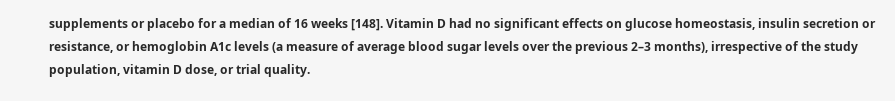supplements or placebo for a median of 16 weeks [148]. Vitamin D had no significant effects on glucose homeostasis, insulin secretion or resistance, or hemoglobin A1c levels (a measure of average blood sugar levels over the previous 2–3 months), irrespective of the study population, vitamin D dose, or trial quality.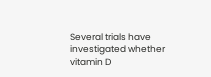Several trials have investigated whether vitamin D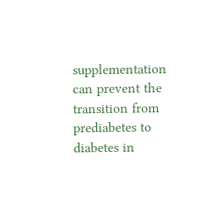supplementation can prevent the transition from prediabetes to diabetes in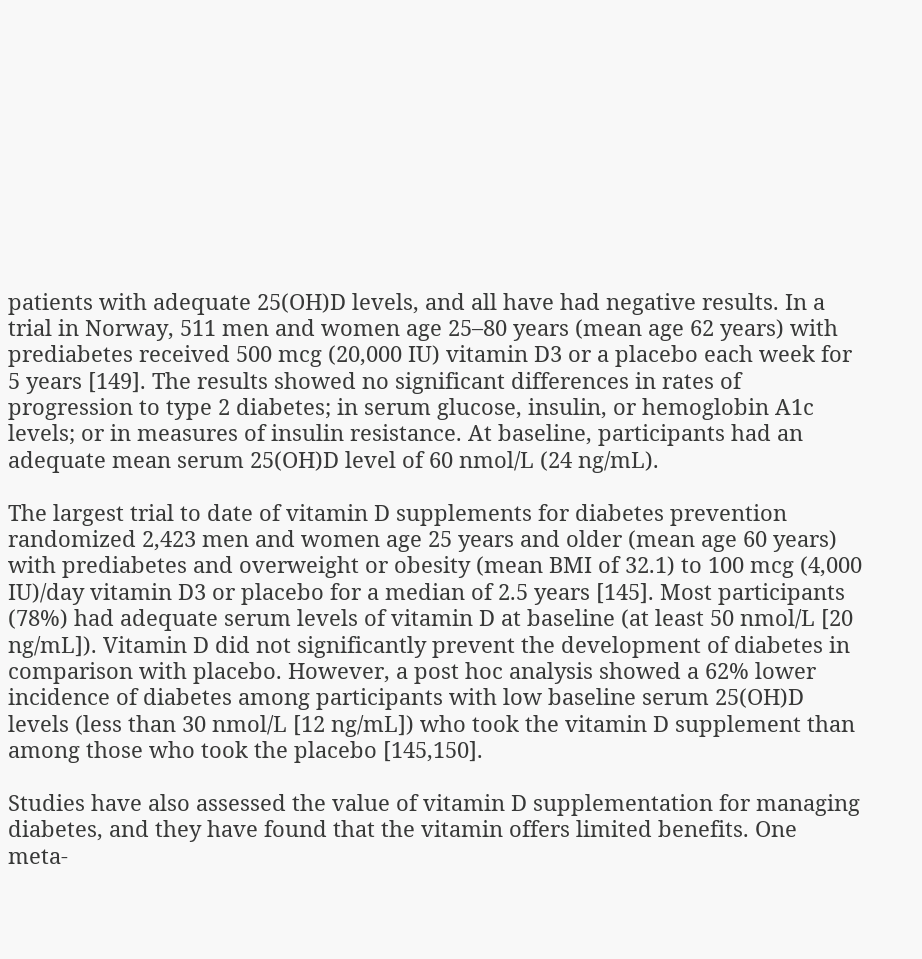patients with adequate 25(OH)D levels, and all have had negative results. In a trial in Norway, 511 men and women age 25–80 years (mean age 62 years) with prediabetes received 500 mcg (20,000 IU) vitamin D3 or a placebo each week for 5 years [149]. The results showed no significant differences in rates of progression to type 2 diabetes; in serum glucose, insulin, or hemoglobin A1c levels; or in measures of insulin resistance. At baseline, participants had an adequate mean serum 25(OH)D level of 60 nmol/L (24 ng/mL).

The largest trial to date of vitamin D supplements for diabetes prevention randomized 2,423 men and women age 25 years and older (mean age 60 years) with prediabetes and overweight or obesity (mean BMI of 32.1) to 100 mcg (4,000 IU)/day vitamin D3 or placebo for a median of 2.5 years [145]. Most participants (78%) had adequate serum levels of vitamin D at baseline (at least 50 nmol/L [20 ng/mL]). Vitamin D did not significantly prevent the development of diabetes in comparison with placebo. However, a post hoc analysis showed a 62% lower incidence of diabetes among participants with low baseline serum 25(OH)D levels (less than 30 nmol/L [12 ng/mL]) who took the vitamin D supplement than among those who took the placebo [145,150].

Studies have also assessed the value of vitamin D supplementation for managing diabetes, and they have found that the vitamin offers limited benefits. One meta-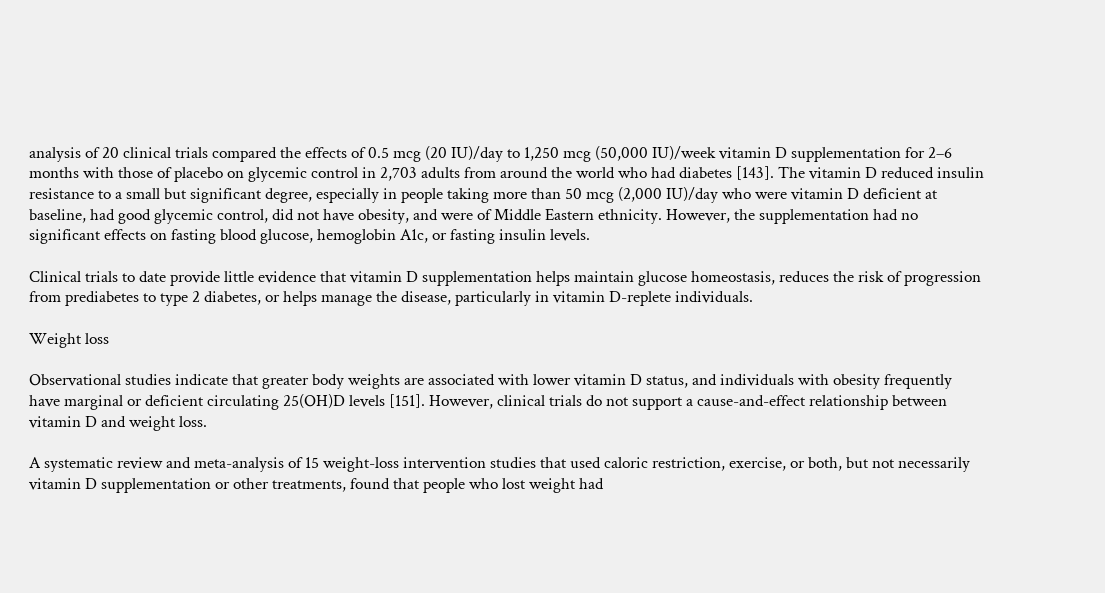analysis of 20 clinical trials compared the effects of 0.5 mcg (20 IU)/day to 1,250 mcg (50,000 IU)/week vitamin D supplementation for 2–6 months with those of placebo on glycemic control in 2,703 adults from around the world who had diabetes [143]. The vitamin D reduced insulin resistance to a small but significant degree, especially in people taking more than 50 mcg (2,000 IU)/day who were vitamin D deficient at baseline, had good glycemic control, did not have obesity, and were of Middle Eastern ethnicity. However, the supplementation had no significant effects on fasting blood glucose, hemoglobin A1c, or fasting insulin levels.

Clinical trials to date provide little evidence that vitamin D supplementation helps maintain glucose homeostasis, reduces the risk of progression from prediabetes to type 2 diabetes, or helps manage the disease, particularly in vitamin D-replete individuals.

Weight loss

Observational studies indicate that greater body weights are associated with lower vitamin D status, and individuals with obesity frequently have marginal or deficient circulating 25(OH)D levels [151]. However, clinical trials do not support a cause-and-effect relationship between vitamin D and weight loss.

A systematic review and meta-analysis of 15 weight-loss intervention studies that used caloric restriction, exercise, or both, but not necessarily vitamin D supplementation or other treatments, found that people who lost weight had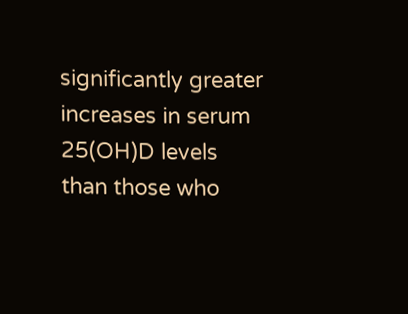significantly greater increases in serum 25(OH)D levels than those who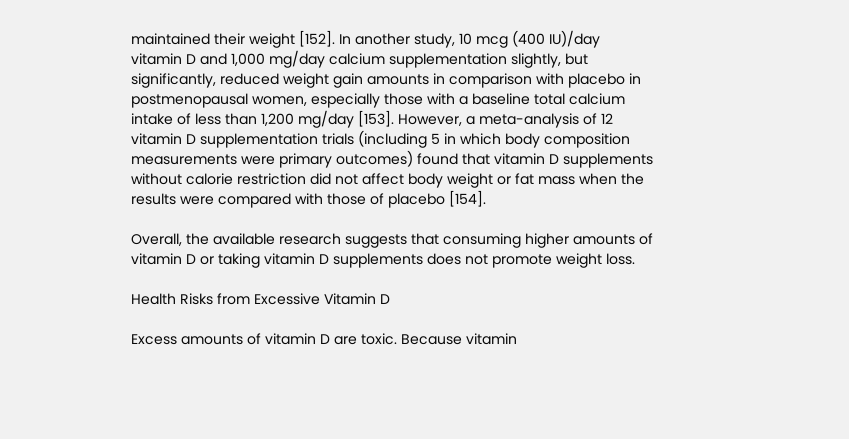maintained their weight [152]. In another study, 10 mcg (400 IU)/day vitamin D and 1,000 mg/day calcium supplementation slightly, but significantly, reduced weight gain amounts in comparison with placebo in postmenopausal women, especially those with a baseline total calcium intake of less than 1,200 mg/day [153]. However, a meta-analysis of 12 vitamin D supplementation trials (including 5 in which body composition measurements were primary outcomes) found that vitamin D supplements without calorie restriction did not affect body weight or fat mass when the results were compared with those of placebo [154].

Overall, the available research suggests that consuming higher amounts of vitamin D or taking vitamin D supplements does not promote weight loss.

Health Risks from Excessive Vitamin D

Excess amounts of vitamin D are toxic. Because vitamin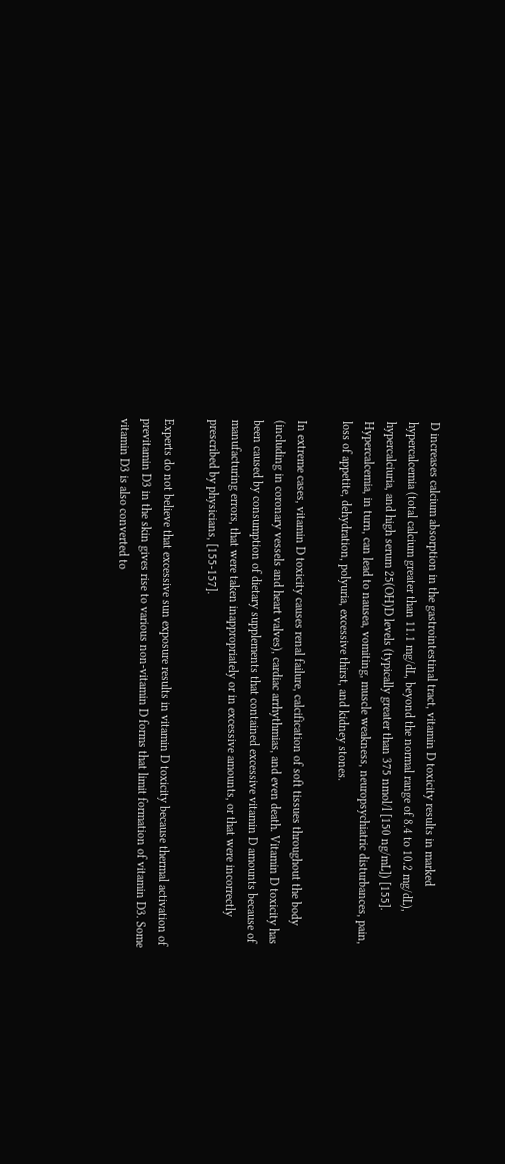D increases calcium absorption in the gastrointestinal tract, vitamin D toxicity results in marked hypercalcemia (total calcium greater than 11.1 mg/dL, beyond the normal range of 8.4 to 10.2 mg/dL), hypercalciuria, and high serum 25(OH)D levels (typically greater than 375 nmol/l [150 ng/mL]) [155]. Hypercalcemia, in turn, can lead to nausea, vomiting, muscle weakness, neuropsychiatric disturbances, pain, loss of appetite, dehydration, polyuria, excessive thirst, and kidney stones.

In extreme cases, vitamin D toxicity causes renal failure, calcification of soft tissues throughout the body (including in coronary vessels and heart valves), cardiac arrhythmias, and even death. Vitamin D toxicity has been caused by consumption of dietary supplements that contained excessive vitamin D amounts because of manufacturing errors, that were taken inappropriately or in excessive amounts, or that were incorrectly prescribed by physicians, [155-157].

Experts do not believe that excessive sun exposure results in vitamin D toxicity because thermal activation of previtamin D3 in the skin gives rise to various non-vitamin D forms that limit formation of vitamin D3. Some vitamin D3 is also converted to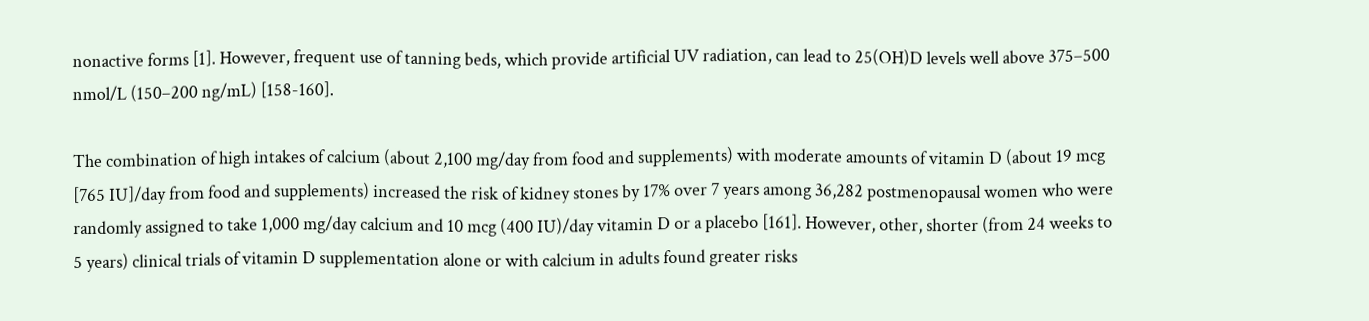nonactive forms [1]. However, frequent use of tanning beds, which provide artificial UV radiation, can lead to 25(OH)D levels well above 375–500 nmol/L (150–200 ng/mL) [158-160].

The combination of high intakes of calcium (about 2,100 mg/day from food and supplements) with moderate amounts of vitamin D (about 19 mcg [765 IU]/day from food and supplements) increased the risk of kidney stones by 17% over 7 years among 36,282 postmenopausal women who were randomly assigned to take 1,000 mg/day calcium and 10 mcg (400 IU)/day vitamin D or a placebo [161]. However, other, shorter (from 24 weeks to 5 years) clinical trials of vitamin D supplementation alone or with calcium in adults found greater risks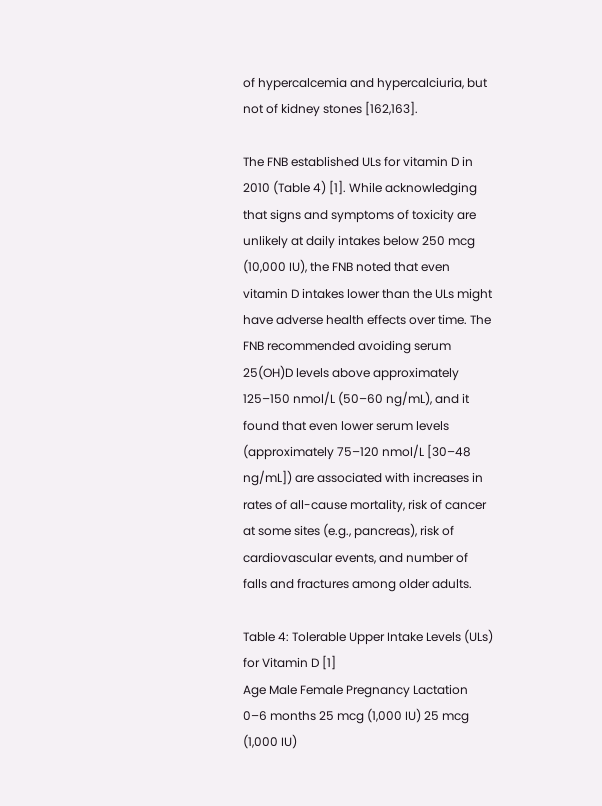of hypercalcemia and hypercalciuria, but not of kidney stones [162,163].

The FNB established ULs for vitamin D in 2010 (Table 4) [1]. While acknowledging that signs and symptoms of toxicity are unlikely at daily intakes below 250 mcg (10,000 IU), the FNB noted that even vitamin D intakes lower than the ULs might have adverse health effects over time. The FNB recommended avoiding serum 25(OH)D levels above approximately 125–150 nmol/L (50–60 ng/mL), and it found that even lower serum levels (approximately 75–120 nmol/L [30–48 ng/mL]) are associated with increases in rates of all-cause mortality, risk of cancer at some sites (e.g., pancreas), risk of cardiovascular events, and number of falls and fractures among older adults.

Table 4: Tolerable Upper Intake Levels (ULs) for Vitamin D [1]
Age Male Female Pregnancy Lactation
0–6 months 25 mcg (1,000 IU) 25 mcg (1,000 IU)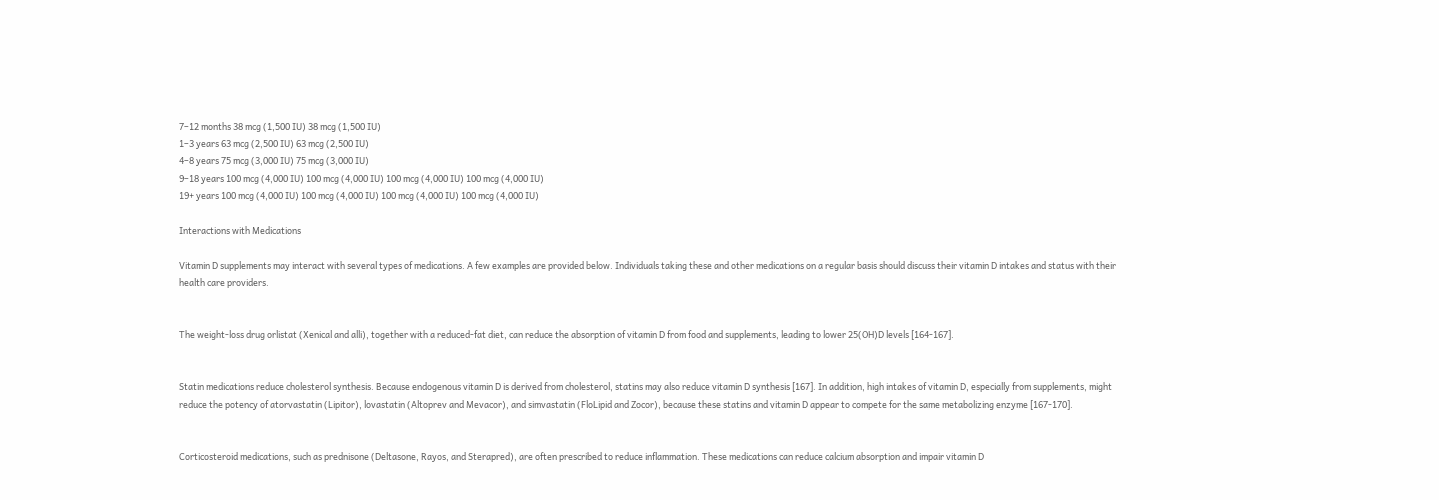7–12 months 38 mcg (1,500 IU) 38 mcg (1,500 IU)
1–3 years 63 mcg (2,500 IU) 63 mcg (2,500 IU)
4–8 years 75 mcg (3,000 IU) 75 mcg (3,000 IU)
9–18 years 100 mcg (4,000 IU) 100 mcg (4,000 IU) 100 mcg (4,000 IU) 100 mcg (4,000 IU)
19+ years 100 mcg (4,000 IU) 100 mcg (4,000 IU) 100 mcg (4,000 IU) 100 mcg (4,000 IU)

Interactions with Medications

Vitamin D supplements may interact with several types of medications. A few examples are provided below. Individuals taking these and other medications on a regular basis should discuss their vitamin D intakes and status with their health care providers.


The weight-loss drug orlistat (Xenical and alli), together with a reduced-fat diet, can reduce the absorption of vitamin D from food and supplements, leading to lower 25(OH)D levels [164-167].


Statin medications reduce cholesterol synthesis. Because endogenous vitamin D is derived from cholesterol, statins may also reduce vitamin D synthesis [167]. In addition, high intakes of vitamin D, especially from supplements, might reduce the potency of atorvastatin (Lipitor), lovastatin (Altoprev and Mevacor), and simvastatin (FloLipid and Zocor), because these statins and vitamin D appear to compete for the same metabolizing enzyme [167-170].


Corticosteroid medications, such as prednisone (Deltasone, Rayos, and Sterapred), are often prescribed to reduce inflammation. These medications can reduce calcium absorption and impair vitamin D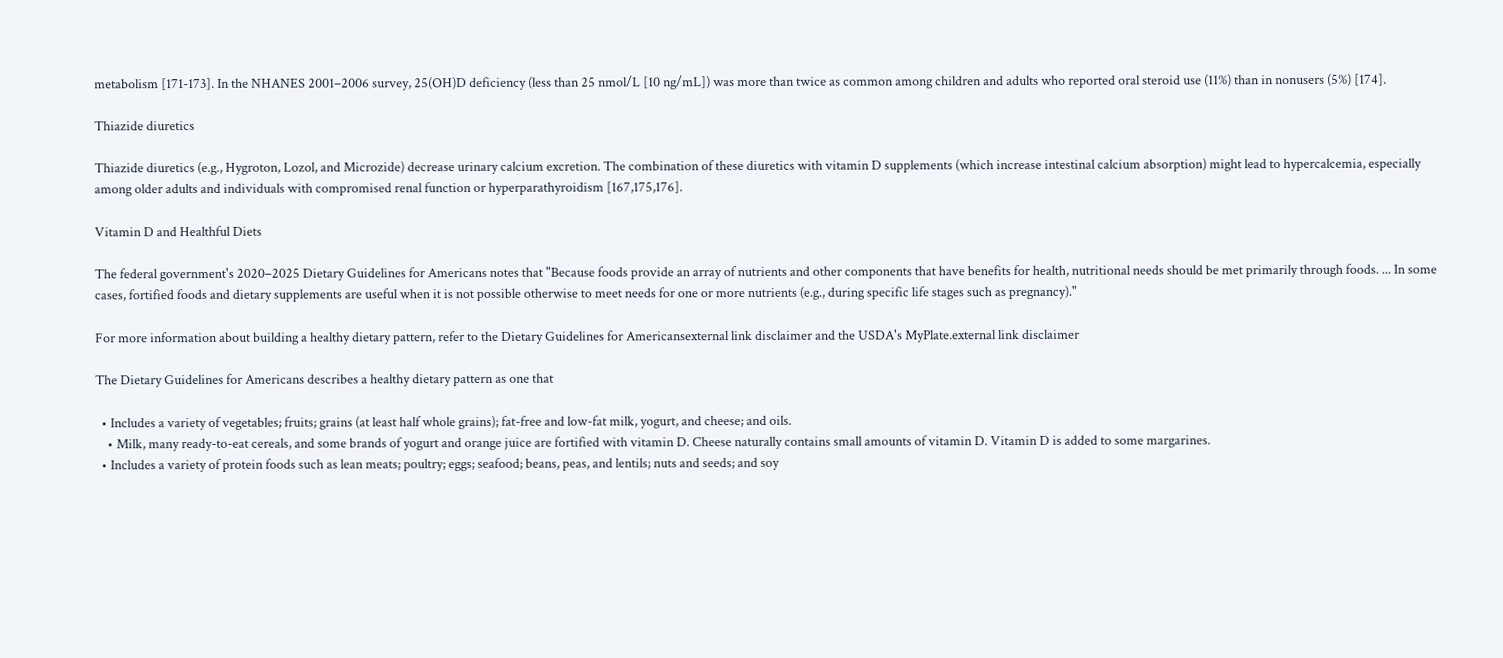metabolism [171-173]. In the NHANES 2001–2006 survey, 25(OH)D deficiency (less than 25 nmol/L [10 ng/mL]) was more than twice as common among children and adults who reported oral steroid use (11%) than in nonusers (5%) [174].

Thiazide diuretics

Thiazide diuretics (e.g., Hygroton, Lozol, and Microzide) decrease urinary calcium excretion. The combination of these diuretics with vitamin D supplements (which increase intestinal calcium absorption) might lead to hypercalcemia, especially among older adults and individuals with compromised renal function or hyperparathyroidism [167,175,176].

Vitamin D and Healthful Diets

The federal government's 2020–2025 Dietary Guidelines for Americans notes that "Because foods provide an array of nutrients and other components that have benefits for health, nutritional needs should be met primarily through foods. ... In some cases, fortified foods and dietary supplements are useful when it is not possible otherwise to meet needs for one or more nutrients (e.g., during specific life stages such as pregnancy)."

For more information about building a healthy dietary pattern, refer to the Dietary Guidelines for Americansexternal link disclaimer and the USDA's MyPlate.external link disclaimer

The Dietary Guidelines for Americans describes a healthy dietary pattern as one that

  • Includes a variety of vegetables; fruits; grains (at least half whole grains); fat-free and low-fat milk, yogurt, and cheese; and oils.
    • Milk, many ready-to-eat cereals, and some brands of yogurt and orange juice are fortified with vitamin D. Cheese naturally contains small amounts of vitamin D. Vitamin D is added to some margarines.
  • Includes a variety of protein foods such as lean meats; poultry; eggs; seafood; beans, peas, and lentils; nuts and seeds; and soy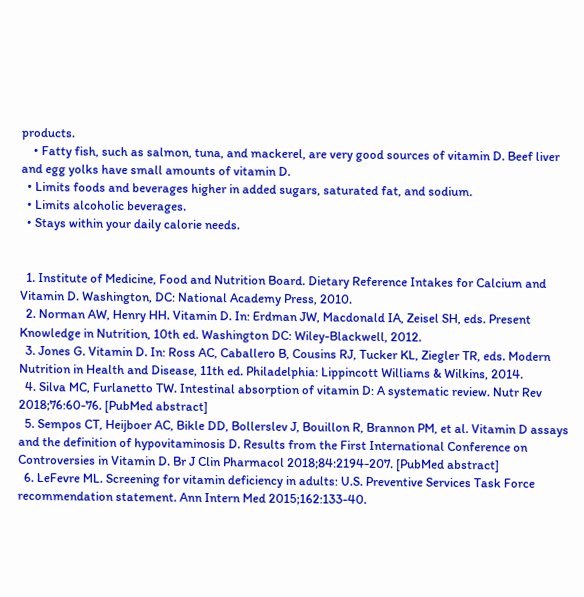products.
    • Fatty fish, such as salmon, tuna, and mackerel, are very good sources of vitamin D. Beef liver and egg yolks have small amounts of vitamin D.
  • Limits foods and beverages higher in added sugars, saturated fat, and sodium.
  • Limits alcoholic beverages.
  • Stays within your daily calorie needs.


  1. Institute of Medicine, Food and Nutrition Board. Dietary Reference Intakes for Calcium and Vitamin D. Washington, DC: National Academy Press, 2010.
  2. Norman AW, Henry HH. Vitamin D. In: Erdman JW, Macdonald IA, Zeisel SH, eds. Present Knowledge in Nutrition, 10th ed. Washington DC: Wiley-Blackwell, 2012.
  3. Jones G. Vitamin D. In: Ross AC, Caballero B, Cousins RJ, Tucker KL, Ziegler TR, eds. Modern Nutrition in Health and Disease, 11th ed. Philadelphia: Lippincott Williams & Wilkins, 2014.
  4. Silva MC, Furlanetto TW. Intestinal absorption of vitamin D: A systematic review. Nutr Rev 2018;76:60-76. [PubMed abstract]
  5. Sempos CT, Heijboer AC, Bikle DD, Bollerslev J, Bouillon R, Brannon PM, et al. Vitamin D assays and the definition of hypovitaminosis D. Results from the First International Conference on Controversies in Vitamin D. Br J Clin Pharmacol 2018;84:2194-207. [PubMed abstract]
  6. LeFevre ML. Screening for vitamin deficiency in adults: U.S. Preventive Services Task Force recommendation statement. Ann Intern Med 2015;162:133-40.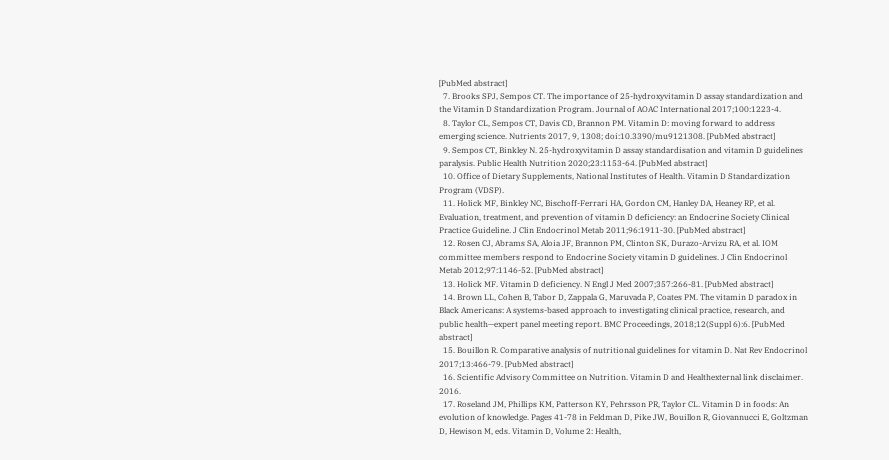[PubMed abstract]
  7. Brooks SPJ, Sempos CT. The importance of 25-hydroxyvitamin D assay standardization and the Vitamin D Standardization Program. Journal of AOAC International 2017;100:1223-4.
  8. Taylor CL, Sempos CT, Davis CD, Brannon PM. Vitamin D: moving forward to address emerging science. Nutrients 2017, 9, 1308; doi:10.3390/mu9121308. [PubMed abstract]
  9. Sempos CT, Binkley N. 25-hydroxyvitamin D assay standardisation and vitamin D guidelines paralysis. Public Health Nutrition 2020;23:1153-64. [PubMed abstract]
  10. Office of Dietary Supplements, National Institutes of Health. Vitamin D Standardization Program (VDSP).
  11. Holick MF, Binkley NC, Bischoff-Ferrari HA, Gordon CM, Hanley DA, Heaney RP, et al. Evaluation, treatment, and prevention of vitamin D deficiency: an Endocrine Society Clinical Practice Guideline. J Clin Endocrinol Metab 2011;96:1911-30. [PubMed abstract]
  12. Rosen CJ, Abrams SA, Aloia JF, Brannon PM, Clinton SK, Durazo-Arvizu RA, et al. IOM committee members respond to Endocrine Society vitamin D guidelines. J Clin Endocrinol Metab 2012;97:1146-52. [PubMed abstract]
  13. Holick MF. Vitamin D deficiency. N Engl J Med 2007;357:266-81. [PubMed abstract]
  14. Brown LL, Cohen B, Tabor D, Zappala G, Maruvada P, Coates PM. The vitamin D paradox in Black Americans: A systems-based approach to investigating clinical practice, research, and public health—expert panel meeting report. BMC Proceedings, 2018;12(Suppl 6):6. [PubMed abstract]
  15. Bouillon R. Comparative analysis of nutritional guidelines for vitamin D. Nat Rev Endocrinol 2017;13:466-79. [PubMed abstract]
  16. Scientific Advisory Committee on Nutrition. Vitamin D and Healthexternal link disclaimer. 2016.
  17. Roseland JM, Phillips KM, Patterson KY, Pehrsson PR, Taylor CL. Vitamin D in foods: An evolution of knowledge. Pages 41-78 in Feldman D, Pike JW, Bouillon R, Giovannucci E, Goltzman D, Hewison M, eds. Vitamin D, Volume 2: Health,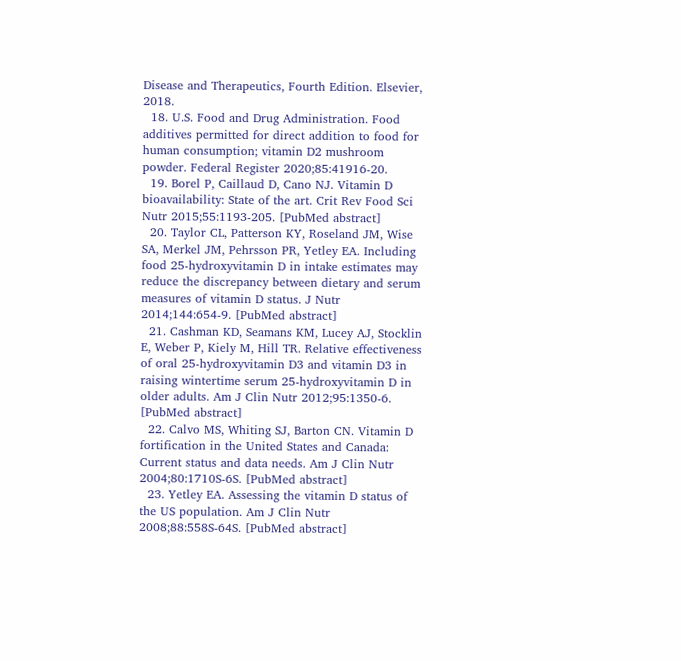Disease and Therapeutics, Fourth Edition. Elsevier, 2018.
  18. U.S. Food and Drug Administration. Food additives permitted for direct addition to food for human consumption; vitamin D2 mushroom powder. Federal Register 2020;85:41916-20.
  19. Borel P, Caillaud D, Cano NJ. Vitamin D bioavailability: State of the art. Crit Rev Food Sci Nutr 2015;55:1193-205. [PubMed abstract]
  20. Taylor CL, Patterson KY, Roseland JM, Wise SA, Merkel JM, Pehrsson PR, Yetley EA. Including food 25-hydroxyvitamin D in intake estimates may reduce the discrepancy between dietary and serum measures of vitamin D status. J Nutr 2014;144:654-9. [PubMed abstract]
  21. Cashman KD, Seamans KM, Lucey AJ, Stocklin E, Weber P, Kiely M, Hill TR. Relative effectiveness of oral 25-hydroxyvitamin D3 and vitamin D3 in raising wintertime serum 25-hydroxyvitamin D in older adults. Am J Clin Nutr 2012;95:1350-6. [PubMed abstract]
  22. Calvo MS, Whiting SJ, Barton CN. Vitamin D fortification in the United States and Canada: Current status and data needs. Am J Clin Nutr 2004;80:1710S-6S. [PubMed abstract]
  23. Yetley EA. Assessing the vitamin D status of the US population. Am J Clin Nutr 2008;88:558S-64S. [PubMed abstract]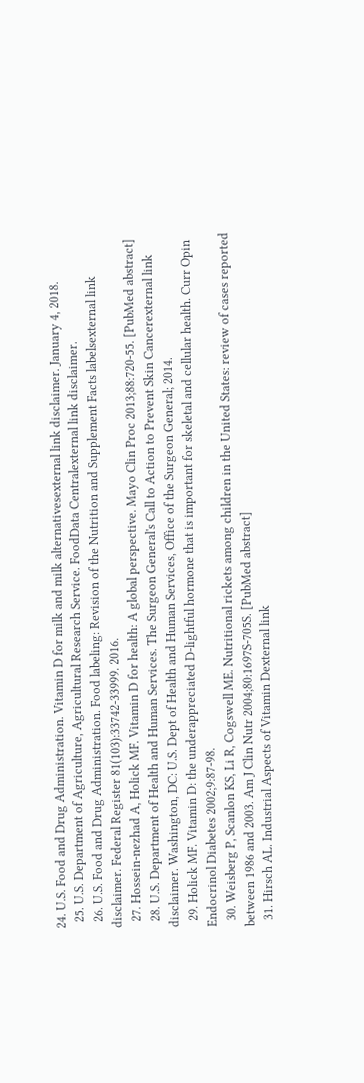24. U.S. Food and Drug Administration. Vitamin D for milk and milk alternativesexternal link disclaimer. January 4, 2018.
  25. U.S. Department of Agriculture, Agricultural Research Service. FoodData Centralexternal link disclaimer.
  26. U.S. Food and Drug Administration. Food labeling: Revision of the Nutrition and Supplement Facts labelsexternal link disclaimer. Federal Register 81(103):33742-33999. 2016.
  27. Hossein-nezhad A, Holick MF. Vitamin D for health: A global perspective. Mayo Clin Proc 2013;88:720-55. [PubMed abstract]
  28. U.S. Department of Health and Human Services. The Surgeon General's Call to Action to Prevent Skin Cancerexternal link disclaimer. Washington, DC: U.S. Dept of Health and Human Services, Office of the Surgeon General; 2014.
  29. Holick MF. Vitamin D: the underappreciated D-lightful hormone that is important for skeletal and cellular health. Curr Opin Endocrinol Diabetes 2002;9:87-98.
  30. Weisberg P, Scanlon KS, Li R, Cogswell ME. Nutritional rickets among children in the United States: review of cases reported between 1986 and 2003. Am J Clin Nutr 2004;80:1697S-705S. [PubMed abstract]
  31. Hirsch AL. Industrial Aspects of Vitamin Dexternal link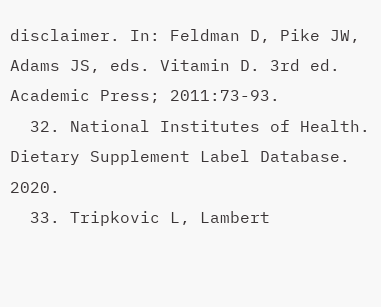disclaimer. In: Feldman D, Pike JW, Adams JS, eds. Vitamin D. 3rd ed. Academic Press; 2011:73-93.
  32. National Institutes of Health. Dietary Supplement Label Database. 2020.
  33. Tripkovic L, Lambert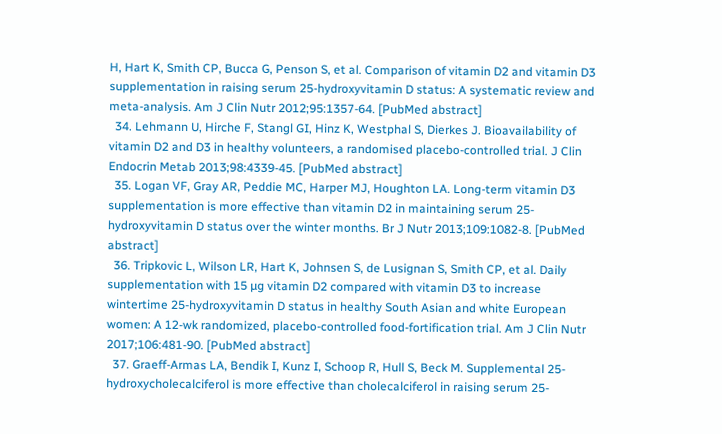H, Hart K, Smith CP, Bucca G, Penson S, et al. Comparison of vitamin D2 and vitamin D3 supplementation in raising serum 25-hydroxyvitamin D status: A systematic review and meta-analysis. Am J Clin Nutr 2012;95:1357-64. [PubMed abstract]
  34. Lehmann U, Hirche F, Stangl GI, Hinz K, Westphal S, Dierkes J. Bioavailability of vitamin D2 and D3 in healthy volunteers, a randomised placebo-controlled trial. J Clin Endocrin Metab 2013;98:4339-45. [PubMed abstract]
  35. Logan VF, Gray AR, Peddie MC, Harper MJ, Houghton LA. Long-term vitamin D3 supplementation is more effective than vitamin D2 in maintaining serum 25-hydroxyvitamin D status over the winter months. Br J Nutr 2013;109:1082-8. [PubMed abstract]
  36. Tripkovic L, Wilson LR, Hart K, Johnsen S, de Lusignan S, Smith CP, et al. Daily supplementation with 15 µg vitamin D2 compared with vitamin D3 to increase wintertime 25-hydroxyvitamin D status in healthy South Asian and white European women: A 12-wk randomized, placebo-controlled food-fortification trial. Am J Clin Nutr 2017;106:481-90. [PubMed abstract]
  37. Graeff-Armas LA, Bendik I, Kunz I, Schoop R, Hull S, Beck M. Supplemental 25-hydroxycholecalciferol is more effective than cholecalciferol in raising serum 25-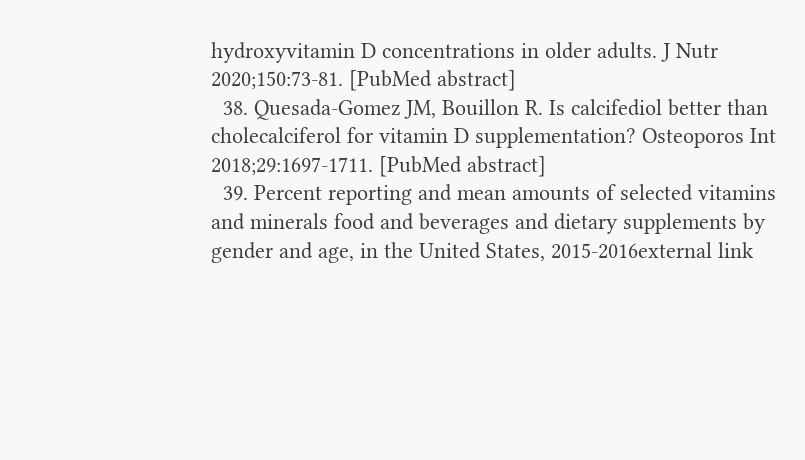hydroxyvitamin D concentrations in older adults. J Nutr 2020;150:73-81. [PubMed abstract]
  38. Quesada-Gomez JM, Bouillon R. Is calcifediol better than cholecalciferol for vitamin D supplementation? Osteoporos Int 2018;29:1697-1711. [PubMed abstract]
  39. Percent reporting and mean amounts of selected vitamins and minerals food and beverages and dietary supplements by gender and age, in the United States, 2015-2016external link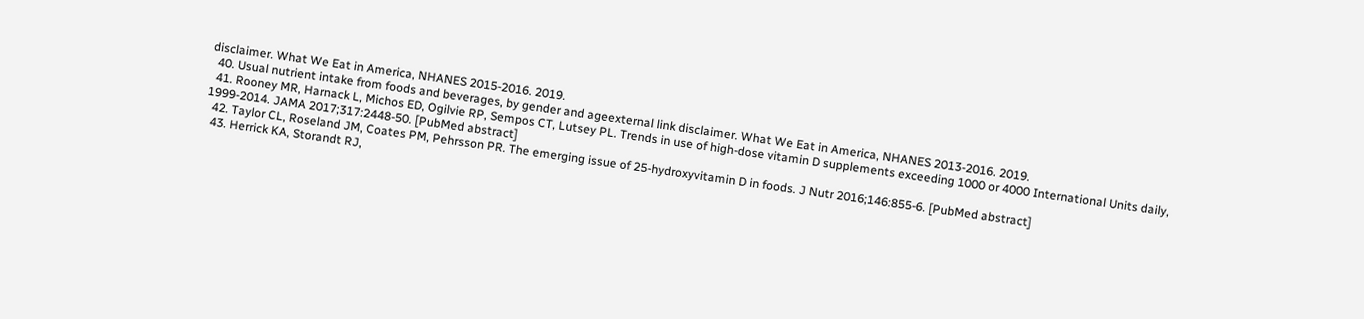disclaimer. What We Eat in America, NHANES 2015-2016. 2019.
  40. Usual nutrient intake from foods and beverages, by gender and ageexternal link disclaimer. What We Eat in America, NHANES 2013-2016. 2019.
  41. Rooney MR, Harnack L, Michos ED, Ogilvie RP, Sempos CT, Lutsey PL. Trends in use of high-dose vitamin D supplements exceeding 1000 or 4000 International Units daily, 1999-2014. JAMA 2017;317:2448-50. [PubMed abstract]
  42. Taylor CL, Roseland JM, Coates PM, Pehrsson PR. The emerging issue of 25-hydroxyvitamin D in foods. J Nutr 2016;146:855-6. [PubMed abstract]
  43. Herrick KA, Storandt RJ,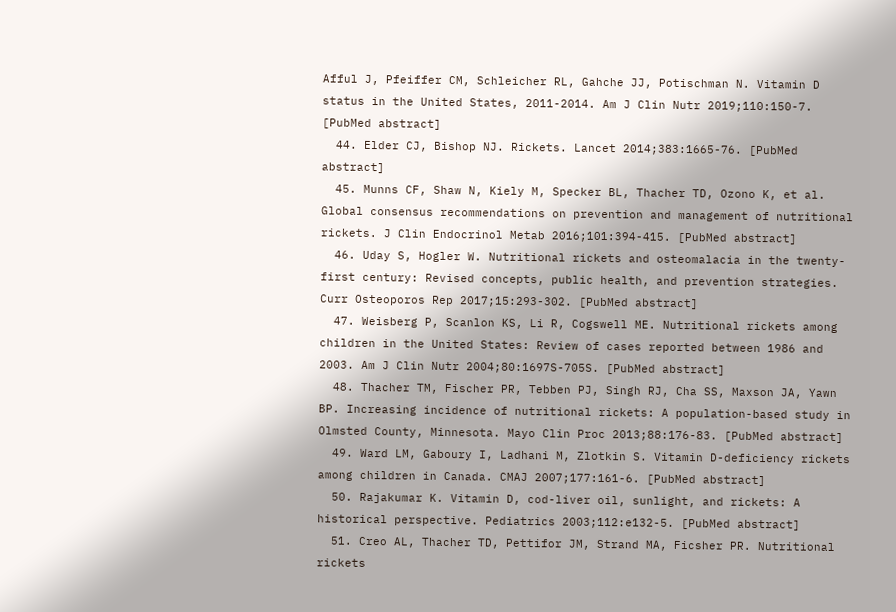Afful J, Pfeiffer CM, Schleicher RL, Gahche JJ, Potischman N. Vitamin D status in the United States, 2011-2014. Am J Clin Nutr 2019;110:150-7. [PubMed abstract]
  44. Elder CJ, Bishop NJ. Rickets. Lancet 2014;383:1665-76. [PubMed abstract]
  45. Munns CF, Shaw N, Kiely M, Specker BL, Thacher TD, Ozono K, et al. Global consensus recommendations on prevention and management of nutritional rickets. J Clin Endocrinol Metab 2016;101:394-415. [PubMed abstract]
  46. Uday S, Hogler W. Nutritional rickets and osteomalacia in the twenty-first century: Revised concepts, public health, and prevention strategies. Curr Osteoporos Rep 2017;15:293-302. [PubMed abstract]
  47. Weisberg P, Scanlon KS, Li R, Cogswell ME. Nutritional rickets among children in the United States: Review of cases reported between 1986 and 2003. Am J Clin Nutr 2004;80:1697S-705S. [PubMed abstract]
  48. Thacher TM, Fischer PR, Tebben PJ, Singh RJ, Cha SS, Maxson JA, Yawn BP. Increasing incidence of nutritional rickets: A population-based study in Olmsted County, Minnesota. Mayo Clin Proc 2013;88:176-83. [PubMed abstract]
  49. Ward LM, Gaboury I, Ladhani M, Zlotkin S. Vitamin D-deficiency rickets among children in Canada. CMAJ 2007;177:161-6. [PubMed abstract]
  50. Rajakumar K. Vitamin D, cod-liver oil, sunlight, and rickets: A historical perspective. Pediatrics 2003;112:e132-5. [PubMed abstract]
  51. Creo AL, Thacher TD, Pettifor JM, Strand MA, Ficsher PR. Nutritional rickets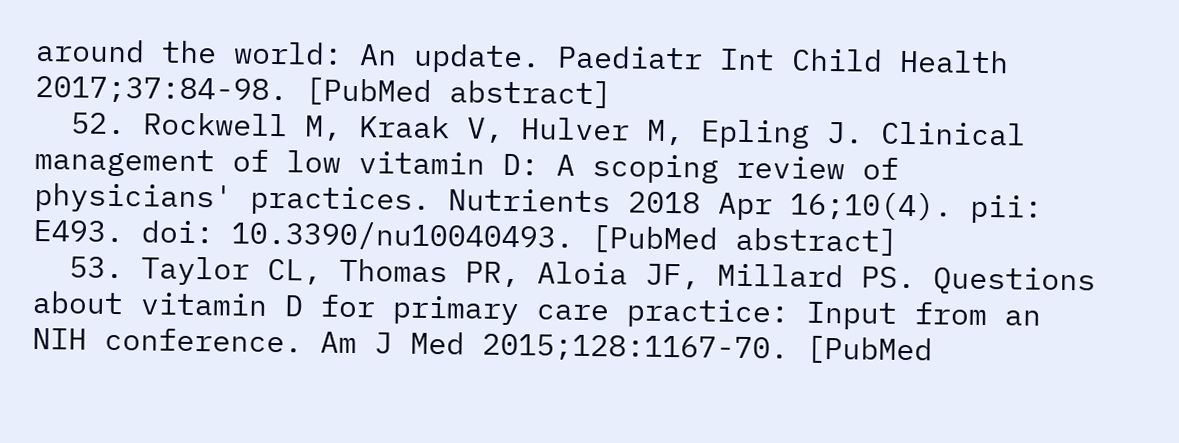around the world: An update. Paediatr Int Child Health 2017;37:84-98. [PubMed abstract]
  52. Rockwell M, Kraak V, Hulver M, Epling J. Clinical management of low vitamin D: A scoping review of physicians' practices. Nutrients 2018 Apr 16;10(4). pii: E493. doi: 10.3390/nu10040493. [PubMed abstract]
  53. Taylor CL, Thomas PR, Aloia JF, Millard PS. Questions about vitamin D for primary care practice: Input from an NIH conference. Am J Med 2015;128:1167-70. [PubMed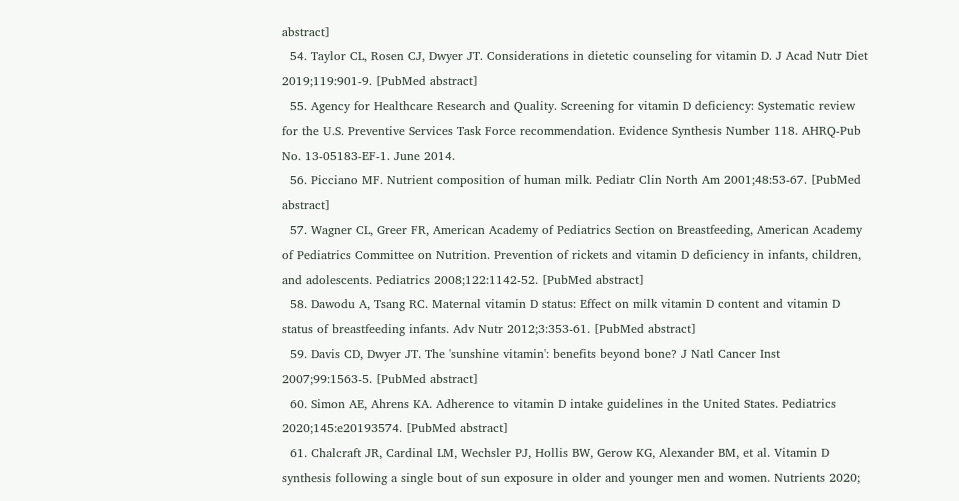abstract]
  54. Taylor CL, Rosen CJ, Dwyer JT. Considerations in dietetic counseling for vitamin D. J Acad Nutr Diet 2019;119:901-9. [PubMed abstract]
  55. Agency for Healthcare Research and Quality. Screening for vitamin D deficiency: Systematic review for the U.S. Preventive Services Task Force recommendation. Evidence Synthesis Number 118. AHRQ-Pub No. 13-05183-EF-1. June 2014.
  56. Picciano MF. Nutrient composition of human milk. Pediatr Clin North Am 2001;48:53-67. [PubMed abstract]
  57. Wagner CL, Greer FR, American Academy of Pediatrics Section on Breastfeeding, American Academy of Pediatrics Committee on Nutrition. Prevention of rickets and vitamin D deficiency in infants, children, and adolescents. Pediatrics 2008;122:1142-52. [PubMed abstract]
  58. Dawodu A, Tsang RC. Maternal vitamin D status: Effect on milk vitamin D content and vitamin D status of breastfeeding infants. Adv Nutr 2012;3:353-61. [PubMed abstract]
  59. Davis CD, Dwyer JT. The 'sunshine vitamin': benefits beyond bone? J Natl Cancer Inst 2007;99:1563-5. [PubMed abstract]
  60. Simon AE, Ahrens KA. Adherence to vitamin D intake guidelines in the United States. Pediatrics 2020;145:e20193574. [PubMed abstract]
  61. Chalcraft JR, Cardinal LM, Wechsler PJ, Hollis BW, Gerow KG, Alexander BM, et al. Vitamin D synthesis following a single bout of sun exposure in older and younger men and women. Nutrients 2020;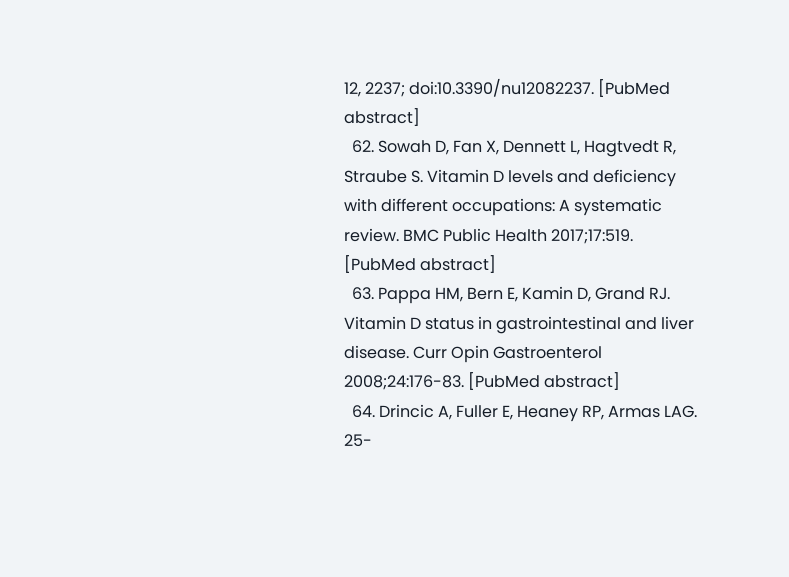12, 2237; doi:10.3390/nu12082237. [PubMed abstract]
  62. Sowah D, Fan X, Dennett L, Hagtvedt R, Straube S. Vitamin D levels and deficiency with different occupations: A systematic review. BMC Public Health 2017;17:519. [PubMed abstract]
  63. Pappa HM, Bern E, Kamin D, Grand RJ. Vitamin D status in gastrointestinal and liver disease. Curr Opin Gastroenterol 2008;24:176-83. [PubMed abstract]
  64. Drincic A, Fuller E, Heaney RP, Armas LAG. 25-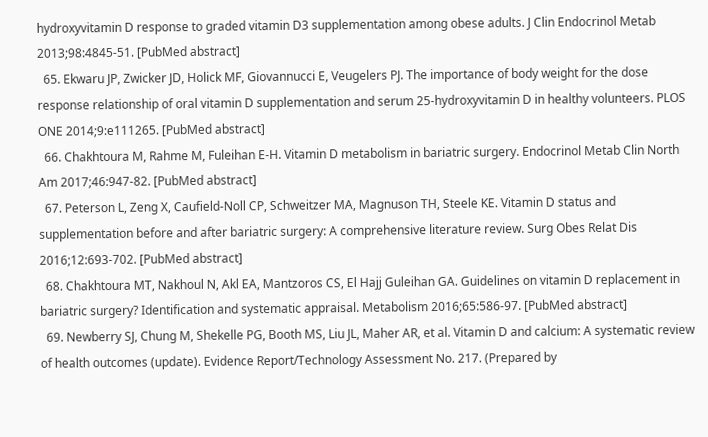hydroxyvitamin D response to graded vitamin D3 supplementation among obese adults. J Clin Endocrinol Metab 2013;98:4845-51. [PubMed abstract]
  65. Ekwaru JP, Zwicker JD, Holick MF, Giovannucci E, Veugelers PJ. The importance of body weight for the dose response relationship of oral vitamin D supplementation and serum 25-hydroxyvitamin D in healthy volunteers. PLOS ONE 2014;9:e111265. [PubMed abstract]
  66. Chakhtoura M, Rahme M, Fuleihan E-H. Vitamin D metabolism in bariatric surgery. Endocrinol Metab Clin North Am 2017;46:947-82. [PubMed abstract]
  67. Peterson L, Zeng X, Caufield-Noll CP, Schweitzer MA, Magnuson TH, Steele KE. Vitamin D status and supplementation before and after bariatric surgery: A comprehensive literature review. Surg Obes Relat Dis 2016;12:693-702. [PubMed abstract]
  68. Chakhtoura MT, Nakhoul N, Akl EA, Mantzoros CS, El Hajj Guleihan GA. Guidelines on vitamin D replacement in bariatric surgery? Identification and systematic appraisal. Metabolism 2016;65:586-97. [PubMed abstract]
  69. Newberry SJ, Chung M, Shekelle PG, Booth MS, Liu JL, Maher AR, et al. Vitamin D and calcium: A systematic review of health outcomes (update). Evidence Report/Technology Assessment No. 217. (Prepared by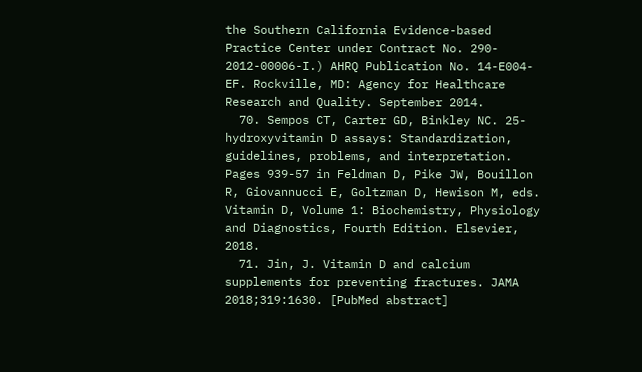the Southern California Evidence-based Practice Center under Contract No. 290- 2012-00006-I.) AHRQ Publication No. 14-E004-EF. Rockville, MD: Agency for Healthcare Research and Quality. September 2014.
  70. Sempos CT, Carter GD, Binkley NC. 25-hydroxyvitamin D assays: Standardization, guidelines, problems, and interpretation. Pages 939-57 in Feldman D, Pike JW, Bouillon R, Giovannucci E, Goltzman D, Hewison M, eds. Vitamin D, Volume 1: Biochemistry, Physiology and Diagnostics, Fourth Edition. Elsevier, 2018.
  71. Jin, J. Vitamin D and calcium supplements for preventing fractures. JAMA 2018;319:1630. [PubMed abstract]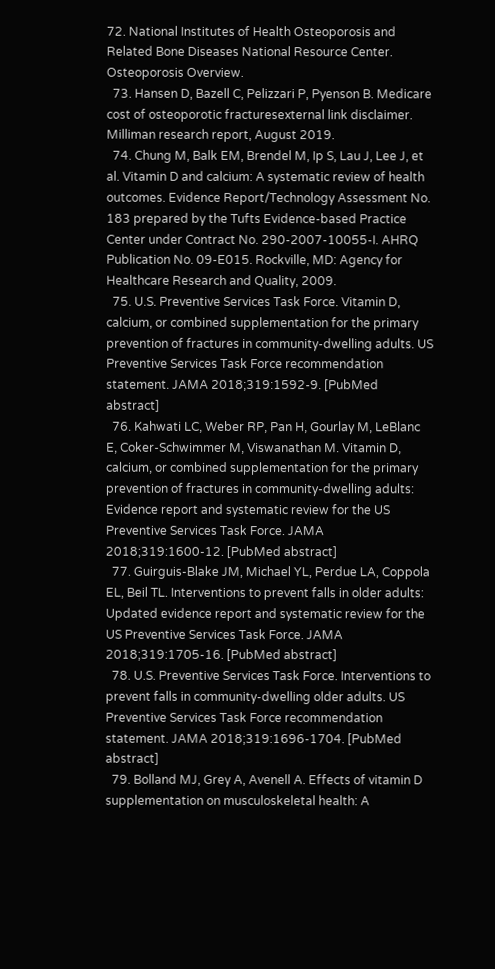72. National Institutes of Health Osteoporosis and Related Bone Diseases National Resource Center. Osteoporosis Overview.
  73. Hansen D, Bazell C, Pelizzari P, Pyenson B. Medicare cost of osteoporotic fracturesexternal link disclaimer. Milliman research report, August 2019.
  74. Chung M, Balk EM, Brendel M, Ip S, Lau J, Lee J, et al. Vitamin D and calcium: A systematic review of health outcomes. Evidence Report/Technology Assessment No. 183 prepared by the Tufts Evidence-based Practice Center under Contract No. 290-2007-10055-I. AHRQ Publication No. 09-E015. Rockville, MD: Agency for Healthcare Research and Quality, 2009.
  75. U.S. Preventive Services Task Force. Vitamin D, calcium, or combined supplementation for the primary prevention of fractures in community-dwelling adults. US Preventive Services Task Force recommendation statement. JAMA 2018;319:1592-9. [PubMed abstract]
  76. Kahwati LC, Weber RP, Pan H, Gourlay M, LeBlanc E, Coker-Schwimmer M, Viswanathan M. Vitamin D, calcium, or combined supplementation for the primary prevention of fractures in community-dwelling adults: Evidence report and systematic review for the US Preventive Services Task Force. JAMA 2018;319:1600-12. [PubMed abstract]
  77. Guirguis-Blake JM, Michael YL, Perdue LA, Coppola EL, Beil TL. Interventions to prevent falls in older adults: Updated evidence report and systematic review for the US Preventive Services Task Force. JAMA 2018;319:1705-16. [PubMed abstract]
  78. U.S. Preventive Services Task Force. Interventions to prevent falls in community-dwelling older adults. US Preventive Services Task Force recommendation statement. JAMA 2018;319:1696-1704. [PubMed abstract]
  79. Bolland MJ, Grey A, Avenell A. Effects of vitamin D supplementation on musculoskeletal health: A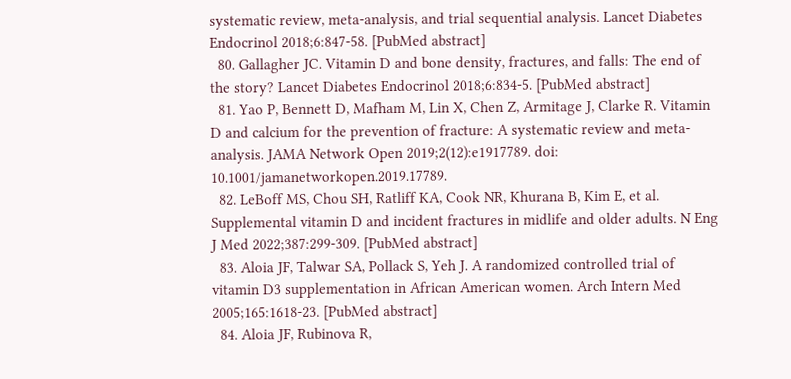systematic review, meta-analysis, and trial sequential analysis. Lancet Diabetes Endocrinol 2018;6:847-58. [PubMed abstract]
  80. Gallagher JC. Vitamin D and bone density, fractures, and falls: The end of the story? Lancet Diabetes Endocrinol 2018;6:834-5. [PubMed abstract]
  81. Yao P, Bennett D, Mafham M, Lin X, Chen Z, Armitage J, Clarke R. Vitamin D and calcium for the prevention of fracture: A systematic review and meta-analysis. JAMA Network Open 2019;2(12):e1917789. doi: 10.1001/jamanetworkopen.2019.17789.
  82. LeBoff MS, Chou SH, Ratliff KA, Cook NR, Khurana B, Kim E, et al. Supplemental vitamin D and incident fractures in midlife and older adults. N Eng J Med 2022;387:299-309. [PubMed abstract]
  83. Aloia JF, Talwar SA, Pollack S, Yeh J. A randomized controlled trial of vitamin D3 supplementation in African American women. Arch Intern Med 2005;165:1618-23. [PubMed abstract]
  84. Aloia JF, Rubinova R,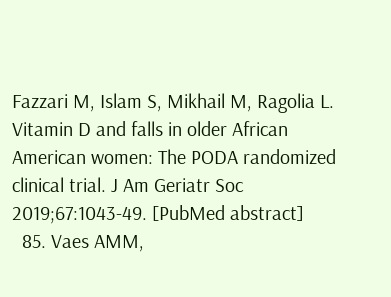Fazzari M, Islam S, Mikhail M, Ragolia L. Vitamin D and falls in older African American women: The PODA randomized clinical trial. J Am Geriatr Soc 2019;67:1043-49. [PubMed abstract]
  85. Vaes AMM,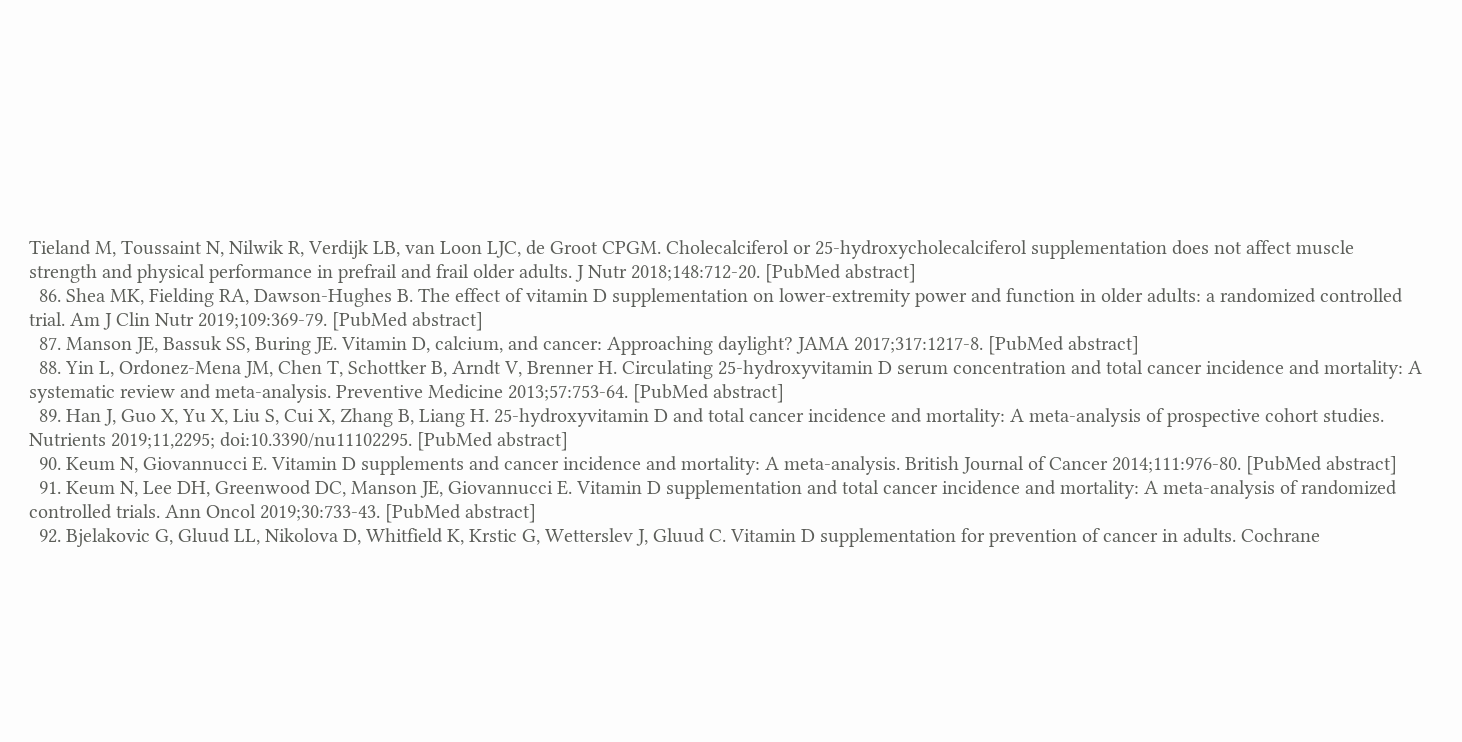Tieland M, Toussaint N, Nilwik R, Verdijk LB, van Loon LJC, de Groot CPGM. Cholecalciferol or 25-hydroxycholecalciferol supplementation does not affect muscle strength and physical performance in prefrail and frail older adults. J Nutr 2018;148:712-20. [PubMed abstract]
  86. Shea MK, Fielding RA, Dawson-Hughes B. The effect of vitamin D supplementation on lower-extremity power and function in older adults: a randomized controlled trial. Am J Clin Nutr 2019;109:369-79. [PubMed abstract]
  87. Manson JE, Bassuk SS, Buring JE. Vitamin D, calcium, and cancer: Approaching daylight? JAMA 2017;317:1217-8. [PubMed abstract]
  88. Yin L, Ordonez-Mena JM, Chen T, Schottker B, Arndt V, Brenner H. Circulating 25-hydroxyvitamin D serum concentration and total cancer incidence and mortality: A systematic review and meta-analysis. Preventive Medicine 2013;57:753-64. [PubMed abstract]
  89. Han J, Guo X, Yu X, Liu S, Cui X, Zhang B, Liang H. 25-hydroxyvitamin D and total cancer incidence and mortality: A meta-analysis of prospective cohort studies. Nutrients 2019;11,2295; doi:10.3390/nu11102295. [PubMed abstract]
  90. Keum N, Giovannucci E. Vitamin D supplements and cancer incidence and mortality: A meta-analysis. British Journal of Cancer 2014;111:976-80. [PubMed abstract]
  91. Keum N, Lee DH, Greenwood DC, Manson JE, Giovannucci E. Vitamin D supplementation and total cancer incidence and mortality: A meta-analysis of randomized controlled trials. Ann Oncol 2019;30:733-43. [PubMed abstract]
  92. Bjelakovic G, Gluud LL, Nikolova D, Whitfield K, Krstic G, Wetterslev J, Gluud C. Vitamin D supplementation for prevention of cancer in adults. Cochrane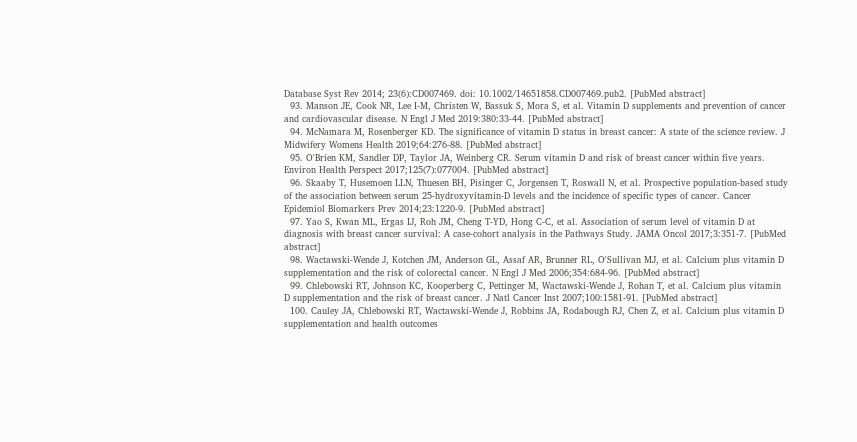Database Syst Rev 2014; 23(6):CD007469. doi: 10.1002/14651858.CD007469.pub2. [PubMed abstract]
  93. Manson JE, Cook NR, Lee I-M, Christen W, Bassuk S, Mora S, et al. Vitamin D supplements and prevention of cancer and cardiovascular disease. N Engl J Med 2019:380:33-44. [PubMed abstract]
  94. McNamara M, Rosenberger KD. The significance of vitamin D status in breast cancer: A state of the science review. J Midwifery Womens Health 2019;64:276-88. [PubMed abstract]
  95. O'Brien KM, Sandler DP, Taylor JA, Weinberg CR. Serum vitamin D and risk of breast cancer within five years. Environ Health Perspect 2017;125(7):077004. [PubMed abstract]
  96. Skaaby T, Husemoen LLN, Thuesen BH, Pisinger C, Jorgensen T, Roswall N, et al. Prospective population-based study of the association between serum 25-hydroxyvitamin-D levels and the incidence of specific types of cancer. Cancer Epidemiol Biomarkers Prev 2014;23:1220-9. [PubMed abstract]
  97. Yao S, Kwan ML, Ergas IJ, Roh JM, Cheng T-YD, Hong C-C, et al. Association of serum level of vitamin D at diagnosis with breast cancer survival: A case-cohort analysis in the Pathways Study. JAMA Oncol 2017;3:351-7. [PubMed abstract]
  98. Wactawski-Wende J, Kotchen JM, Anderson GL, Assaf AR, Brunner RL, O'Sullivan MJ, et al. Calcium plus vitamin D supplementation and the risk of colorectal cancer. N Engl J Med 2006;354:684-96. [PubMed abstract]
  99. Chlebowski RT, Johnson KC, Kooperberg C, Pettinger M, Wactawski-Wende J, Rohan T, et al. Calcium plus vitamin D supplementation and the risk of breast cancer. J Natl Cancer Inst 2007;100:1581-91. [PubMed abstract]
  100. Cauley JA, Chlebowski RT, Wactawski-Wende J, Robbins JA, Rodabough RJ, Chen Z, et al. Calcium plus vitamin D supplementation and health outcomes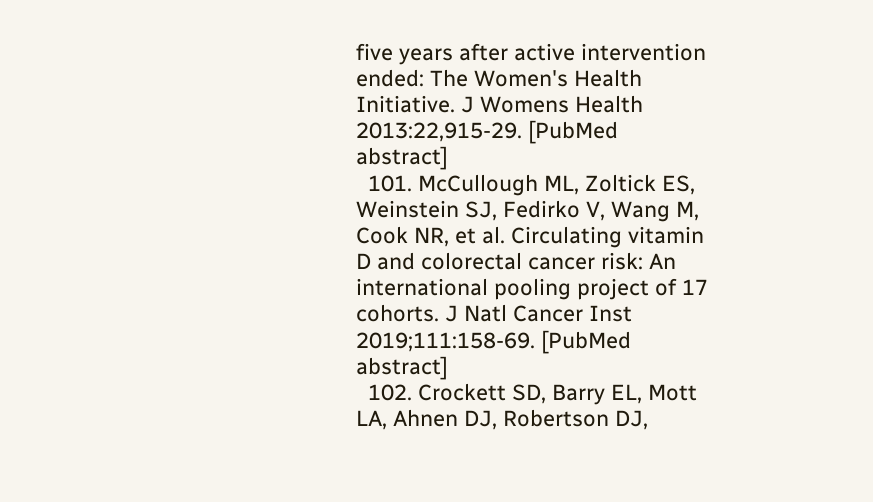five years after active intervention ended: The Women's Health Initiative. J Womens Health 2013:22,915-29. [PubMed abstract]
  101. McCullough ML, Zoltick ES, Weinstein SJ, Fedirko V, Wang M, Cook NR, et al. Circulating vitamin D and colorectal cancer risk: An international pooling project of 17 cohorts. J Natl Cancer Inst 2019;111:158-69. [PubMed abstract]
  102. Crockett SD, Barry EL, Mott LA, Ahnen DJ, Robertson DJ,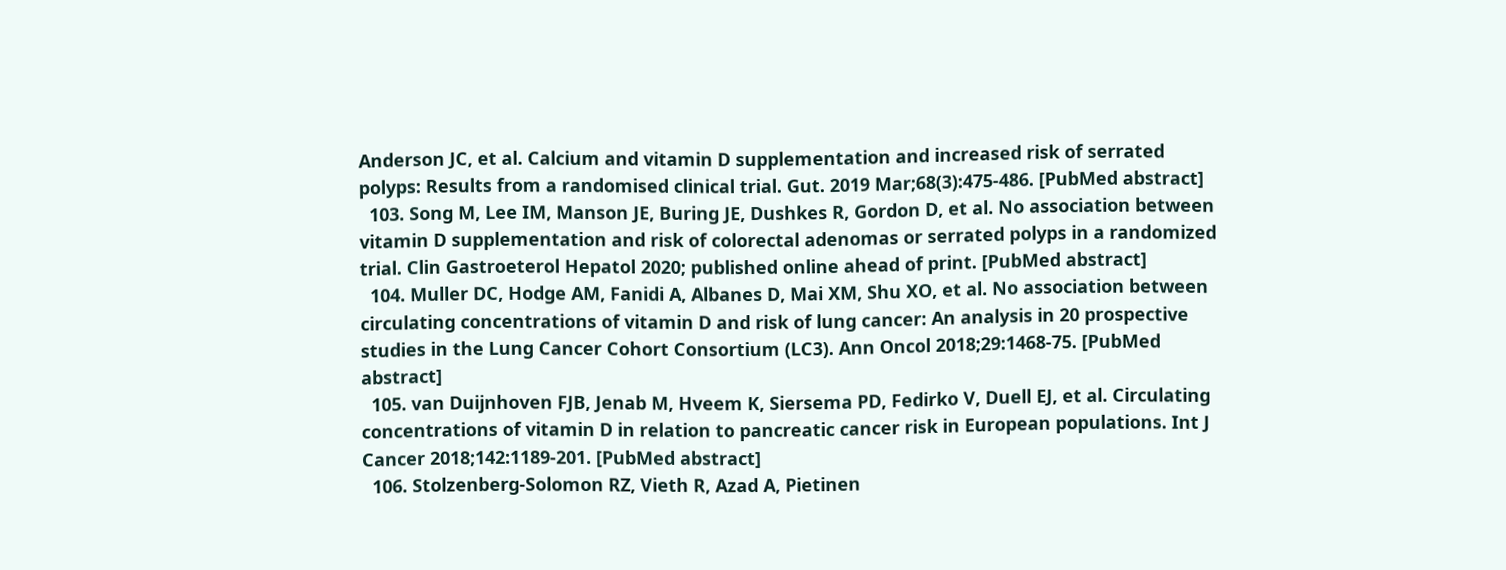Anderson JC, et al. Calcium and vitamin D supplementation and increased risk of serrated polyps: Results from a randomised clinical trial. Gut. 2019 Mar;68(3):475-486. [PubMed abstract]
  103. Song M, Lee IM, Manson JE, Buring JE, Dushkes R, Gordon D, et al. No association between vitamin D supplementation and risk of colorectal adenomas or serrated polyps in a randomized trial. Clin Gastroeterol Hepatol 2020; published online ahead of print. [PubMed abstract]
  104. Muller DC, Hodge AM, Fanidi A, Albanes D, Mai XM, Shu XO, et al. No association between circulating concentrations of vitamin D and risk of lung cancer: An analysis in 20 prospective studies in the Lung Cancer Cohort Consortium (LC3). Ann Oncol 2018;29:1468-75. [PubMed abstract]
  105. van Duijnhoven FJB, Jenab M, Hveem K, Siersema PD, Fedirko V, Duell EJ, et al. Circulating concentrations of vitamin D in relation to pancreatic cancer risk in European populations. Int J Cancer 2018;142:1189-201. [PubMed abstract]
  106. Stolzenberg-Solomon RZ, Vieth R, Azad A, Pietinen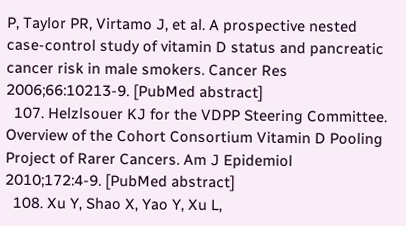P, Taylor PR, Virtamo J, et al. A prospective nested case-control study of vitamin D status and pancreatic cancer risk in male smokers. Cancer Res 2006;66:10213-9. [PubMed abstract]
  107. Helzlsouer KJ for the VDPP Steering Committee. Overview of the Cohort Consortium Vitamin D Pooling Project of Rarer Cancers. Am J Epidemiol 2010;172:4-9. [PubMed abstract]
  108. Xu Y, Shao X, Yao Y, Xu L,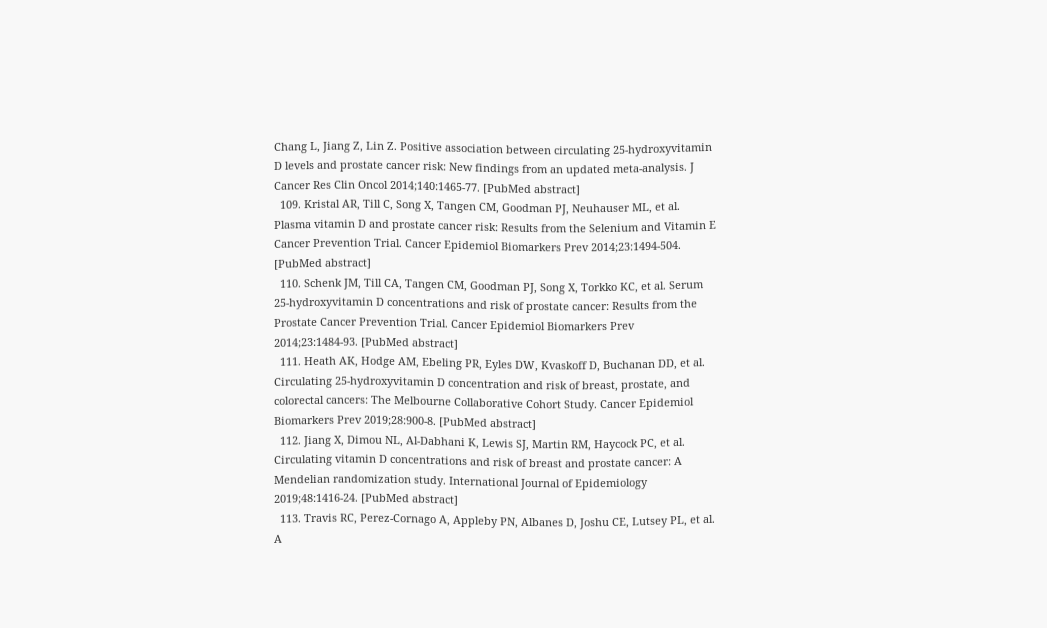Chang L, Jiang Z, Lin Z. Positive association between circulating 25-hydroxyvitamin D levels and prostate cancer risk: New findings from an updated meta-analysis. J Cancer Res Clin Oncol 2014;140:1465-77. [PubMed abstract]
  109. Kristal AR, Till C, Song X, Tangen CM, Goodman PJ, Neuhauser ML, et al. Plasma vitamin D and prostate cancer risk: Results from the Selenium and Vitamin E Cancer Prevention Trial. Cancer Epidemiol Biomarkers Prev 2014;23:1494-504. [PubMed abstract]
  110. Schenk JM, Till CA, Tangen CM, Goodman PJ, Song X, Torkko KC, et al. Serum 25-hydroxyvitamin D concentrations and risk of prostate cancer: Results from the Prostate Cancer Prevention Trial. Cancer Epidemiol Biomarkers Prev 2014;23:1484-93. [PubMed abstract]
  111. Heath AK, Hodge AM, Ebeling PR, Eyles DW, Kvaskoff D, Buchanan DD, et al. Circulating 25-hydroxyvitamin D concentration and risk of breast, prostate, and colorectal cancers: The Melbourne Collaborative Cohort Study. Cancer Epidemiol Biomarkers Prev 2019;28:900-8. [PubMed abstract]
  112. Jiang X, Dimou NL, Al-Dabhani K, Lewis SJ, Martin RM, Haycock PC, et al. Circulating vitamin D concentrations and risk of breast and prostate cancer: A Mendelian randomization study. International Journal of Epidemiology 2019;48:1416-24. [PubMed abstract]
  113. Travis RC, Perez-Cornago A, Appleby PN, Albanes D, Joshu CE, Lutsey PL, et al. A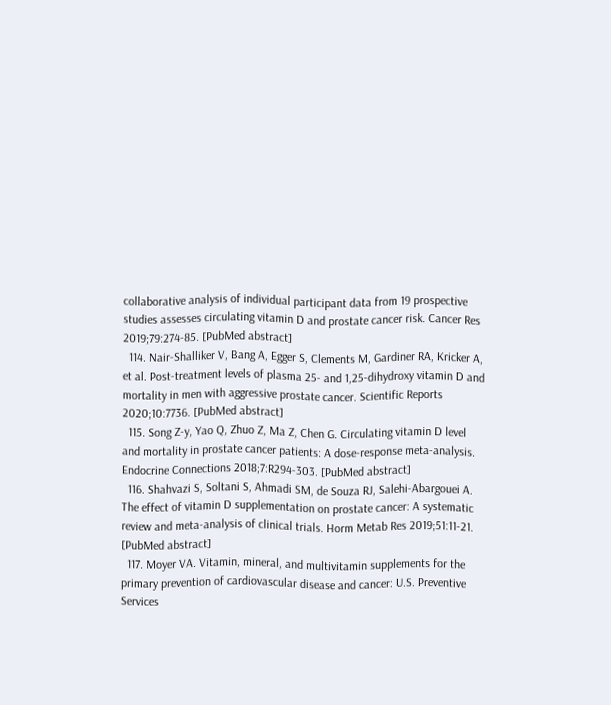collaborative analysis of individual participant data from 19 prospective studies assesses circulating vitamin D and prostate cancer risk. Cancer Res 2019;79:274-85. [PubMed abstract]
  114. Nair-Shalliker V, Bang A, Egger S, Clements M, Gardiner RA, Kricker A, et al. Post-treatment levels of plasma 25- and 1,25-dihydroxy vitamin D and mortality in men with aggressive prostate cancer. Scientific Reports 2020;10:7736. [PubMed abstract]
  115. Song Z-y, Yao Q, Zhuo Z, Ma Z, Chen G. Circulating vitamin D level and mortality in prostate cancer patients: A dose-response meta-analysis. Endocrine Connections 2018;7:R294-303. [PubMed abstract]
  116. Shahvazi S, Soltani S, Ahmadi SM, de Souza RJ, Salehi-Abargouei A. The effect of vitamin D supplementation on prostate cancer: A systematic review and meta-analysis of clinical trials. Horm Metab Res 2019;51:11-21. [PubMed abstract]
  117. Moyer VA. Vitamin, mineral, and multivitamin supplements for the primary prevention of cardiovascular disease and cancer: U.S. Preventive Services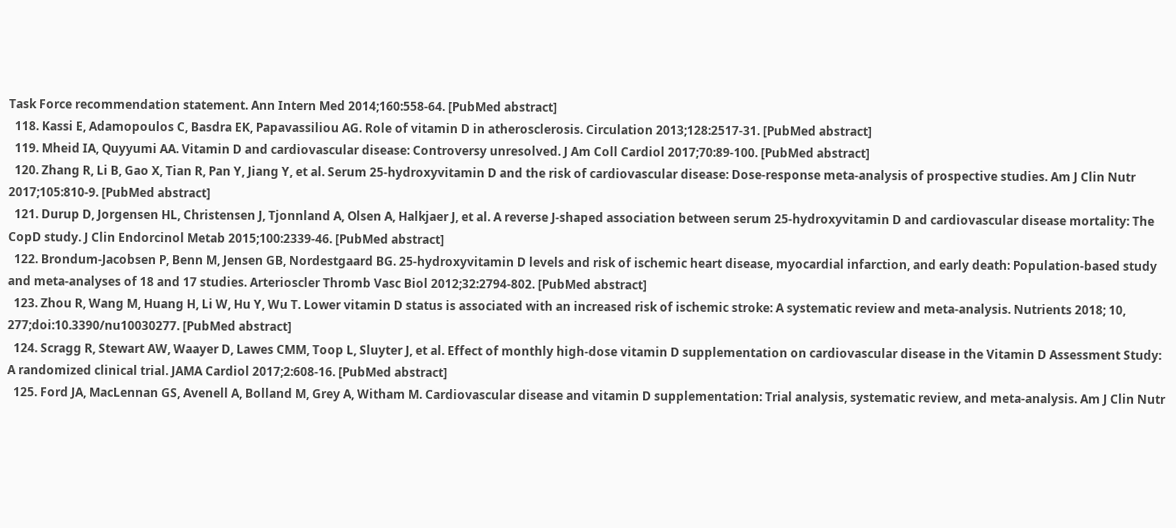Task Force recommendation statement. Ann Intern Med 2014;160:558-64. [PubMed abstract]
  118. Kassi E, Adamopoulos C, Basdra EK, Papavassiliou AG. Role of vitamin D in atherosclerosis. Circulation 2013;128:2517-31. [PubMed abstract]
  119. Mheid IA, Quyyumi AA. Vitamin D and cardiovascular disease: Controversy unresolved. J Am Coll Cardiol 2017;70:89-100. [PubMed abstract]
  120. Zhang R, Li B, Gao X, Tian R, Pan Y, Jiang Y, et al. Serum 25-hydroxyvitamin D and the risk of cardiovascular disease: Dose-response meta-analysis of prospective studies. Am J Clin Nutr 2017;105:810-9. [PubMed abstract]
  121. Durup D, Jorgensen HL, Christensen J, Tjonnland A, Olsen A, Halkjaer J, et al. A reverse J-shaped association between serum 25-hydroxyvitamin D and cardiovascular disease mortality: The CopD study. J Clin Endorcinol Metab 2015;100:2339-46. [PubMed abstract]
  122. Brondum-Jacobsen P, Benn M, Jensen GB, Nordestgaard BG. 25-hydroxyvitamin D levels and risk of ischemic heart disease, myocardial infarction, and early death: Population-based study and meta-analyses of 18 and 17 studies. Arterioscler Thromb Vasc Biol 2012;32:2794-802. [PubMed abstract]
  123. Zhou R, Wang M, Huang H, Li W, Hu Y, Wu T. Lower vitamin D status is associated with an increased risk of ischemic stroke: A systematic review and meta-analysis. Nutrients 2018; 10, 277;doi:10.3390/nu10030277. [PubMed abstract]
  124. Scragg R, Stewart AW, Waayer D, Lawes CMM, Toop L, Sluyter J, et al. Effect of monthly high-dose vitamin D supplementation on cardiovascular disease in the Vitamin D Assessment Study: A randomized clinical trial. JAMA Cardiol 2017;2:608-16. [PubMed abstract]
  125. Ford JA, MacLennan GS, Avenell A, Bolland M, Grey A, Witham M. Cardiovascular disease and vitamin D supplementation: Trial analysis, systematic review, and meta-analysis. Am J Clin Nutr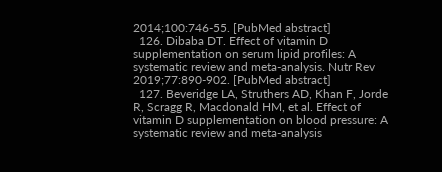2014;100:746-55. [PubMed abstract]
  126. Dibaba DT. Effect of vitamin D supplementation on serum lipid profiles: A systematic review and meta-analysis. Nutr Rev 2019;77:890-902. [PubMed abstract]
  127. Beveridge LA, Struthers AD, Khan F, Jorde R, Scragg R, Macdonald HM, et al. Effect of vitamin D supplementation on blood pressure: A systematic review and meta-analysis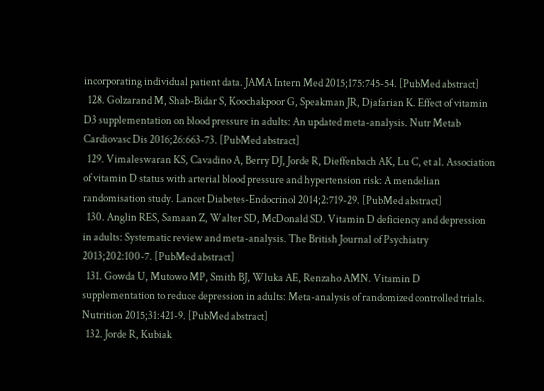incorporating individual patient data. JAMA Intern Med 2015;175:745-54. [PubMed abstract]
  128. Golzarand M, Shab-Bidar S, Koochakpoor G, Speakman JR, Djafarian K. Effect of vitamin D3 supplementation on blood pressure in adults: An updated meta-analysis. Nutr Metab Cardiovasc Dis 2016;26:663-73. [PubMed abstract]
  129. Vimaleswaran KS, Cavadino A, Berry DJ, Jorde R, Dieffenbach AK, Lu C, et al. Association of vitamin D status with arterial blood pressure and hypertension risk: A mendelian randomisation study. Lancet Diabetes-Endocrinol 2014;2:719-29. [PubMed abstract]
  130. Anglin RES, Samaan Z, Walter SD, McDonald SD. Vitamin D deficiency and depression in adults: Systematic review and meta-analysis. The British Journal of Psychiatry 2013;202:100-7. [PubMed abstract]
  131. Gowda U, Mutowo MP, Smith BJ, Wluka AE, Renzaho AMN. Vitamin D supplementation to reduce depression in adults: Meta-analysis of randomized controlled trials. Nutrition 2015;31:421-9. [PubMed abstract]
  132. Jorde R, Kubiak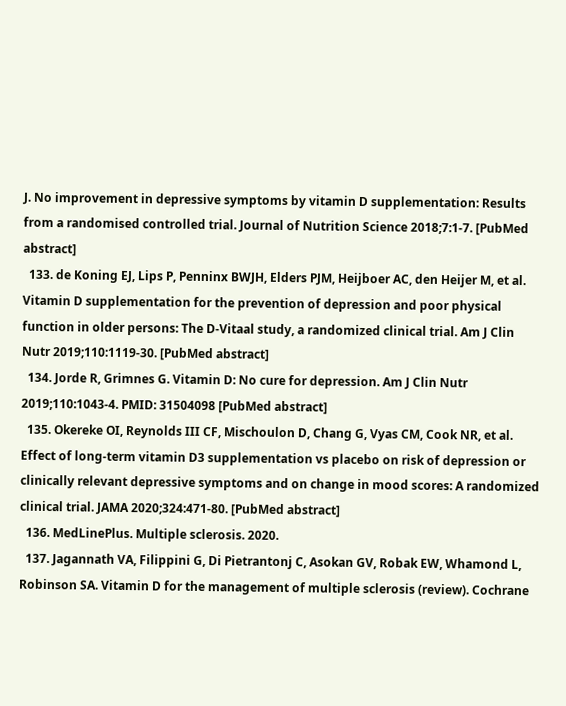J. No improvement in depressive symptoms by vitamin D supplementation: Results from a randomised controlled trial. Journal of Nutrition Science 2018;7:1-7. [PubMed abstract]
  133. de Koning EJ, Lips P, Penninx BWJH, Elders PJM, Heijboer AC, den Heijer M, et al. Vitamin D supplementation for the prevention of depression and poor physical function in older persons: The D-Vitaal study, a randomized clinical trial. Am J Clin Nutr 2019;110:1119-30. [PubMed abstract]
  134. Jorde R, Grimnes G. Vitamin D: No cure for depression. Am J Clin Nutr 2019;110:1043-4. PMID: 31504098 [PubMed abstract]
  135. Okereke OI, Reynolds III CF, Mischoulon D, Chang G, Vyas CM, Cook NR, et al. Effect of long-term vitamin D3 supplementation vs placebo on risk of depression or clinically relevant depressive symptoms and on change in mood scores: A randomized clinical trial. JAMA 2020;324:471-80. [PubMed abstract]
  136. MedLinePlus. Multiple sclerosis. 2020.
  137. Jagannath VA, Filippini G, Di Pietrantonj C, Asokan GV, Robak EW, Whamond L, Robinson SA. Vitamin D for the management of multiple sclerosis (review). Cochrane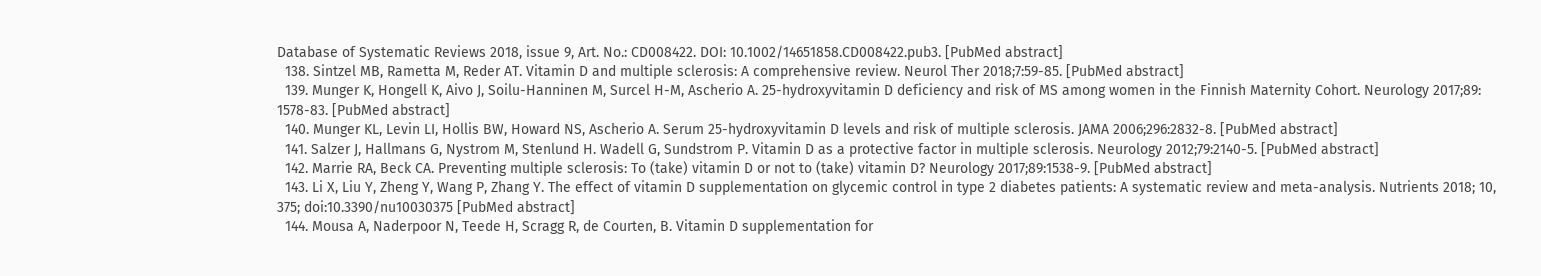Database of Systematic Reviews 2018, issue 9, Art. No.: CD008422. DOI: 10.1002/14651858.CD008422.pub3. [PubMed abstract]
  138. Sintzel MB, Rametta M, Reder AT. Vitamin D and multiple sclerosis: A comprehensive review. Neurol Ther 2018;7:59-85. [PubMed abstract]
  139. Munger K, Hongell K, Aivo J, Soilu-Hanninen M, Surcel H-M, Ascherio A. 25-hydroxyvitamin D deficiency and risk of MS among women in the Finnish Maternity Cohort. Neurology 2017;89: 1578-83. [PubMed abstract]
  140. Munger KL, Levin LI, Hollis BW, Howard NS, Ascherio A. Serum 25-hydroxyvitamin D levels and risk of multiple sclerosis. JAMA 2006;296:2832-8. [PubMed abstract]
  141. Salzer J, Hallmans G, Nystrom M, Stenlund H. Wadell G, Sundstrom P. Vitamin D as a protective factor in multiple sclerosis. Neurology 2012;79:2140-5. [PubMed abstract]
  142. Marrie RA, Beck CA. Preventing multiple sclerosis: To (take) vitamin D or not to (take) vitamin D? Neurology 2017;89:1538-9. [PubMed abstract]
  143. Li X, Liu Y, Zheng Y, Wang P, Zhang Y. The effect of vitamin D supplementation on glycemic control in type 2 diabetes patients: A systematic review and meta-analysis. Nutrients 2018; 10, 375; doi:10.3390/nu10030375 [PubMed abstract]
  144. Mousa A, Naderpoor N, Teede H, Scragg R, de Courten, B. Vitamin D supplementation for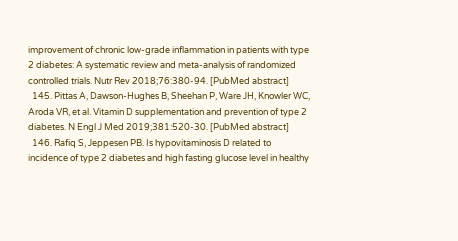improvement of chronic low-grade inflammation in patients with type 2 diabetes: A systematic review and meta-analysis of randomized controlled trials. Nutr Rev 2018;76:380-94. [PubMed abstract]
  145. Pittas A, Dawson-Hughes B, Sheehan P, Ware JH, Knowler WC, Aroda VR, et al. Vitamin D supplementation and prevention of type 2 diabetes. N Engl J Med 2019;381:520-30. [PubMed abstract]
  146. Rafiq S, Jeppesen PB. Is hypovitaminosis D related to incidence of type 2 diabetes and high fasting glucose level in healthy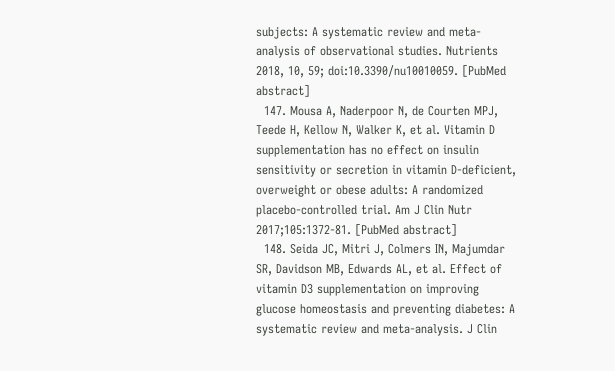subjects: A systematic review and meta-analysis of observational studies. Nutrients 2018, 10, 59; doi:10.3390/nu10010059. [PubMed abstract]
  147. Mousa A, Naderpoor N, de Courten MPJ, Teede H, Kellow N, Walker K, et al. Vitamin D supplementation has no effect on insulin sensitivity or secretion in vitamin D-deficient, overweight or obese adults: A randomized placebo-controlled trial. Am J Clin Nutr 2017;105:1372-81. [PubMed abstract]
  148. Seida JC, Mitri J, Colmers IN, Majumdar SR, Davidson MB, Edwards AL, et al. Effect of vitamin D3 supplementation on improving glucose homeostasis and preventing diabetes: A systematic review and meta-analysis. J Clin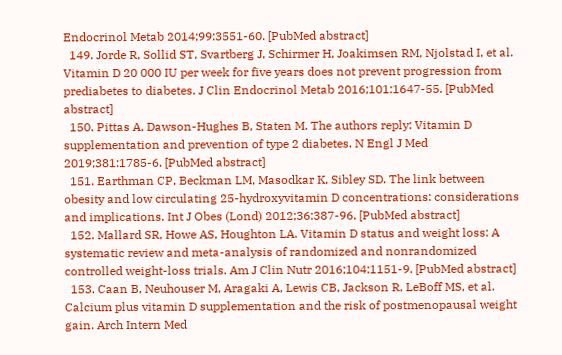Endocrinol Metab 2014;99:3551-60. [PubMed abstract]
  149. Jorde R, Sollid ST, Svartberg J, Schirmer H, Joakimsen RM, Njolstad I, et al. Vitamin D 20 000 IU per week for five years does not prevent progression from prediabetes to diabetes. J Clin Endocrinol Metab 2016;101:1647-55. [PubMed abstract]
  150. Pittas A, Dawson-Hughes B, Staten M. The authors reply: Vitamin D supplementation and prevention of type 2 diabetes. N Engl J Med 2019;381:1785-6. [PubMed abstract]
  151. Earthman CP, Beckman LM, Masodkar K, Sibley SD. The link between obesity and low circulating 25-hydroxyvitamin D concentrations: considerations and implications. Int J Obes (Lond) 2012;36:387-96. [PubMed abstract]
  152. Mallard SR, Howe AS, Houghton LA. Vitamin D status and weight loss: A systematic review and meta-analysis of randomized and nonrandomized controlled weight-loss trials. Am J Clin Nutr 2016;104:1151-9. [PubMed abstract]
  153. Caan B, Neuhouser M, Aragaki A, Lewis CB, Jackson R, LeBoff MS, et al. Calcium plus vitamin D supplementation and the risk of postmenopausal weight gain. Arch Intern Med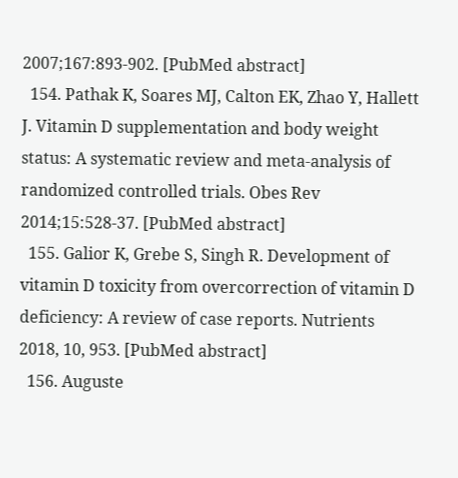2007;167:893-902. [PubMed abstract]
  154. Pathak K, Soares MJ, Calton EK, Zhao Y, Hallett J. Vitamin D supplementation and body weight status: A systematic review and meta-analysis of randomized controlled trials. Obes Rev 2014;15:528-37. [PubMed abstract]
  155. Galior K, Grebe S, Singh R. Development of vitamin D toxicity from overcorrection of vitamin D deficiency: A review of case reports. Nutrients 2018, 10, 953. [PubMed abstract]
  156. Auguste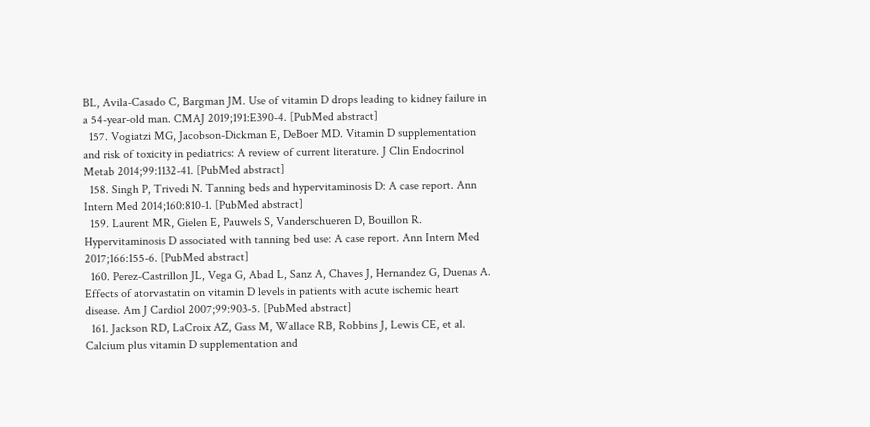BL, Avila-Casado C, Bargman JM. Use of vitamin D drops leading to kidney failure in a 54-year-old man. CMAJ 2019;191:E390-4. [PubMed abstract]
  157. Vogiatzi MG, Jacobson-Dickman E, DeBoer MD. Vitamin D supplementation and risk of toxicity in pediatrics: A review of current literature. J Clin Endocrinol Metab 2014;99:1132-41. [PubMed abstract]
  158. Singh P, Trivedi N. Tanning beds and hypervitaminosis D: A case report. Ann Intern Med 2014;160:810-1. [PubMed abstract]
  159. Laurent MR, Gielen E, Pauwels S, Vanderschueren D, Bouillon R. Hypervitaminosis D associated with tanning bed use: A case report. Ann Intern Med 2017;166:155-6. [PubMed abstract]
  160. Perez-Castrillon JL, Vega G, Abad L, Sanz A, Chaves J, Hernandez G, Duenas A. Effects of atorvastatin on vitamin D levels in patients with acute ischemic heart disease. Am J Cardiol 2007;99:903-5. [PubMed abstract]
  161. Jackson RD, LaCroix AZ, Gass M, Wallace RB, Robbins J, Lewis CE, et al. Calcium plus vitamin D supplementation and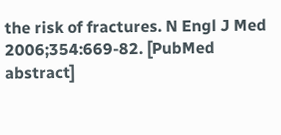the risk of fractures. N Engl J Med 2006;354:669-82. [PubMed abstract]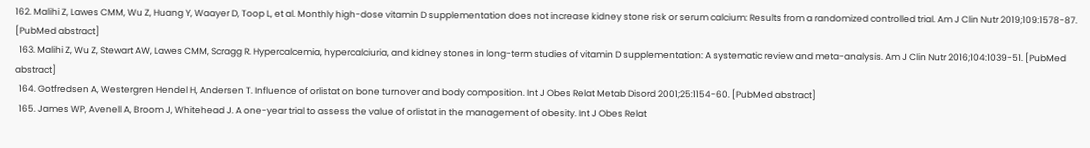162. Malihi Z, Lawes CMM, Wu Z, Huang Y, Waayer D, Toop L, et al. Monthly high-dose vitamin D supplementation does not increase kidney stone risk or serum calcium: Results from a randomized controlled trial. Am J Clin Nutr 2019;109:1578-87. [PubMed abstract]
  163. Malihi Z, Wu Z, Stewart AW, Lawes CMM, Scragg R. Hypercalcemia, hypercalciuria, and kidney stones in long-term studies of vitamin D supplementation: A systematic review and meta-analysis. Am J Clin Nutr 2016;104:1039-51. [PubMed abstract]
  164. Gotfredsen A, Westergren Hendel H, Andersen T. Influence of orlistat on bone turnover and body composition. Int J Obes Relat Metab Disord 2001;25:1154-60. [PubMed abstract]
  165. James WP, Avenell A, Broom J, Whitehead J. A one-year trial to assess the value of orlistat in the management of obesity. Int J Obes Relat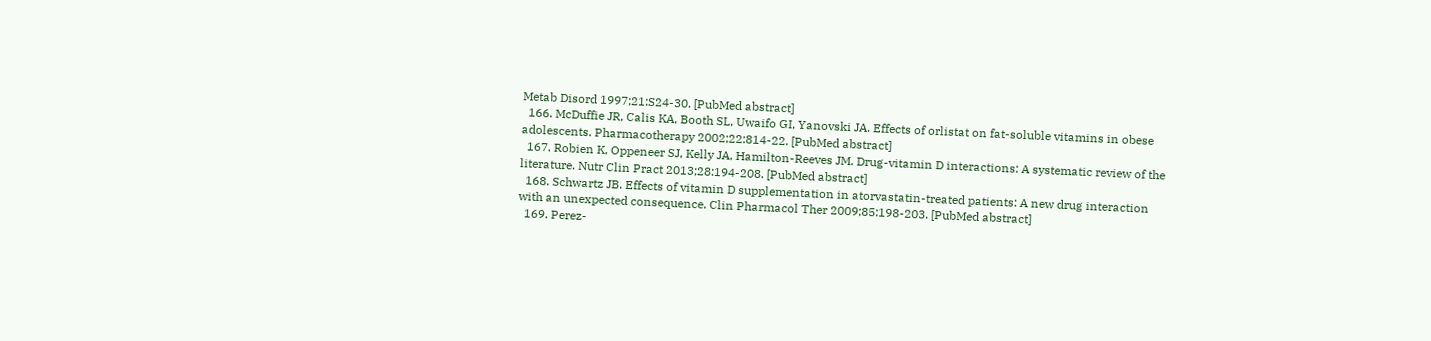Metab Disord 1997;21:S24-30. [PubMed abstract]
  166. McDuffie JR, Calis KA, Booth SL, Uwaifo GI, Yanovski JA. Effects of orlistat on fat-soluble vitamins in obese adolescents. Pharmacotherapy 2002;22:814-22. [PubMed abstract]
  167. Robien K, Oppeneer SJ, Kelly JA, Hamilton-Reeves JM. Drug-vitamin D interactions: A systematic review of the literature. Nutr Clin Pract 2013;28:194-208. [PubMed abstract]
  168. Schwartz JB. Effects of vitamin D supplementation in atorvastatin-treated patients: A new drug interaction with an unexpected consequence. Clin Pharmacol Ther 2009;85:198-203. [PubMed abstract]
  169. Perez-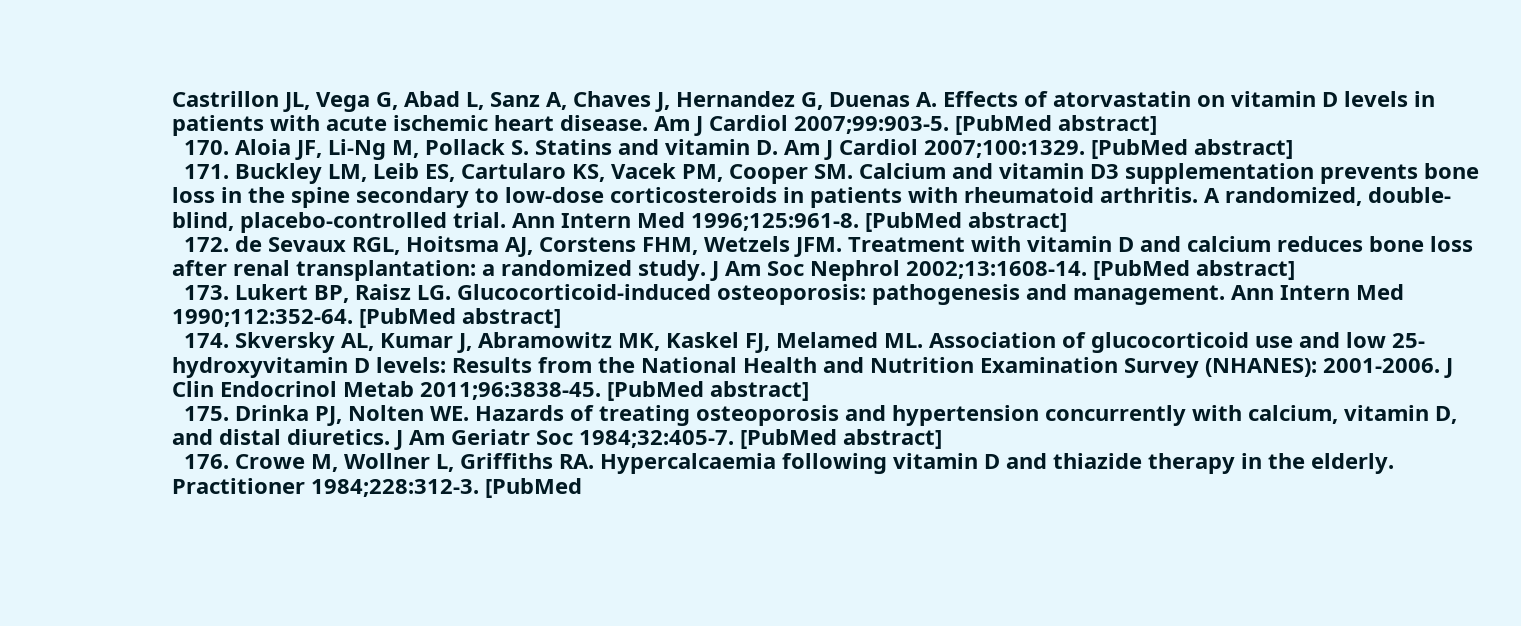Castrillon JL, Vega G, Abad L, Sanz A, Chaves J, Hernandez G, Duenas A. Effects of atorvastatin on vitamin D levels in patients with acute ischemic heart disease. Am J Cardiol 2007;99:903-5. [PubMed abstract]
  170. Aloia JF, Li-Ng M, Pollack S. Statins and vitamin D. Am J Cardiol 2007;100:1329. [PubMed abstract]
  171. Buckley LM, Leib ES, Cartularo KS, Vacek PM, Cooper SM. Calcium and vitamin D3 supplementation prevents bone loss in the spine secondary to low-dose corticosteroids in patients with rheumatoid arthritis. A randomized, double-blind, placebo-controlled trial. Ann Intern Med 1996;125:961-8. [PubMed abstract]
  172. de Sevaux RGL, Hoitsma AJ, Corstens FHM, Wetzels JFM. Treatment with vitamin D and calcium reduces bone loss after renal transplantation: a randomized study. J Am Soc Nephrol 2002;13:1608-14. [PubMed abstract]
  173. Lukert BP, Raisz LG. Glucocorticoid-induced osteoporosis: pathogenesis and management. Ann Intern Med 1990;112:352-64. [PubMed abstract]
  174. Skversky AL, Kumar J, Abramowitz MK, Kaskel FJ, Melamed ML. Association of glucocorticoid use and low 25-hydroxyvitamin D levels: Results from the National Health and Nutrition Examination Survey (NHANES): 2001-2006. J Clin Endocrinol Metab 2011;96:3838-45. [PubMed abstract]
  175. Drinka PJ, Nolten WE. Hazards of treating osteoporosis and hypertension concurrently with calcium, vitamin D, and distal diuretics. J Am Geriatr Soc 1984;32:405-7. [PubMed abstract]
  176. Crowe M, Wollner L, Griffiths RA. Hypercalcaemia following vitamin D and thiazide therapy in the elderly. Practitioner 1984;228:312-3. [PubMed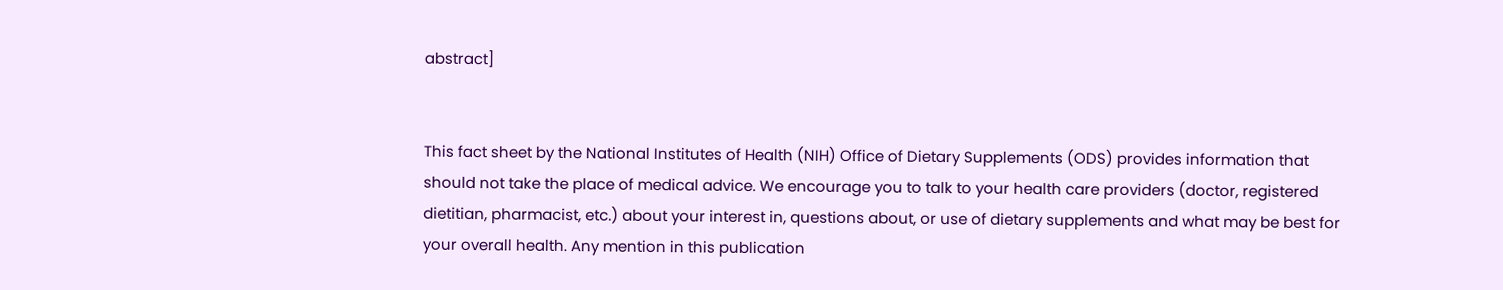abstract]


This fact sheet by the National Institutes of Health (NIH) Office of Dietary Supplements (ODS) provides information that should not take the place of medical advice. We encourage you to talk to your health care providers (doctor, registered dietitian, pharmacist, etc.) about your interest in, questions about, or use of dietary supplements and what may be best for your overall health. Any mention in this publication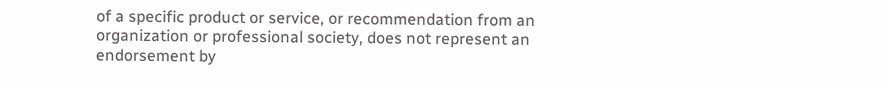of a specific product or service, or recommendation from an organization or professional society, does not represent an endorsement by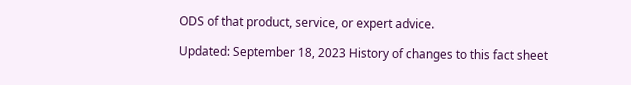ODS of that product, service, or expert advice.

Updated: September 18, 2023 History of changes to this fact sheet